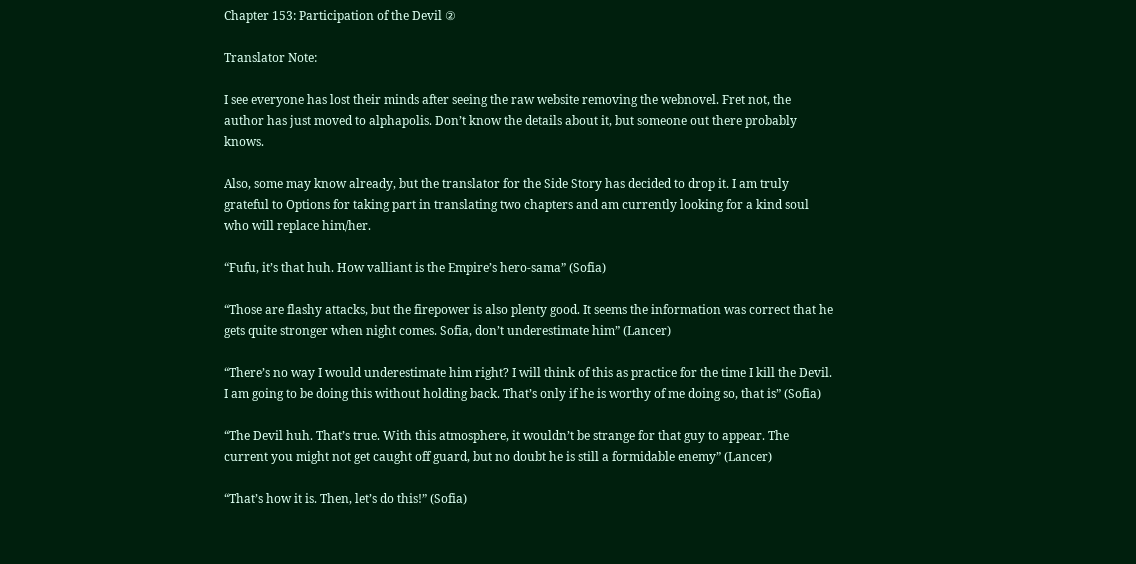Chapter 153: Participation of the Devil ②

Translator Note:

I see everyone has lost their minds after seeing the raw website removing the webnovel. Fret not, the author has just moved to alphapolis. Don’t know the details about it, but someone out there probably knows.

Also, some may know already, but the translator for the Side Story has decided to drop it. I am truly grateful to Options for taking part in translating two chapters and am currently looking for a kind soul who will replace him/her.

“Fufu, it’s that huh. How valliant is the Empire’s hero-sama” (Sofia)

“Those are flashy attacks, but the firepower is also plenty good. It seems the information was correct that he gets quite stronger when night comes. Sofia, don’t underestimate him” (Lancer)

“There’s no way I would underestimate him right? I will think of this as practice for the time I kill the Devil. I am going to be doing this without holding back. That’s only if he is worthy of me doing so, that is” (Sofia)

“The Devil huh. That’s true. With this atmosphere, it wouldn’t be strange for that guy to appear. The current you might not get caught off guard, but no doubt he is still a formidable enemy” (Lancer)

“That’s how it is. Then, let’s do this!” (Sofia)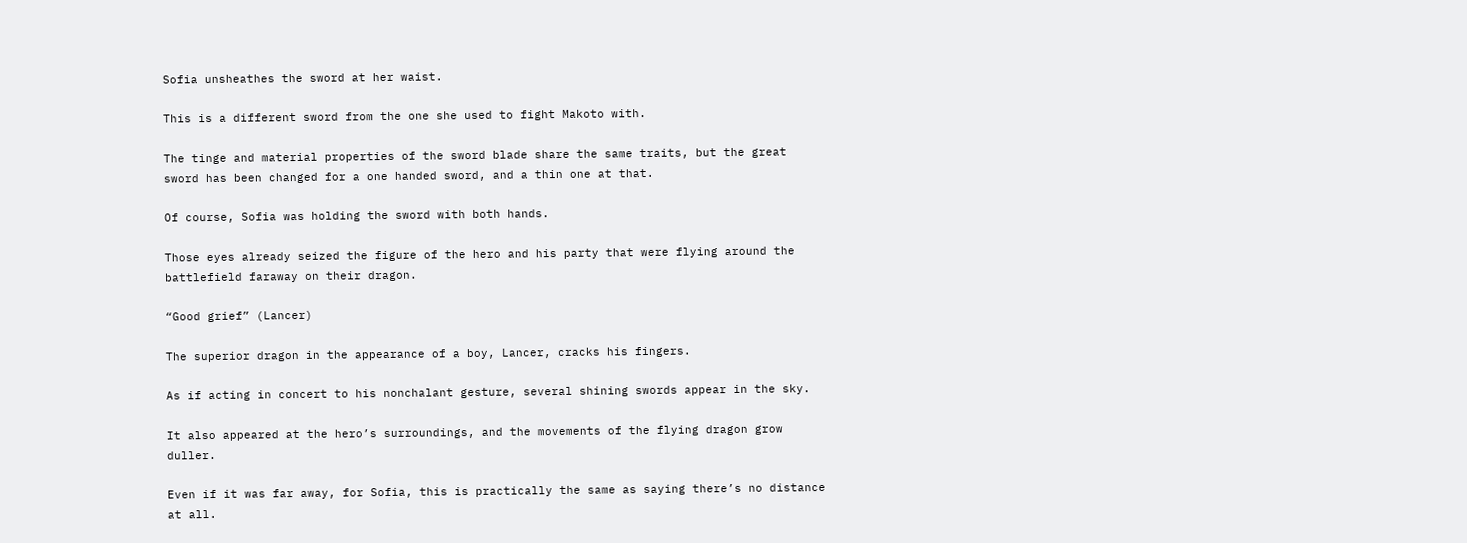Sofia unsheathes the sword at her waist.

This is a different sword from the one she used to fight Makoto with.

The tinge and material properties of the sword blade share the same traits, but the great sword has been changed for a one handed sword, and a thin one at that.

Of course, Sofia was holding the sword with both hands.

Those eyes already seized the figure of the hero and his party that were flying around the battlefield faraway on their dragon.

“Good grief” (Lancer)

The superior dragon in the appearance of a boy, Lancer, cracks his fingers.

As if acting in concert to his nonchalant gesture, several shining swords appear in the sky.

It also appeared at the hero’s surroundings, and the movements of the flying dragon grow duller.

Even if it was far away, for Sofia, this is practically the same as saying there’s no distance at all.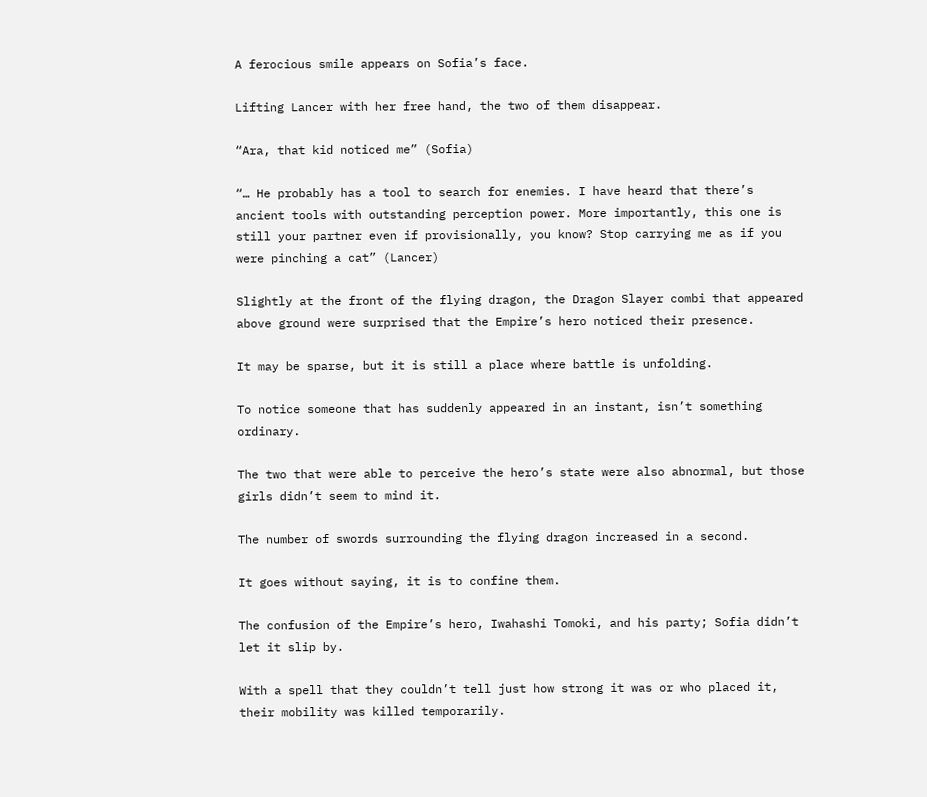A ferocious smile appears on Sofia’s face.

Lifting Lancer with her free hand, the two of them disappear.

“Ara, that kid noticed me” (Sofia)

“… He probably has a tool to search for enemies. I have heard that there’s ancient tools with outstanding perception power. More importantly, this one is still your partner even if provisionally, you know? Stop carrying me as if you were pinching a cat” (Lancer)

Slightly at the front of the flying dragon, the Dragon Slayer combi that appeared above ground were surprised that the Empire’s hero noticed their presence.

It may be sparse, but it is still a place where battle is unfolding.

To notice someone that has suddenly appeared in an instant, isn’t something ordinary.

The two that were able to perceive the hero’s state were also abnormal, but those girls didn’t seem to mind it.

The number of swords surrounding the flying dragon increased in a second.

It goes without saying, it is to confine them.

The confusion of the Empire’s hero, Iwahashi Tomoki, and his party; Sofia didn’t let it slip by.

With a spell that they couldn’t tell just how strong it was or who placed it, their mobility was killed temporarily.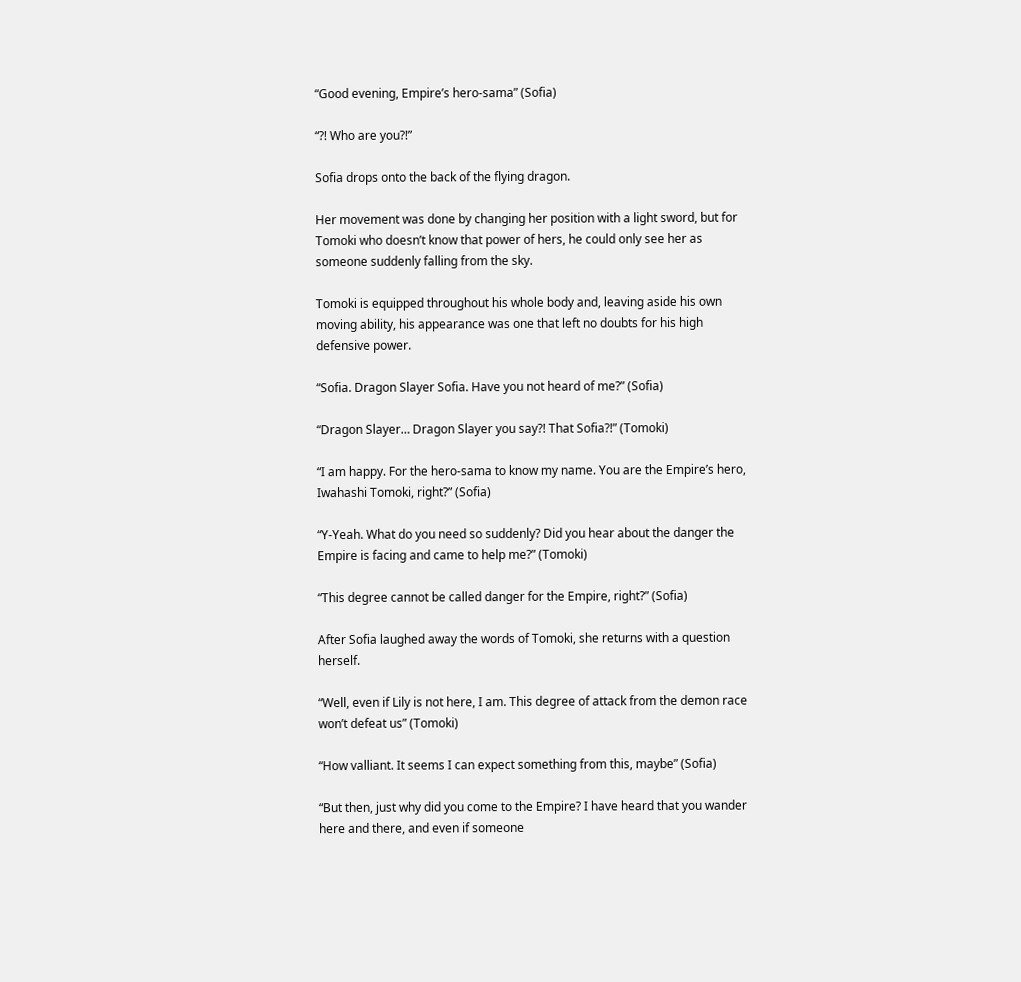“Good evening, Empire’s hero-sama” (Sofia)

“?! Who are you?!”

Sofia drops onto the back of the flying dragon.

Her movement was done by changing her position with a light sword, but for Tomoki who doesn’t know that power of hers, he could only see her as someone suddenly falling from the sky.

Tomoki is equipped throughout his whole body and, leaving aside his own moving ability, his appearance was one that left no doubts for his high defensive power.

“Sofia. Dragon Slayer Sofia. Have you not heard of me?” (Sofia)

“Dragon Slayer… Dragon Slayer you say?! That Sofia?!” (Tomoki)

“I am happy. For the hero-sama to know my name. You are the Empire’s hero, Iwahashi Tomoki, right?” (Sofia)

“Y-Yeah. What do you need so suddenly? Did you hear about the danger the Empire is facing and came to help me?” (Tomoki)

“This degree cannot be called danger for the Empire, right?” (Sofia)

After Sofia laughed away the words of Tomoki, she returns with a question herself.

“Well, even if Lily is not here, I am. This degree of attack from the demon race won’t defeat us” (Tomoki)

“How valliant. It seems I can expect something from this, maybe” (Sofia)

“But then, just why did you come to the Empire? I have heard that you wander here and there, and even if someone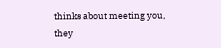thinks about meeting you, they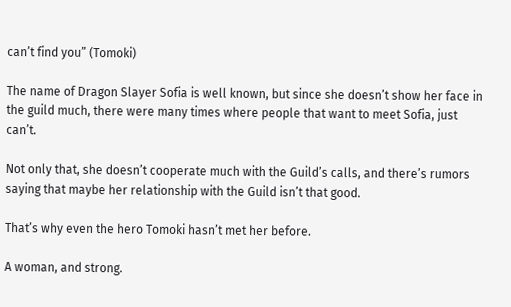can’t find you” (Tomoki)

The name of Dragon Slayer Sofia is well known, but since she doesn’t show her face in the guild much, there were many times where people that want to meet Sofia, just can’t.

Not only that, she doesn’t cooperate much with the Guild’s calls, and there’s rumors saying that maybe her relationship with the Guild isn’t that good.

That’s why even the hero Tomoki hasn’t met her before.

A woman, and strong.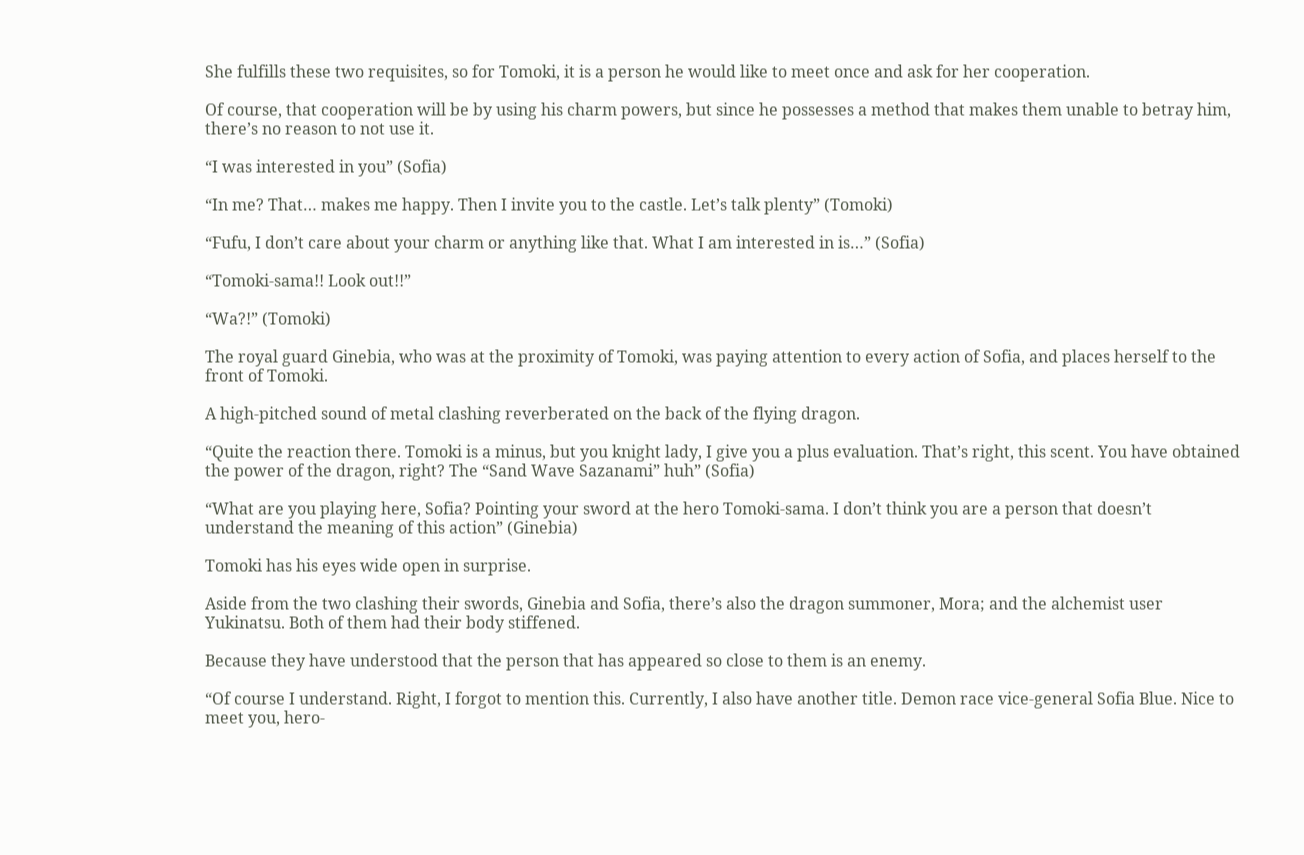She fulfills these two requisites, so for Tomoki, it is a person he would like to meet once and ask for her cooperation.

Of course, that cooperation will be by using his charm powers, but since he possesses a method that makes them unable to betray him, there’s no reason to not use it.

“I was interested in you” (Sofia)

“In me? That… makes me happy. Then I invite you to the castle. Let’s talk plenty” (Tomoki)

“Fufu, I don’t care about your charm or anything like that. What I am interested in is…” (Sofia)

“Tomoki-sama!! Look out!!”

“Wa?!” (Tomoki)

The royal guard Ginebia, who was at the proximity of Tomoki, was paying attention to every action of Sofia, and places herself to the front of Tomoki.

A high-pitched sound of metal clashing reverberated on the back of the flying dragon.

“Quite the reaction there. Tomoki is a minus, but you knight lady, I give you a plus evaluation. That’s right, this scent. You have obtained the power of the dragon, right? The “Sand Wave Sazanami” huh” (Sofia)

“What are you playing here, Sofia? Pointing your sword at the hero Tomoki-sama. I don’t think you are a person that doesn’t understand the meaning of this action” (Ginebia)

Tomoki has his eyes wide open in surprise.

Aside from the two clashing their swords, Ginebia and Sofia, there’s also the dragon summoner, Mora; and the alchemist user Yukinatsu. Both of them had their body stiffened.

Because they have understood that the person that has appeared so close to them is an enemy.

“Of course I understand. Right, I forgot to mention this. Currently, I also have another title. Demon race vice-general Sofia Blue. Nice to meet you, hero-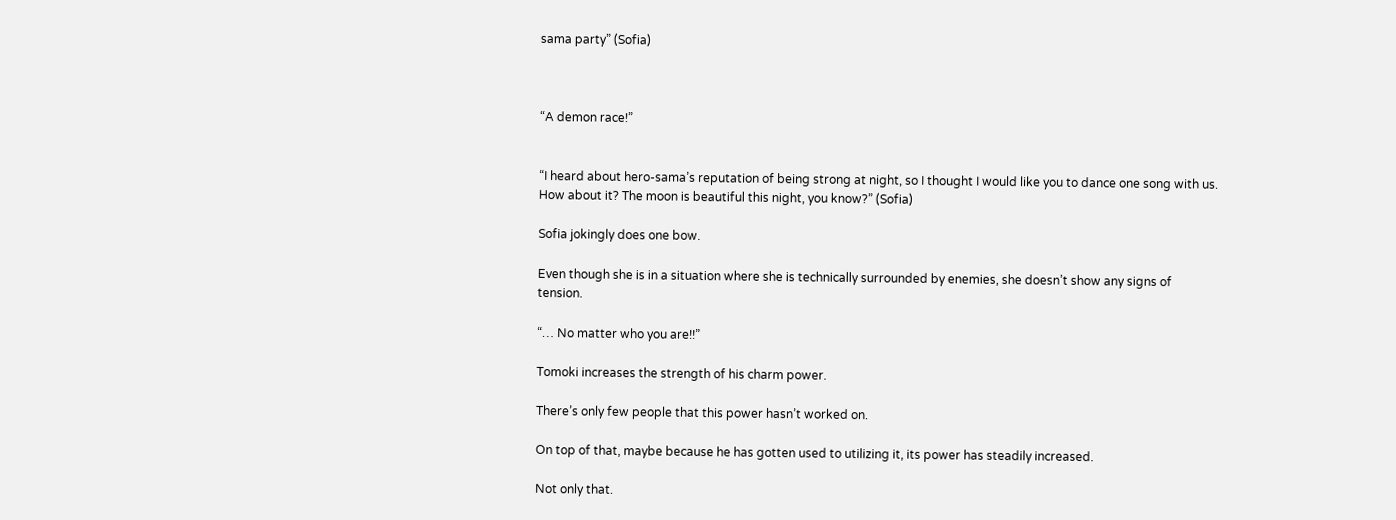sama party” (Sofia)



“A demon race!”


“I heard about hero-sama’s reputation of being strong at night, so I thought I would like you to dance one song with us. How about it? The moon is beautiful this night, you know?” (Sofia)

Sofia jokingly does one bow.

Even though she is in a situation where she is technically surrounded by enemies, she doesn’t show any signs of tension.

“… No matter who you are!!”

Tomoki increases the strength of his charm power.

There’s only few people that this power hasn’t worked on.

On top of that, maybe because he has gotten used to utilizing it, its power has steadily increased.

Not only that.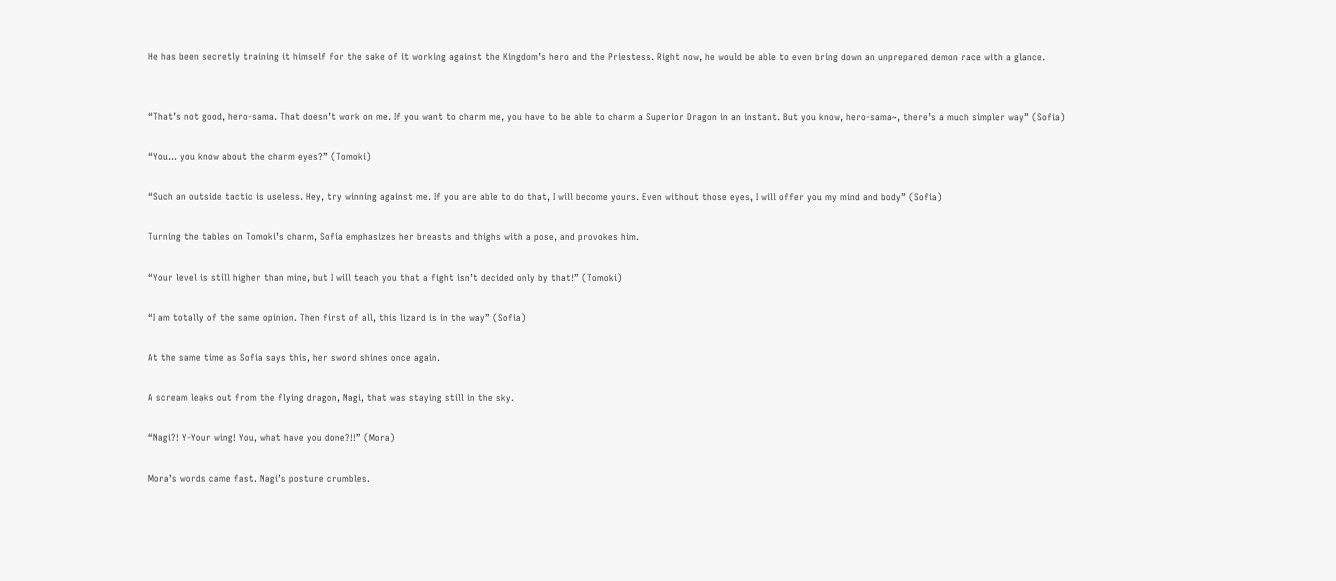He has been secretly training it himself for the sake of it working against the Kingdom’s hero and the Priestess. Right now, he would be able to even bring down an unprepared demon race with a glance.


“That’s not good, hero-sama. That doesn’t work on me. If you want to charm me, you have to be able to charm a Superior Dragon in an instant. But you know, hero-sama~, there’s a much simpler way” (Sofia)

“You… you know about the charm eyes?” (Tomoki)

“Such an outside tactic is useless. Hey, try winning against me. If you are able to do that, I will become yours. Even without those eyes, I will offer you my mind and body” (Sofia)

Turning the tables on Tomoki’s charm, Sofia emphasizes her breasts and thighs with a pose, and provokes him.

“Your level is still higher than mine, but I will teach you that a fight isn’t decided only by that!” (Tomoki)

“I am totally of the same opinion. Then first of all, this lizard is in the way” (Sofia)

At the same time as Sofia says this, her sword shines once again.

A scream leaks out from the flying dragon, Nagi, that was staying still in the sky.

“Nagi?! Y-Your wing! You, what have you done?!!” (Mora)

Mora’s words came fast. Nagi’s posture crumbles.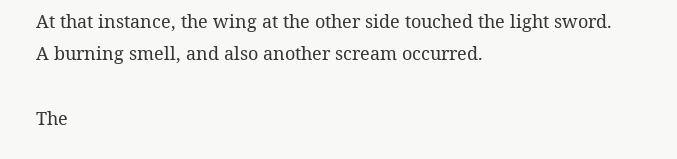At that instance, the wing at the other side touched the light sword. A burning smell, and also another scream occurred.

The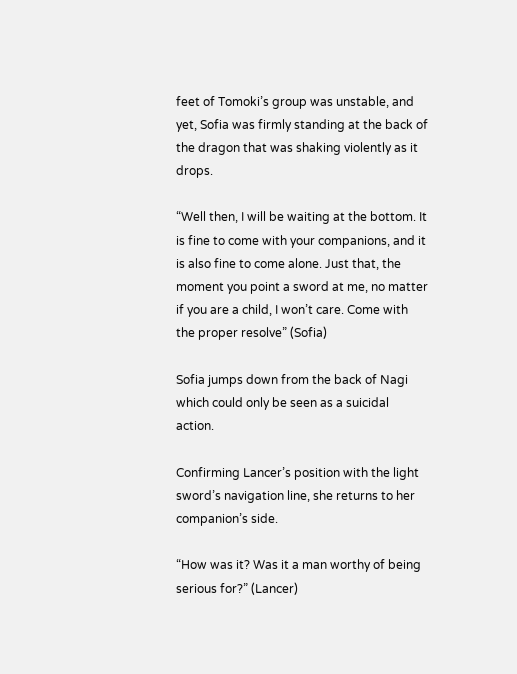feet of Tomoki’s group was unstable, and yet, Sofia was firmly standing at the back of the dragon that was shaking violently as it drops.

“Well then, I will be waiting at the bottom. It is fine to come with your companions, and it is also fine to come alone. Just that, the moment you point a sword at me, no matter if you are a child, I won’t care. Come with the proper resolve” (Sofia)

Sofia jumps down from the back of Nagi which could only be seen as a suicidal action.

Confirming Lancer’s position with the light sword’s navigation line, she returns to her companion’s side.

“How was it? Was it a man worthy of being serious for?” (Lancer)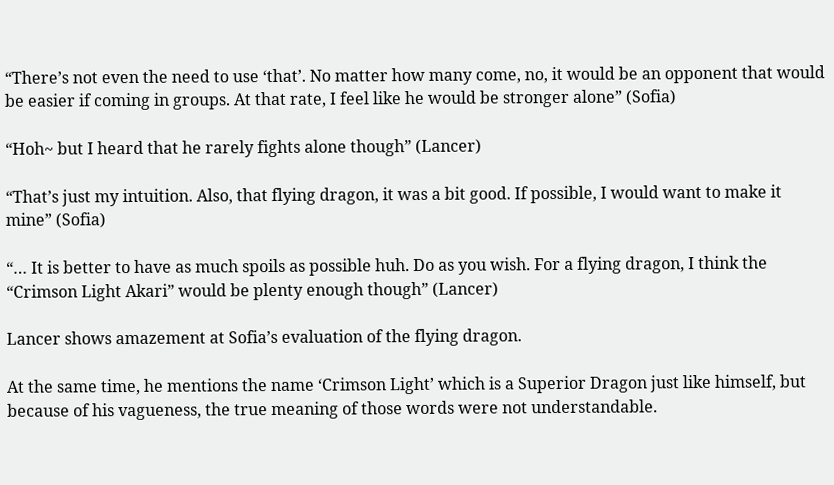“There’s not even the need to use ‘that’. No matter how many come, no, it would be an opponent that would be easier if coming in groups. At that rate, I feel like he would be stronger alone” (Sofia)

“Hoh~ but I heard that he rarely fights alone though” (Lancer)

“That’s just my intuition. Also, that flying dragon, it was a bit good. If possible, I would want to make it mine” (Sofia)

“… It is better to have as much spoils as possible huh. Do as you wish. For a flying dragon, I think the “Crimson Light Akari” would be plenty enough though” (Lancer)

Lancer shows amazement at Sofia’s evaluation of the flying dragon.

At the same time, he mentions the name ‘Crimson Light’ which is a Superior Dragon just like himself, but because of his vagueness, the true meaning of those words were not understandable.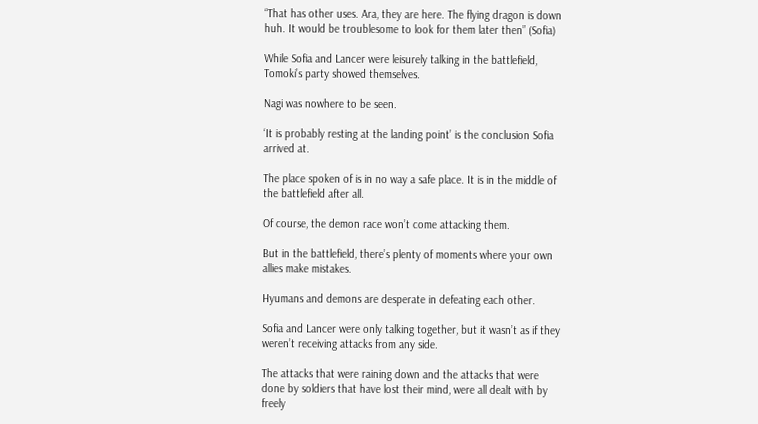“That has other uses. Ara, they are here. The flying dragon is down huh. It would be troublesome to look for them later then” (Sofia)

While Sofia and Lancer were leisurely talking in the battlefield, Tomoki’s party showed themselves.

Nagi was nowhere to be seen.

‘It is probably resting at the landing point’ is the conclusion Sofia arrived at.

The place spoken of is in no way a safe place. It is in the middle of the battlefield after all.

Of course, the demon race won’t come attacking them.

But in the battlefield, there’s plenty of moments where your own allies make mistakes.

Hyumans and demons are desperate in defeating each other.

Sofia and Lancer were only talking together, but it wasn’t as if they weren’t receiving attacks from any side.

The attacks that were raining down and the attacks that were done by soldiers that have lost their mind, were all dealt with by freely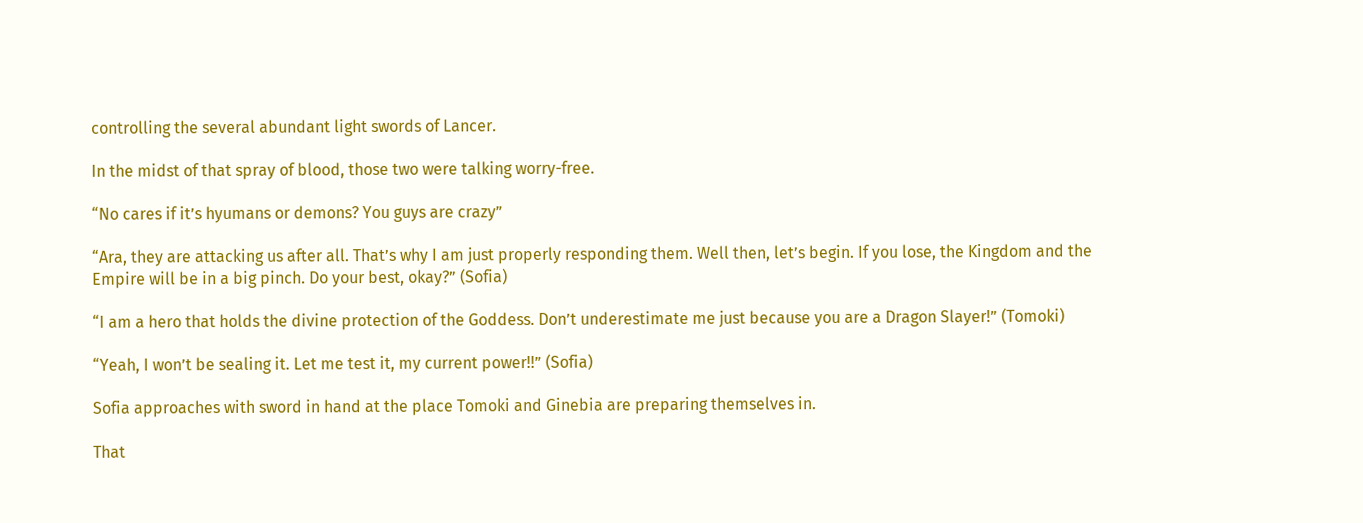controlling the several abundant light swords of Lancer.

In the midst of that spray of blood, those two were talking worry-free.

“No cares if it’s hyumans or demons? You guys are crazy”

“Ara, they are attacking us after all. That’s why I am just properly responding them. Well then, let’s begin. If you lose, the Kingdom and the Empire will be in a big pinch. Do your best, okay?” (Sofia)

“I am a hero that holds the divine protection of the Goddess. Don’t underestimate me just because you are a Dragon Slayer!” (Tomoki)

“Yeah, I won’t be sealing it. Let me test it, my current power!!” (Sofia)

Sofia approaches with sword in hand at the place Tomoki and Ginebia are preparing themselves in.

That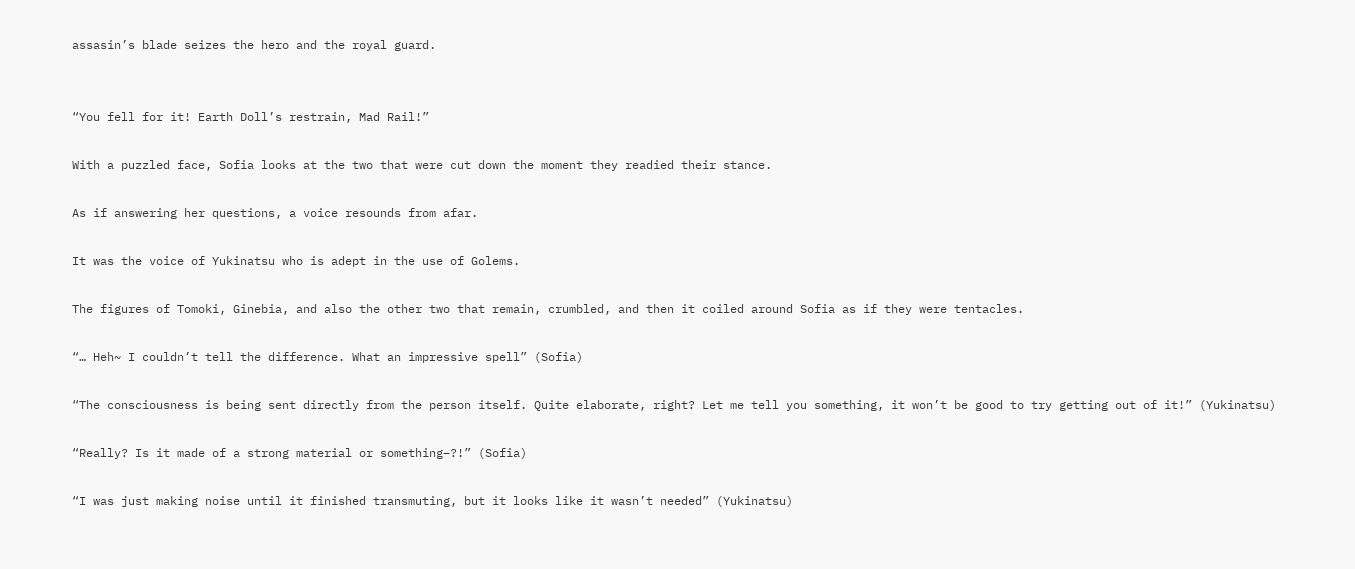assasin’s blade seizes the hero and the royal guard.


“You fell for it! Earth Doll’s restrain, Mad Rail!”

With a puzzled face, Sofia looks at the two that were cut down the moment they readied their stance.

As if answering her questions, a voice resounds from afar.

It was the voice of Yukinatsu who is adept in the use of Golems.

The figures of Tomoki, Ginebia, and also the other two that remain, crumbled, and then it coiled around Sofia as if they were tentacles.

“… Heh~ I couldn’t tell the difference. What an impressive spell” (Sofia)

“The consciousness is being sent directly from the person itself. Quite elaborate, right? Let me tell you something, it won’t be good to try getting out of it!” (Yukinatsu)

“Really? Is it made of a strong material or something–?!” (Sofia)

“I was just making noise until it finished transmuting, but it looks like it wasn’t needed” (Yukinatsu)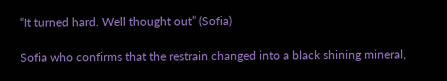“It turned hard. Well thought out” (Sofia)

Sofia who confirms that the restrain changed into a black shining mineral,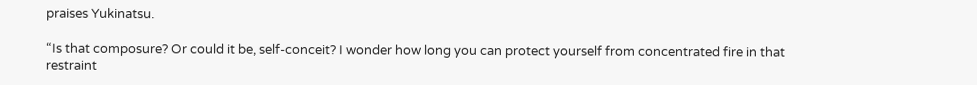praises Yukinatsu.

“Is that composure? Or could it be, self-conceit? I wonder how long you can protect yourself from concentrated fire in that restraint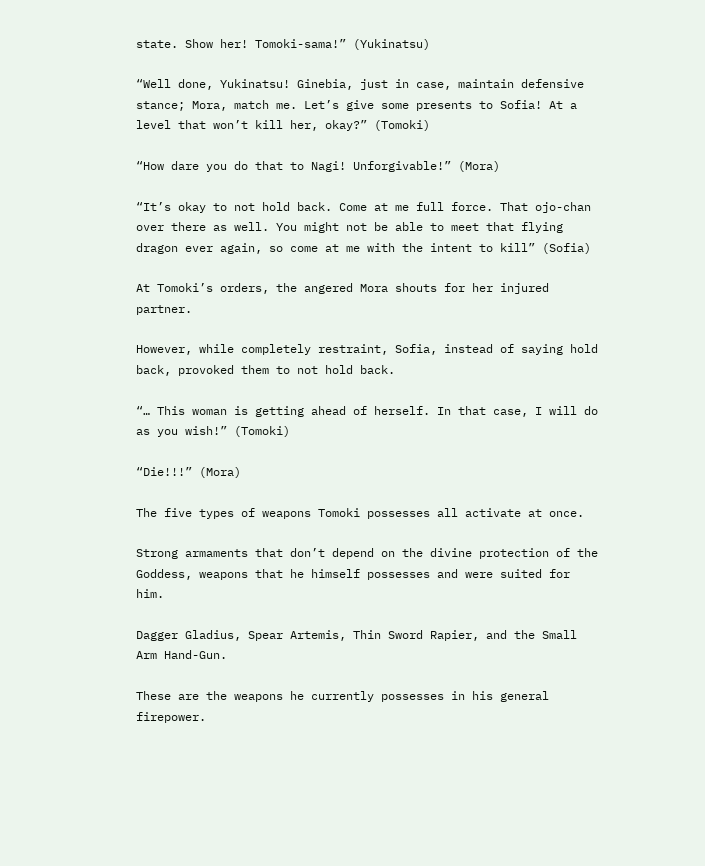state. Show her! Tomoki-sama!” (Yukinatsu)

“Well done, Yukinatsu! Ginebia, just in case, maintain defensive stance; Mora, match me. Let’s give some presents to Sofia! At a level that won’t kill her, okay?” (Tomoki)

“How dare you do that to Nagi! Unforgivable!” (Mora)

“It’s okay to not hold back. Come at me full force. That ojo-chan over there as well. You might not be able to meet that flying dragon ever again, so come at me with the intent to kill” (Sofia)

At Tomoki’s orders, the angered Mora shouts for her injured partner.

However, while completely restraint, Sofia, instead of saying hold back, provoked them to not hold back.

“… This woman is getting ahead of herself. In that case, I will do as you wish!” (Tomoki)

“Die!!!” (Mora)

The five types of weapons Tomoki possesses all activate at once.

Strong armaments that don’t depend on the divine protection of the Goddess, weapons that he himself possesses and were suited for him.

Dagger Gladius, Spear Artemis, Thin Sword Rapier, and the Small Arm Hand-Gun.

These are the weapons he currently possesses in his general firepower.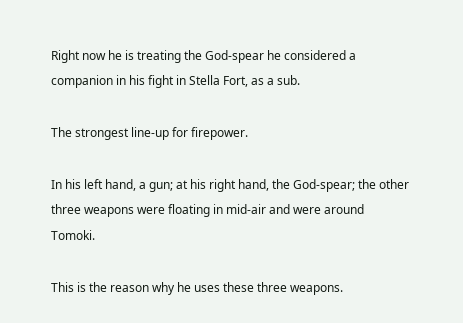Right now he is treating the God-spear he considered a companion in his fight in Stella Fort, as a sub.

The strongest line-up for firepower.

In his left hand, a gun; at his right hand, the God-spear; the other three weapons were floating in mid-air and were around Tomoki.

This is the reason why he uses these three weapons.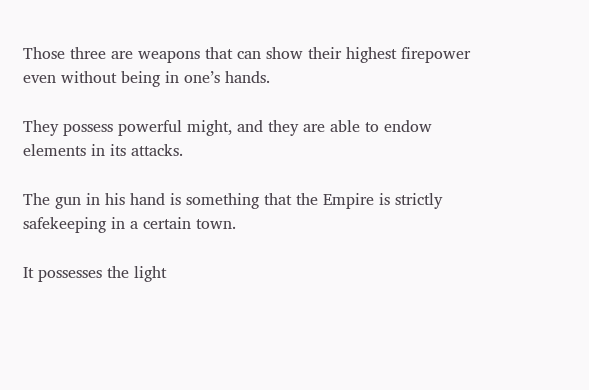Those three are weapons that can show their highest firepower even without being in one’s hands.

They possess powerful might, and they are able to endow elements in its attacks.

The gun in his hand is something that the Empire is strictly safekeeping in a certain town.

It possesses the light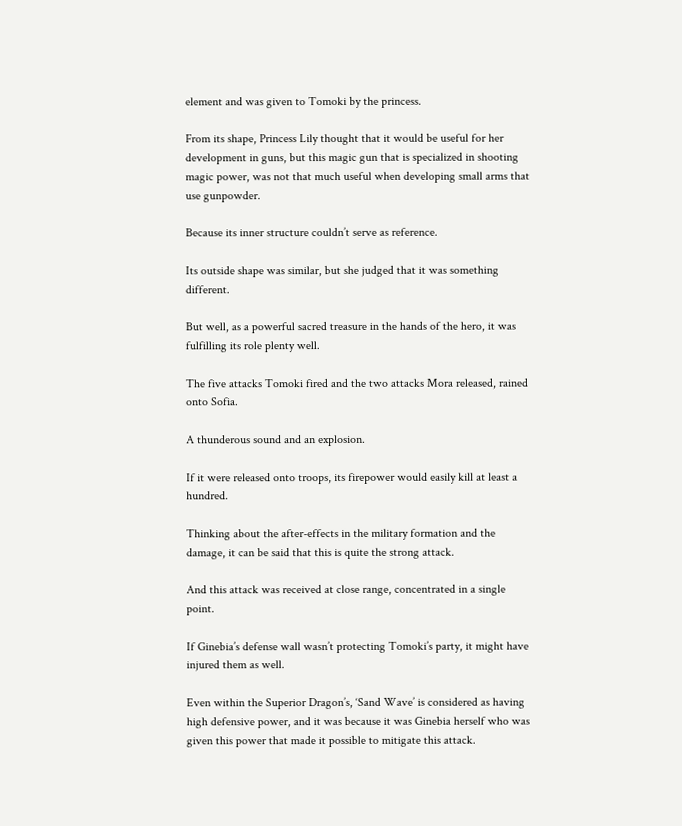element and was given to Tomoki by the princess.

From its shape, Princess Lily thought that it would be useful for her development in guns, but this magic gun that is specialized in shooting magic power, was not that much useful when developing small arms that use gunpowder.

Because its inner structure couldn’t serve as reference.

Its outside shape was similar, but she judged that it was something different.

But well, as a powerful sacred treasure in the hands of the hero, it was fulfilling its role plenty well.

The five attacks Tomoki fired and the two attacks Mora released, rained onto Sofia.

A thunderous sound and an explosion.

If it were released onto troops, its firepower would easily kill at least a hundred.

Thinking about the after-effects in the military formation and the damage, it can be said that this is quite the strong attack.

And this attack was received at close range, concentrated in a single point.

If Ginebia’s defense wall wasn’t protecting Tomoki’s party, it might have injured them as well.

Even within the Superior Dragon’s, ‘Sand Wave’ is considered as having high defensive power, and it was because it was Ginebia herself who was given this power that made it possible to mitigate this attack.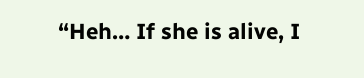“Heh… If she is alive, I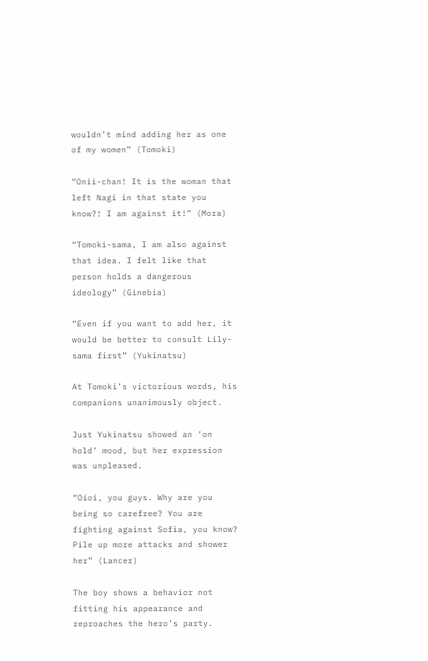wouldn’t mind adding her as one of my women” (Tomoki)

“Onii-chan! It is the woman that left Nagi in that state you know?! I am against it!” (Mora)

“Tomoki-sama, I am also against that idea. I felt like that person holds a dangerous ideology” (Ginebia)

“Even if you want to add her, it would be better to consult Lily-sama first” (Yukinatsu)

At Tomoki’s victorious words, his companions unanimously object.

Just Yukinatsu showed an ‘on hold’ mood, but her expression was unpleased.

“Oioi, you guys. Why are you being so carefree? You are fighting against Sofia, you know? Pile up more attacks and shower her” (Lancer)

The boy shows a behavior not fitting his appearance and reproaches the hero’s party.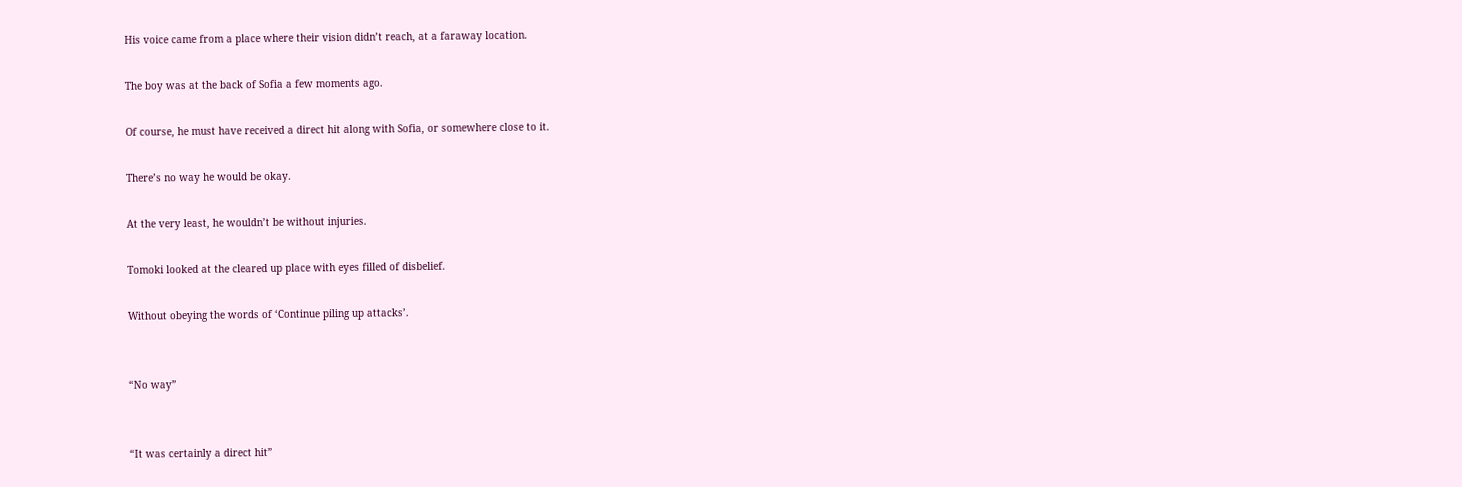His voice came from a place where their vision didn’t reach, at a faraway location.

The boy was at the back of Sofia a few moments ago.

Of course, he must have received a direct hit along with Sofia, or somewhere close to it.

There’s no way he would be okay.

At the very least, he wouldn’t be without injuries.

Tomoki looked at the cleared up place with eyes filled of disbelief.

Without obeying the words of ‘Continue piling up attacks’.


“No way”


“It was certainly a direct hit”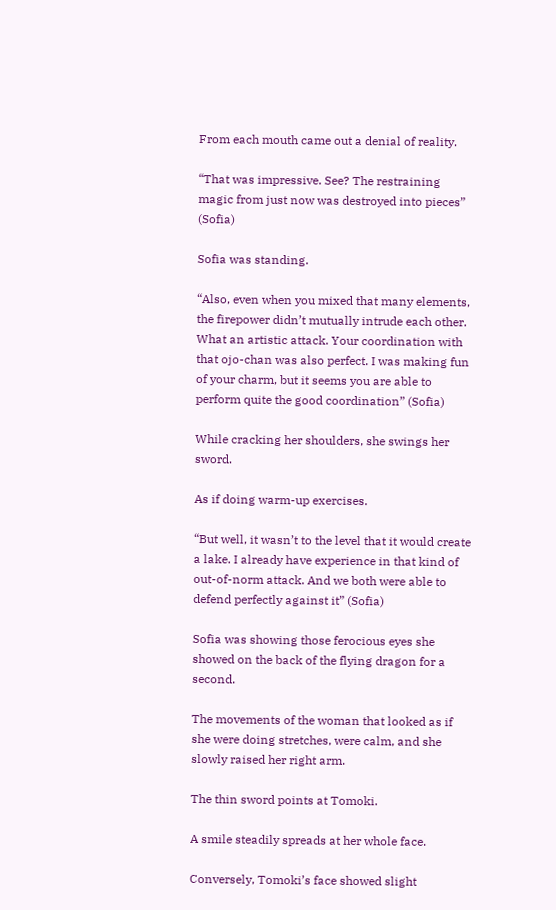From each mouth came out a denial of reality.

“That was impressive. See? The restraining magic from just now was destroyed into pieces” (Sofia)

Sofia was standing.

“Also, even when you mixed that many elements, the firepower didn’t mutually intrude each other. What an artistic attack. Your coordination with that ojo-chan was also perfect. I was making fun of your charm, but it seems you are able to perform quite the good coordination” (Sofia)

While cracking her shoulders, she swings her sword.

As if doing warm-up exercises.

“But well, it wasn’t to the level that it would create a lake. I already have experience in that kind of out-of-norm attack. And we both were able to defend perfectly against it” (Sofia)

Sofia was showing those ferocious eyes she showed on the back of the flying dragon for a second.

The movements of the woman that looked as if she were doing stretches, were calm, and she slowly raised her right arm.

The thin sword points at Tomoki.

A smile steadily spreads at her whole face.

Conversely, Tomoki’s face showed slight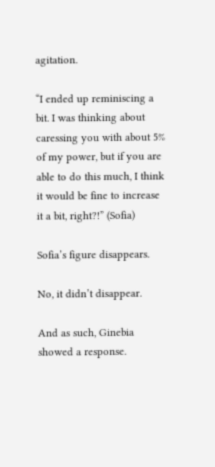agitation.

“I ended up reminiscing a bit. I was thinking about caressing you with about 5% of my power, but if you are able to do this much, I think it would be fine to increase it a bit, right?!” (Sofia)

Sofia’s figure disappears.

No, it didn’t disappear.

And as such, Ginebia showed a response.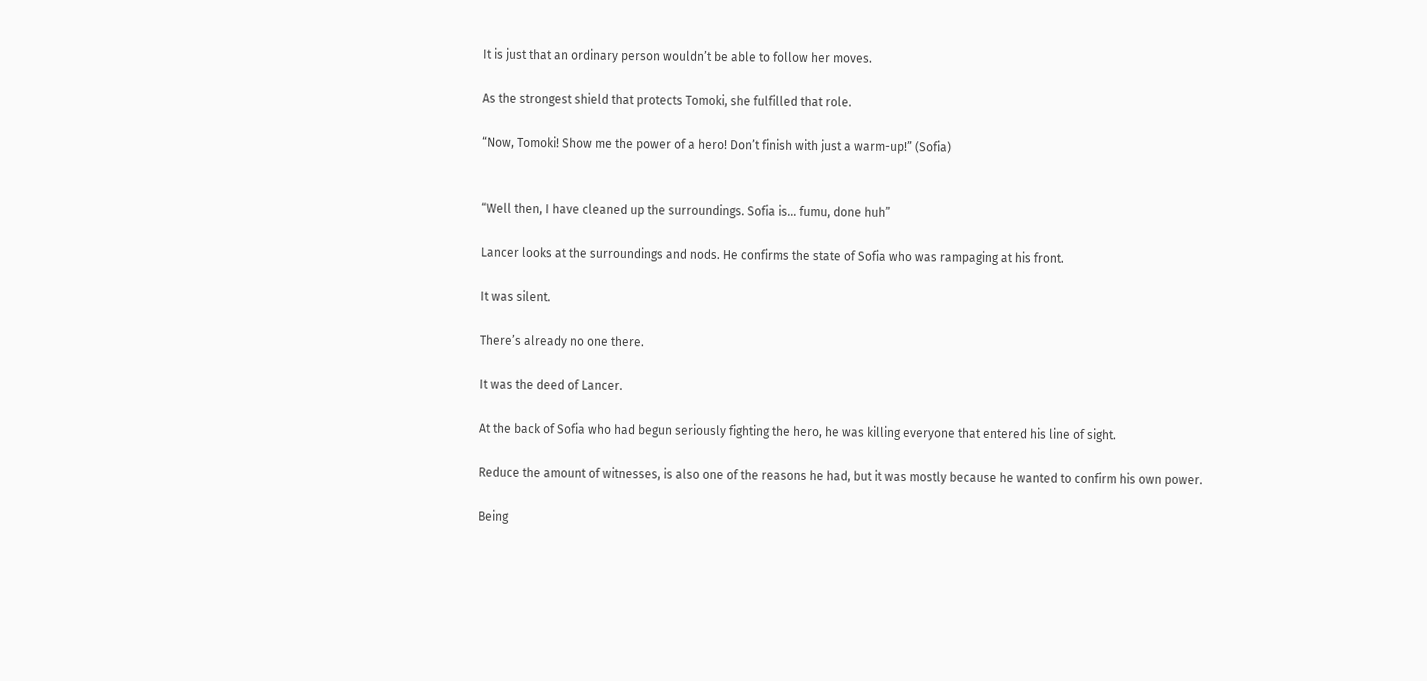It is just that an ordinary person wouldn’t be able to follow her moves.

As the strongest shield that protects Tomoki, she fulfilled that role.

“Now, Tomoki! Show me the power of a hero! Don’t finish with just a warm-up!” (Sofia)


“Well then, I have cleaned up the surroundings. Sofia is… fumu, done huh”

Lancer looks at the surroundings and nods. He confirms the state of Sofia who was rampaging at his front.

It was silent.

There’s already no one there.

It was the deed of Lancer.

At the back of Sofia who had begun seriously fighting the hero, he was killing everyone that entered his line of sight.

Reduce the amount of witnesses, is also one of the reasons he had, but it was mostly because he wanted to confirm his own power.

Being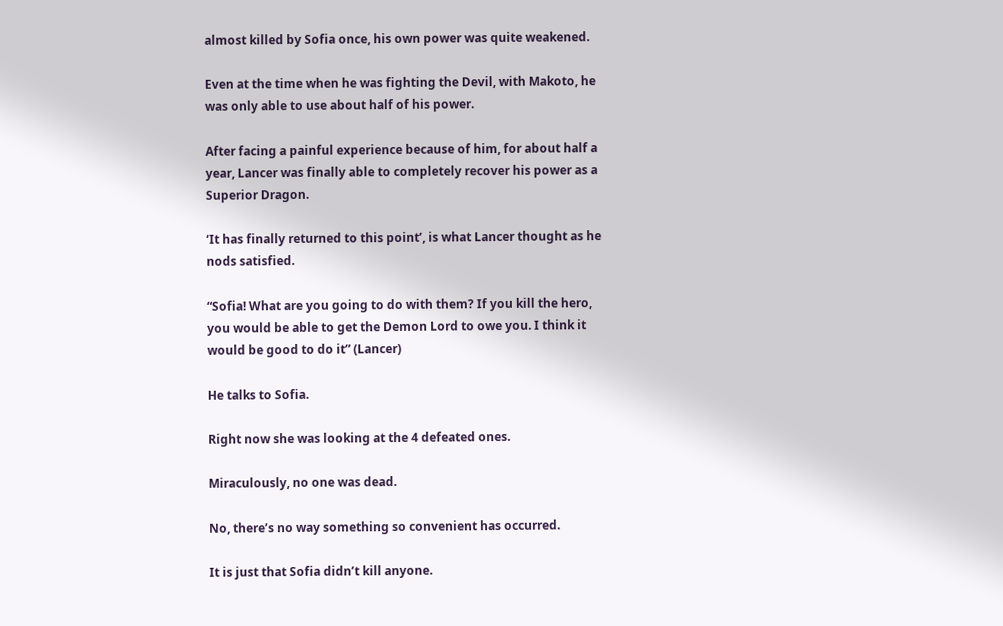almost killed by Sofia once, his own power was quite weakened.

Even at the time when he was fighting the Devil, with Makoto, he was only able to use about half of his power.

After facing a painful experience because of him, for about half a year, Lancer was finally able to completely recover his power as a Superior Dragon.

‘It has finally returned to this point’, is what Lancer thought as he nods satisfied.

“Sofia! What are you going to do with them? If you kill the hero, you would be able to get the Demon Lord to owe you. I think it would be good to do it” (Lancer)

He talks to Sofia.

Right now she was looking at the 4 defeated ones.

Miraculously, no one was dead.

No, there’s no way something so convenient has occurred.

It is just that Sofia didn’t kill anyone.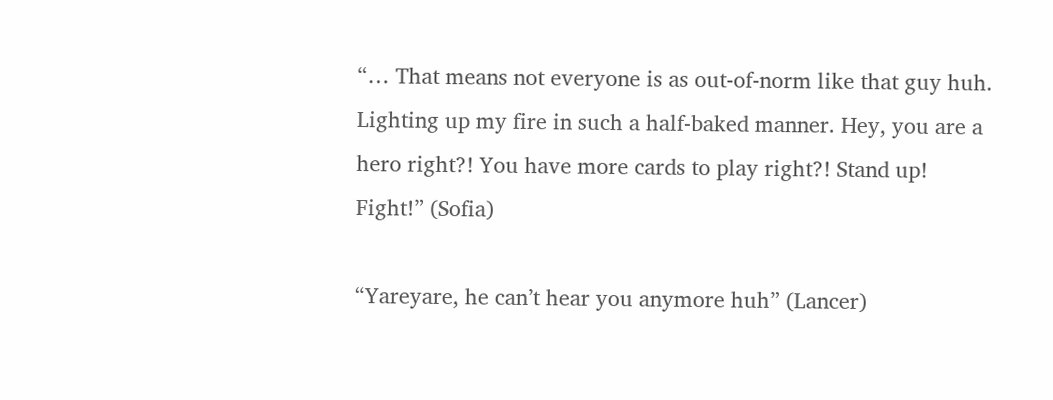“… That means not everyone is as out-of-norm like that guy huh. Lighting up my fire in such a half-baked manner. Hey, you are a hero right?! You have more cards to play right?! Stand up! Fight!” (Sofia)

“Yareyare, he can’t hear you anymore huh” (Lancer)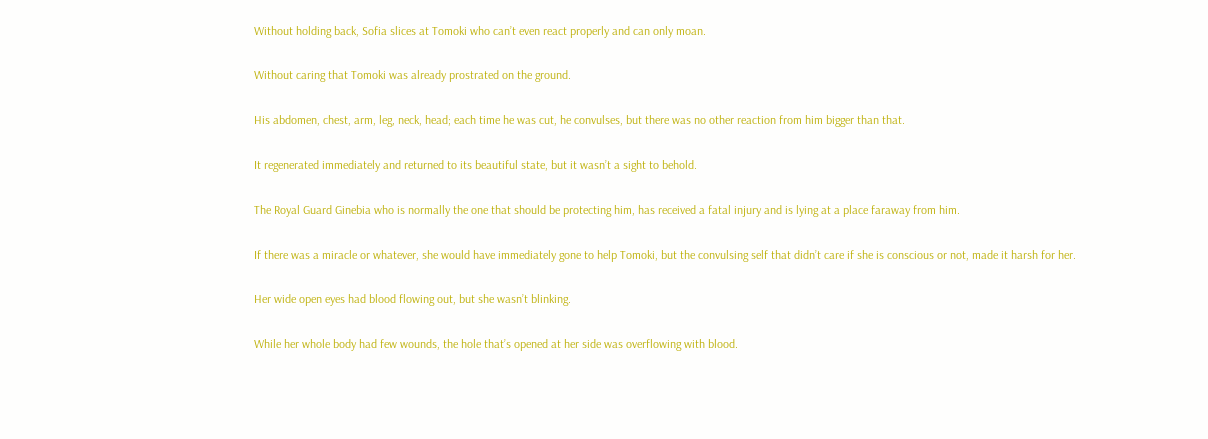Without holding back, Sofia slices at Tomoki who can’t even react properly and can only moan.

Without caring that Tomoki was already prostrated on the ground.

His abdomen, chest, arm, leg, neck, head; each time he was cut, he convulses, but there was no other reaction from him bigger than that.

It regenerated immediately and returned to its beautiful state, but it wasn’t a sight to behold.

The Royal Guard Ginebia who is normally the one that should be protecting him, has received a fatal injury and is lying at a place faraway from him.

If there was a miracle or whatever, she would have immediately gone to help Tomoki, but the convulsing self that didn’t care if she is conscious or not, made it harsh for her.

Her wide open eyes had blood flowing out, but she wasn’t blinking.

While her whole body had few wounds, the hole that’s opened at her side was overflowing with blood.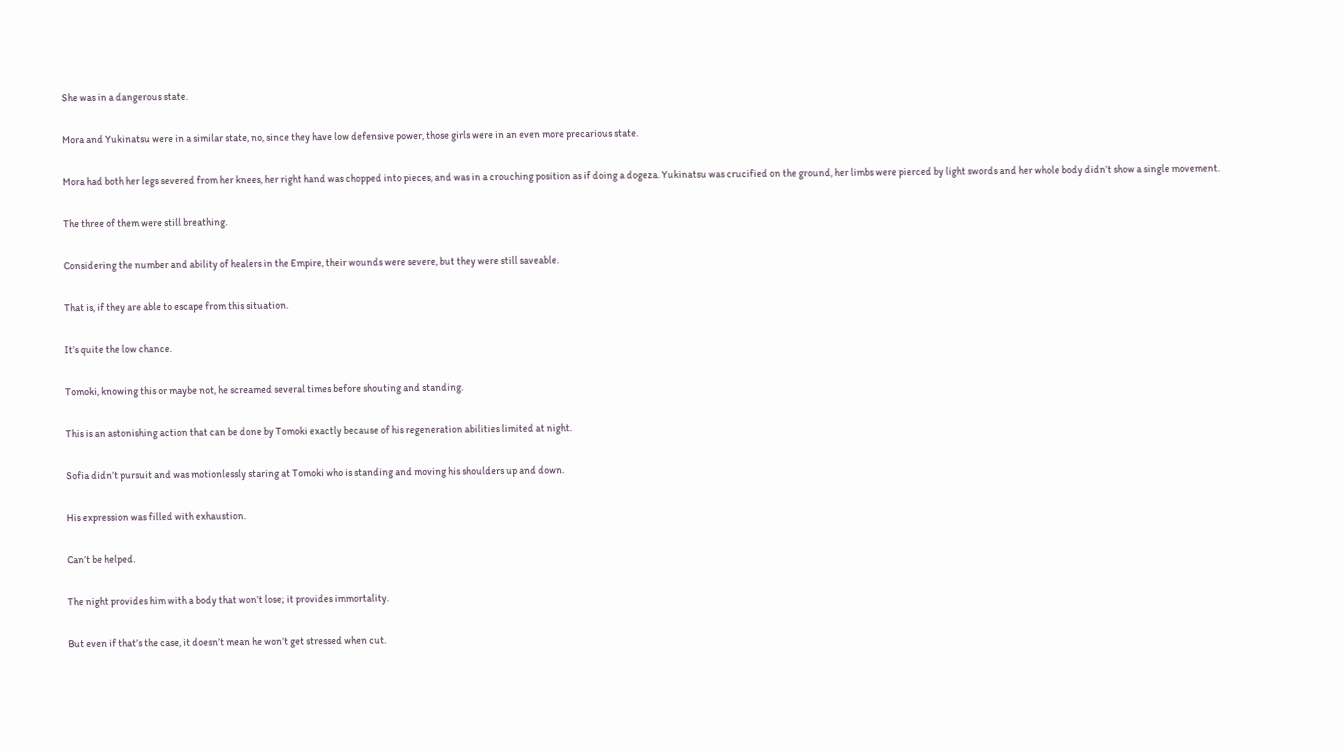She was in a dangerous state.

Mora and Yukinatsu were in a similar state, no, since they have low defensive power, those girls were in an even more precarious state.

Mora had both her legs severed from her knees, her right hand was chopped into pieces, and was in a crouching position as if doing a dogeza. Yukinatsu was crucified on the ground, her limbs were pierced by light swords and her whole body didn’t show a single movement.

The three of them were still breathing.

Considering the number and ability of healers in the Empire, their wounds were severe, but they were still saveable.

That is, if they are able to escape from this situation.

It’s quite the low chance.

Tomoki, knowing this or maybe not, he screamed several times before shouting and standing.

This is an astonishing action that can be done by Tomoki exactly because of his regeneration abilities limited at night.

Sofia didn’t pursuit and was motionlessly staring at Tomoki who is standing and moving his shoulders up and down.

His expression was filled with exhaustion.

Can’t be helped.

The night provides him with a body that won’t lose; it provides immortality.

But even if that’s the case, it doesn’t mean he won’t get stressed when cut.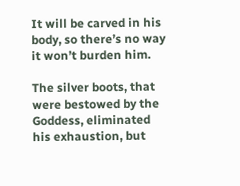It will be carved in his body, so there’s no way it won’t burden him.

The silver boots, that were bestowed by the Goddess, eliminated his exhaustion, but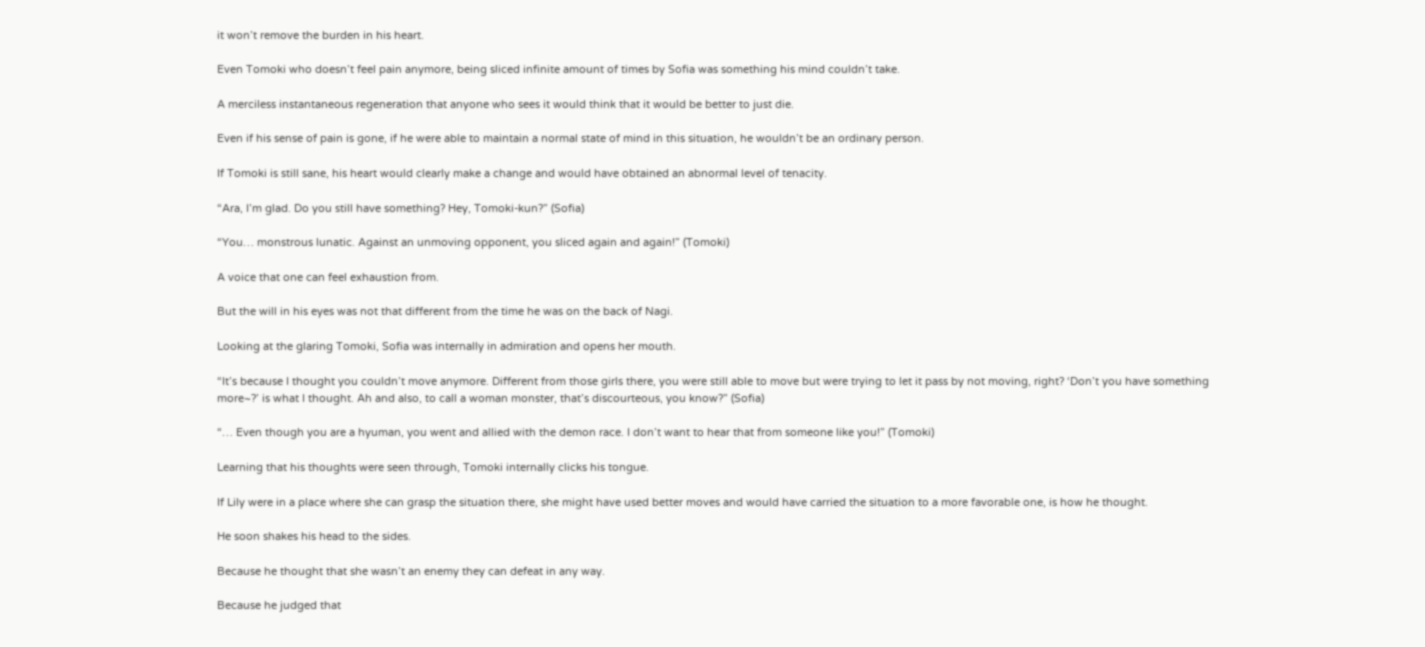it won’t remove the burden in his heart.

Even Tomoki who doesn’t feel pain anymore, being sliced infinite amount of times by Sofia was something his mind couldn’t take.

A merciless instantaneous regeneration that anyone who sees it would think that it would be better to just die.

Even if his sense of pain is gone, if he were able to maintain a normal state of mind in this situation, he wouldn’t be an ordinary person.

If Tomoki is still sane, his heart would clearly make a change and would have obtained an abnormal level of tenacity.

“Ara, I’m glad. Do you still have something? Hey, Tomoki-kun?” (Sofia)

“You… monstrous lunatic. Against an unmoving opponent, you sliced again and again!” (Tomoki)

A voice that one can feel exhaustion from.

But the will in his eyes was not that different from the time he was on the back of Nagi.

Looking at the glaring Tomoki, Sofia was internally in admiration and opens her mouth.

“It’s because I thought you couldn’t move anymore. Different from those girls there, you were still able to move but were trying to let it pass by not moving, right? ‘Don’t you have something more~?’ is what I thought. Ah and also, to call a woman monster, that’s discourteous, you know?” (Sofia)

“… Even though you are a hyuman, you went and allied with the demon race. I don’t want to hear that from someone like you!” (Tomoki)

Learning that his thoughts were seen through, Tomoki internally clicks his tongue.

If Lily were in a place where she can grasp the situation there, she might have used better moves and would have carried the situation to a more favorable one, is how he thought.

He soon shakes his head to the sides.

Because he thought that she wasn’t an enemy they can defeat in any way.

Because he judged that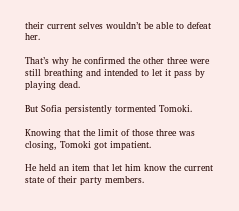their current selves wouldn’t be able to defeat her.

That’s why he confirmed the other three were still breathing and intended to let it pass by playing dead.

But Sofia persistently tormented Tomoki.

Knowing that the limit of those three was closing, Tomoki got impatient.

He held an item that let him know the current state of their party members.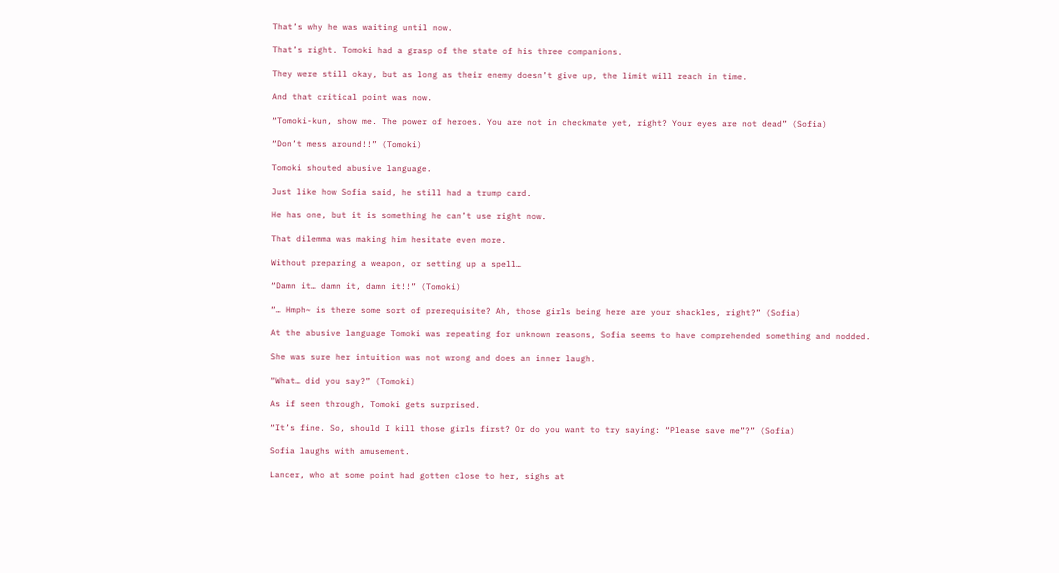That’s why he was waiting until now.

That’s right. Tomoki had a grasp of the state of his three companions.

They were still okay, but as long as their enemy doesn’t give up, the limit will reach in time.

And that critical point was now.

“Tomoki-kun, show me. The power of heroes. You are not in checkmate yet, right? Your eyes are not dead” (Sofia)

“Don’t mess around!!” (Tomoki)

Tomoki shouted abusive language.

Just like how Sofia said, he still had a trump card.

He has one, but it is something he can’t use right now.

That dilemma was making him hesitate even more.

Without preparing a weapon, or setting up a spell…

“Damn it… damn it, damn it!!” (Tomoki)

“… Hmph~ is there some sort of prerequisite? Ah, those girls being here are your shackles, right?” (Sofia)

At the abusive language Tomoki was repeating for unknown reasons, Sofia seems to have comprehended something and nodded.

She was sure her intuition was not wrong and does an inner laugh.

“What… did you say?” (Tomoki)

As if seen through, Tomoki gets surprised.

“It’s fine. So, should I kill those girls first? Or do you want to try saying: “Please save me”?” (Sofia)

Sofia laughs with amusement.

Lancer, who at some point had gotten close to her, sighs at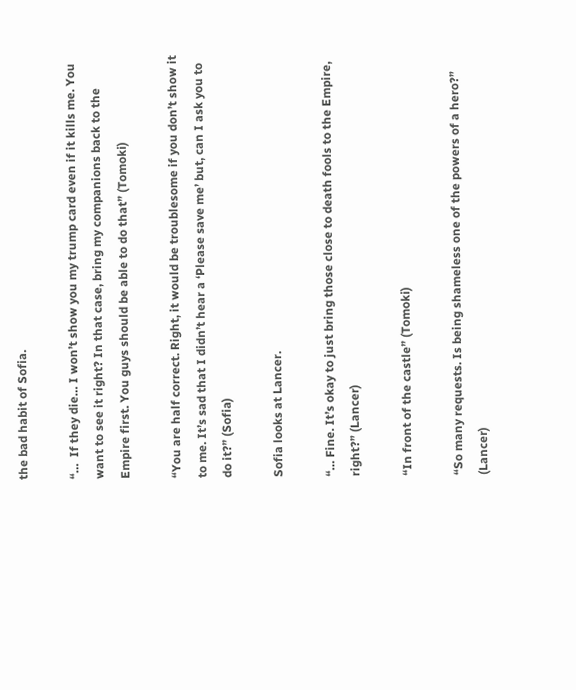the bad habit of Sofia.

“…  If they die… I won’t show you my trump card even if it kills me. You want to see it right? In that case, bring my companions back to the Empire first. You guys should be able to do that” (Tomoki)

“You are half correct. Right, it would be troublesome if you don’t show it to me. It’s sad that I didn’t hear a ‘Please save me’ but, can I ask you to do it?” (Sofia)

Sofia looks at Lancer.

“… Fine. It’s okay to just bring those close to death fools to the Empire, right?” (Lancer)

“In front of the castle” (Tomoki)

“So many requests. Is being shameless one of the powers of a hero?” (Lancer)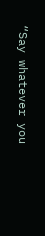“Say whatever you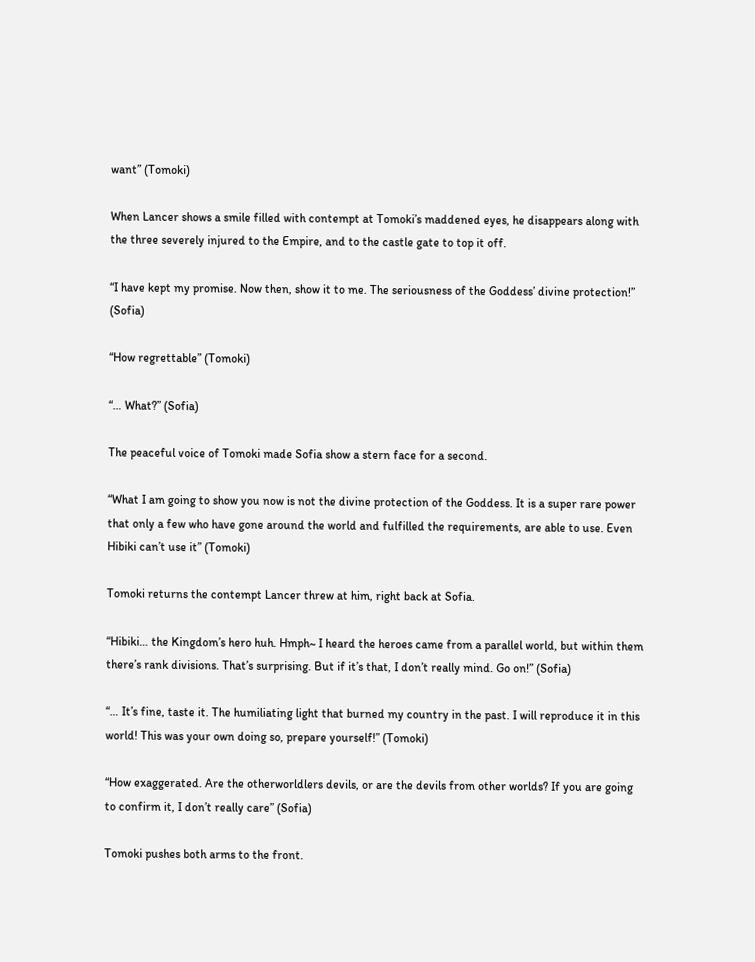want” (Tomoki)

When Lancer shows a smile filled with contempt at Tomoki’s maddened eyes, he disappears along with the three severely injured to the Empire, and to the castle gate to top it off.

“I have kept my promise. Now then, show it to me. The seriousness of the Goddess’ divine protection!” (Sofia)

“How regrettable” (Tomoki)

“… What?” (Sofia)

The peaceful voice of Tomoki made Sofia show a stern face for a second.

“What I am going to show you now is not the divine protection of the Goddess. It is a super rare power that only a few who have gone around the world and fulfilled the requirements, are able to use. Even Hibiki can’t use it” (Tomoki)

Tomoki returns the contempt Lancer threw at him, right back at Sofia.

“Hibiki… the Kingdom’s hero huh. Hmph~ I heard the heroes came from a parallel world, but within them there’s rank divisions. That’s surprising. But if it’s that, I don’t really mind. Go on!” (Sofia)

“… It’s fine, taste it. The humiliating light that burned my country in the past. I will reproduce it in this world! This was your own doing so, prepare yourself!” (Tomoki)

“How exaggerated. Are the otherworldlers devils, or are the devils from other worlds? If you are going to confirm it, I don’t really care” (Sofia)

Tomoki pushes both arms to the front.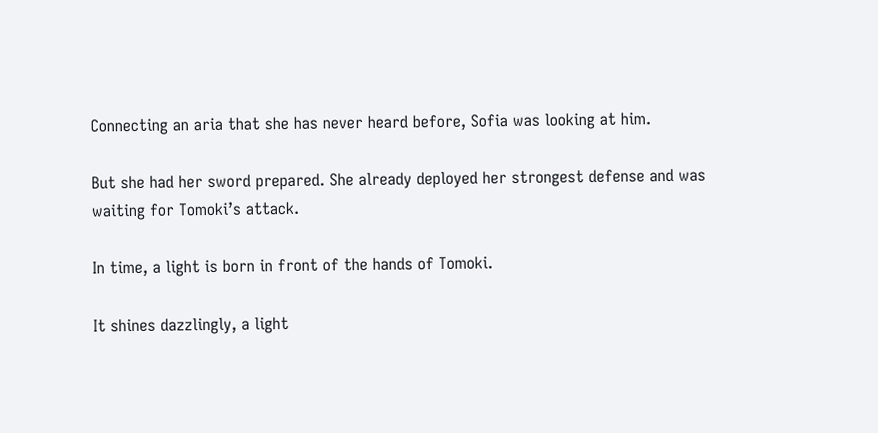Connecting an aria that she has never heard before, Sofia was looking at him.

But she had her sword prepared. She already deployed her strongest defense and was waiting for Tomoki’s attack.

In time, a light is born in front of the hands of Tomoki.

It shines dazzlingly, a light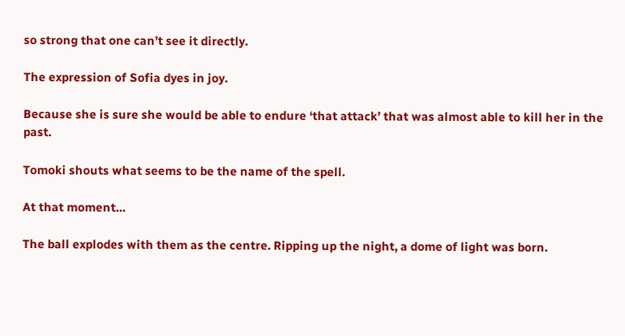so strong that one can’t see it directly.

The expression of Sofia dyes in joy.

Because she is sure she would be able to endure ‘that attack’ that was almost able to kill her in the past.

Tomoki shouts what seems to be the name of the spell.

At that moment…

The ball explodes with them as the centre. Ripping up the night, a dome of light was born.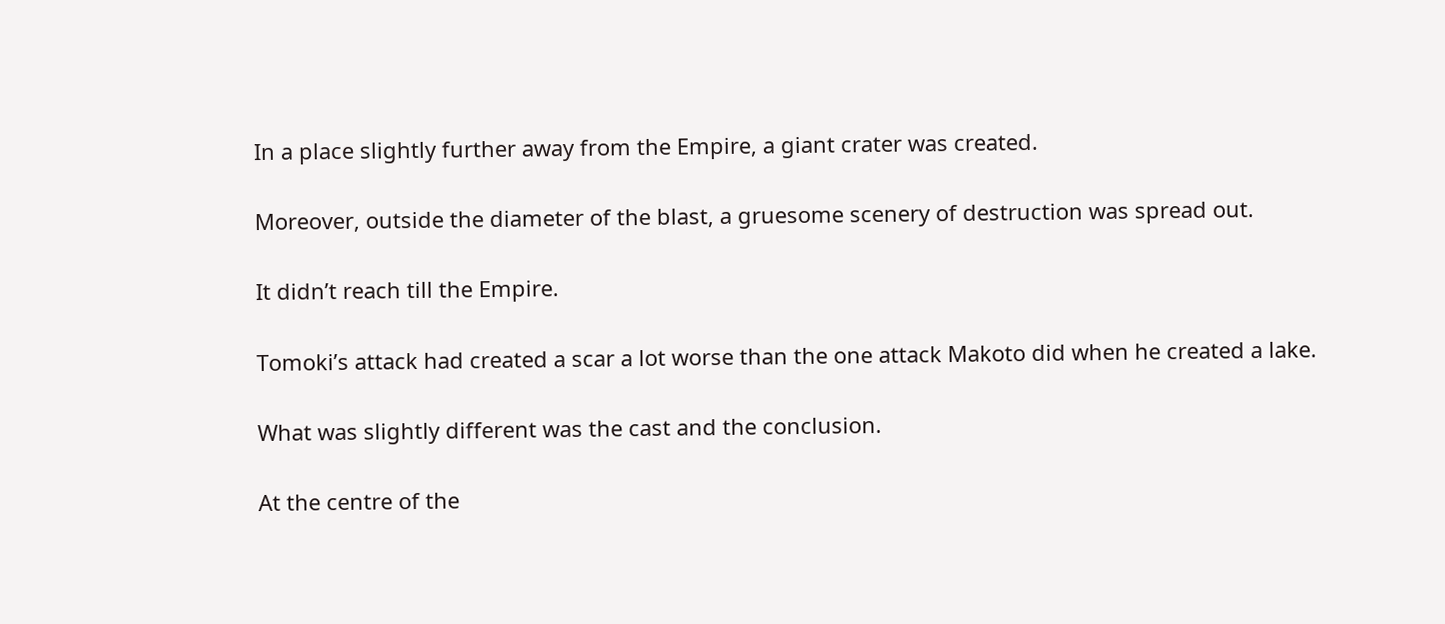In a place slightly further away from the Empire, a giant crater was created.

Moreover, outside the diameter of the blast, a gruesome scenery of destruction was spread out.

It didn’t reach till the Empire.

Tomoki’s attack had created a scar a lot worse than the one attack Makoto did when he created a lake.

What was slightly different was the cast and the conclusion.

At the centre of the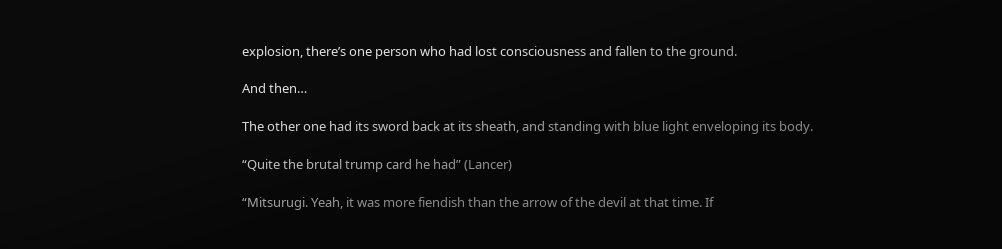explosion, there’s one person who had lost consciousness and fallen to the ground.

And then…

The other one had its sword back at its sheath, and standing with blue light enveloping its body.

“Quite the brutal trump card he had” (Lancer)

“Mitsurugi. Yeah, it was more fiendish than the arrow of the devil at that time. If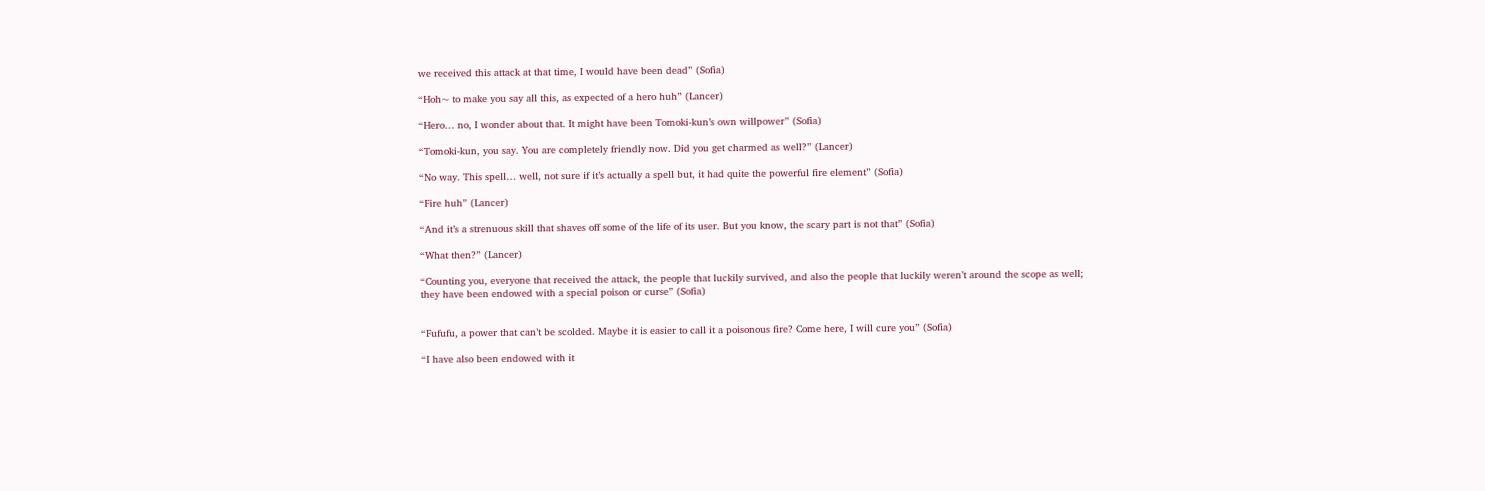we received this attack at that time, I would have been dead” (Sofia)

“Hoh~ to make you say all this, as expected of a hero huh” (Lancer)

“Hero… no, I wonder about that. It might have been Tomoki-kun’s own willpower” (Sofia)

“Tomoki-kun, you say. You are completely friendly now. Did you get charmed as well?” (Lancer)

“No way. This spell… well, not sure if it’s actually a spell but, it had quite the powerful fire element” (Sofia)

“Fire huh” (Lancer)

“And it’s a strenuous skill that shaves off some of the life of its user. But you know, the scary part is not that” (Sofia)

“What then?” (Lancer)

“Counting you, everyone that received the attack, the people that luckily survived, and also the people that luckily weren’t around the scope as well; they have been endowed with a special poison or curse” (Sofia)


“Fufufu, a power that can’t be scolded. Maybe it is easier to call it a poisonous fire? Come here, I will cure you” (Sofia)

“I have also been endowed with it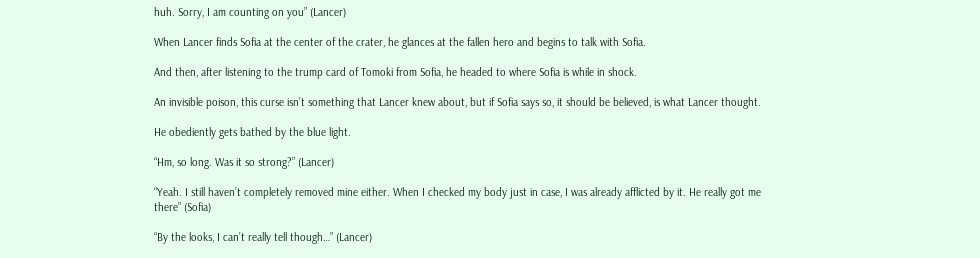huh. Sorry, I am counting on you” (Lancer)

When Lancer finds Sofia at the center of the crater, he glances at the fallen hero and begins to talk with Sofia.

And then, after listening to the trump card of Tomoki from Sofia, he headed to where Sofia is while in shock.

An invisible poison, this curse isn’t something that Lancer knew about, but if Sofia says so, it should be believed, is what Lancer thought.

He obediently gets bathed by the blue light.

“Hm, so long. Was it so strong?” (Lancer)

“Yeah. I still haven’t completely removed mine either. When I checked my body just in case, I was already afflicted by it. He really got me there” (Sofia)

“By the looks, I can’t really tell though…” (Lancer)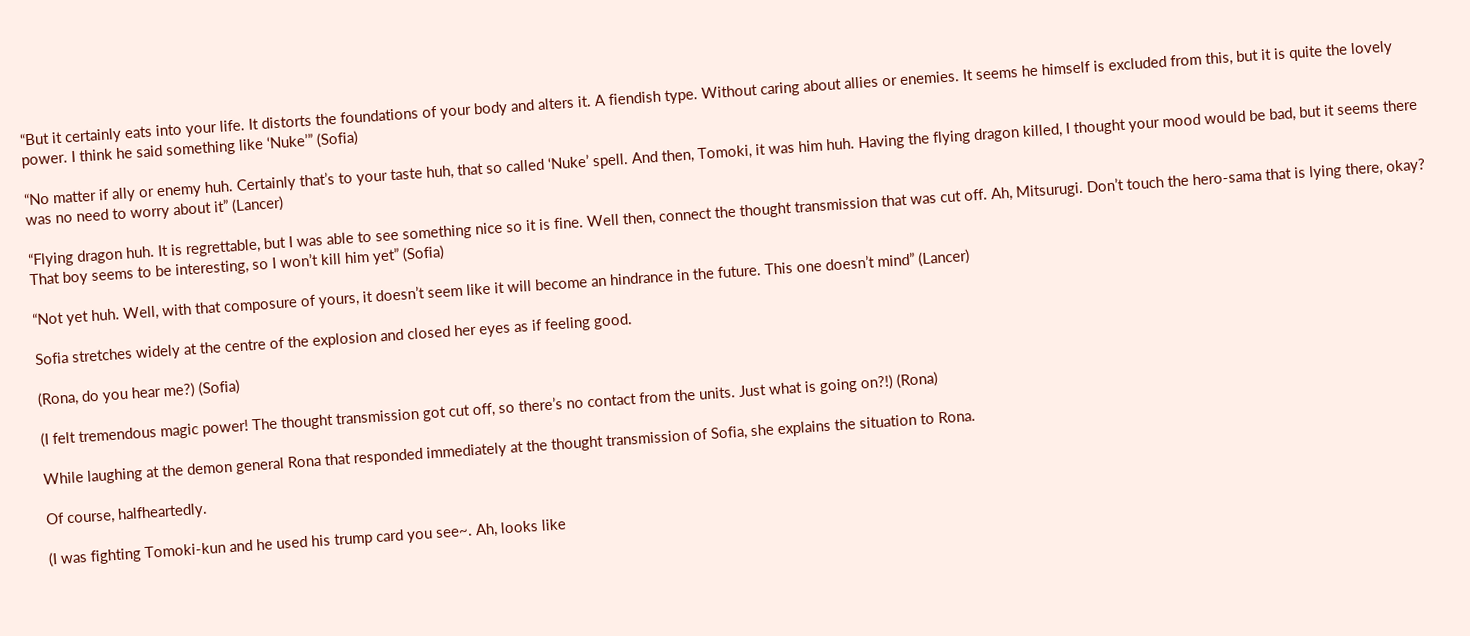“But it certainly eats into your life. It distorts the foundations of your body and alters it. A fiendish type. Without caring about allies or enemies. It seems he himself is excluded from this, but it is quite the lovely power. I think he said something like ‘Nuke’” (Sofia)

“No matter if ally or enemy huh. Certainly that’s to your taste huh, that so called ‘Nuke’ spell. And then, Tomoki, it was him huh. Having the flying dragon killed, I thought your mood would be bad, but it seems there was no need to worry about it” (Lancer)

“Flying dragon huh. It is regrettable, but I was able to see something nice so it is fine. Well then, connect the thought transmission that was cut off. Ah, Mitsurugi. Don’t touch the hero-sama that is lying there, okay? That boy seems to be interesting, so I won’t kill him yet” (Sofia)

“Not yet huh. Well, with that composure of yours, it doesn’t seem like it will become an hindrance in the future. This one doesn’t mind” (Lancer)

Sofia stretches widely at the centre of the explosion and closed her eyes as if feeling good.

(Rona, do you hear me?) (Sofia)

(I felt tremendous magic power! The thought transmission got cut off, so there’s no contact from the units. Just what is going on?!) (Rona)

While laughing at the demon general Rona that responded immediately at the thought transmission of Sofia, she explains the situation to Rona.

Of course, halfheartedly.

(I was fighting Tomoki-kun and he used his trump card you see~. Ah, looks like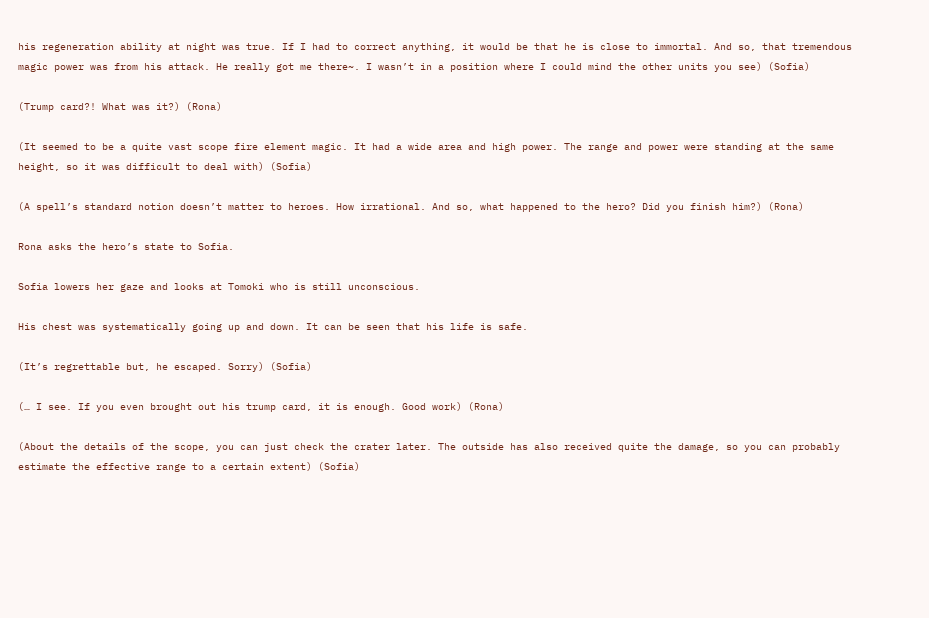his regeneration ability at night was true. If I had to correct anything, it would be that he is close to immortal. And so, that tremendous magic power was from his attack. He really got me there~. I wasn’t in a position where I could mind the other units you see) (Sofia)

(Trump card?! What was it?) (Rona)

(It seemed to be a quite vast scope fire element magic. It had a wide area and high power. The range and power were standing at the same height, so it was difficult to deal with) (Sofia)

(A spell’s standard notion doesn’t matter to heroes. How irrational. And so, what happened to the hero? Did you finish him?) (Rona)

Rona asks the hero’s state to Sofia.

Sofia lowers her gaze and looks at Tomoki who is still unconscious.

His chest was systematically going up and down. It can be seen that his life is safe.

(It’s regrettable but, he escaped. Sorry) (Sofia)

(… I see. If you even brought out his trump card, it is enough. Good work) (Rona)

(About the details of the scope, you can just check the crater later. The outside has also received quite the damage, so you can probably estimate the effective range to a certain extent) (Sofia)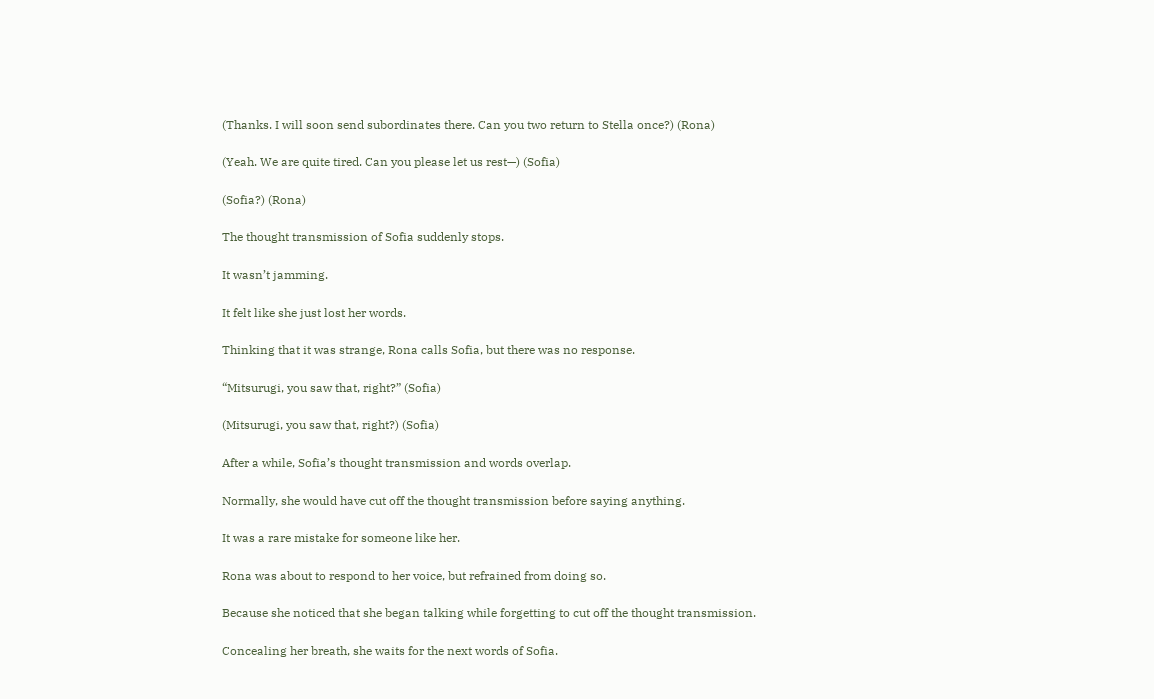(Thanks. I will soon send subordinates there. Can you two return to Stella once?) (Rona)

(Yeah. We are quite tired. Can you please let us rest—) (Sofia)

(Sofia?) (Rona)

The thought transmission of Sofia suddenly stops.

It wasn’t jamming.

It felt like she just lost her words.

Thinking that it was strange, Rona calls Sofia, but there was no response.

“Mitsurugi, you saw that, right?” (Sofia)

(Mitsurugi, you saw that, right?) (Sofia)

After a while, Sofia’s thought transmission and words overlap.

Normally, she would have cut off the thought transmission before saying anything.

It was a rare mistake for someone like her.

Rona was about to respond to her voice, but refrained from doing so.

Because she noticed that she began talking while forgetting to cut off the thought transmission.

Concealing her breath, she waits for the next words of Sofia.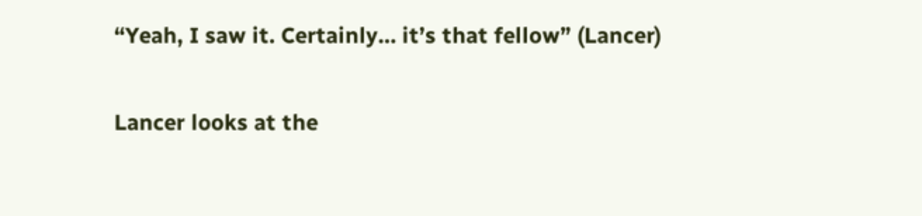“Yeah, I saw it. Certainly… it’s that fellow” (Lancer)

Lancer looks at the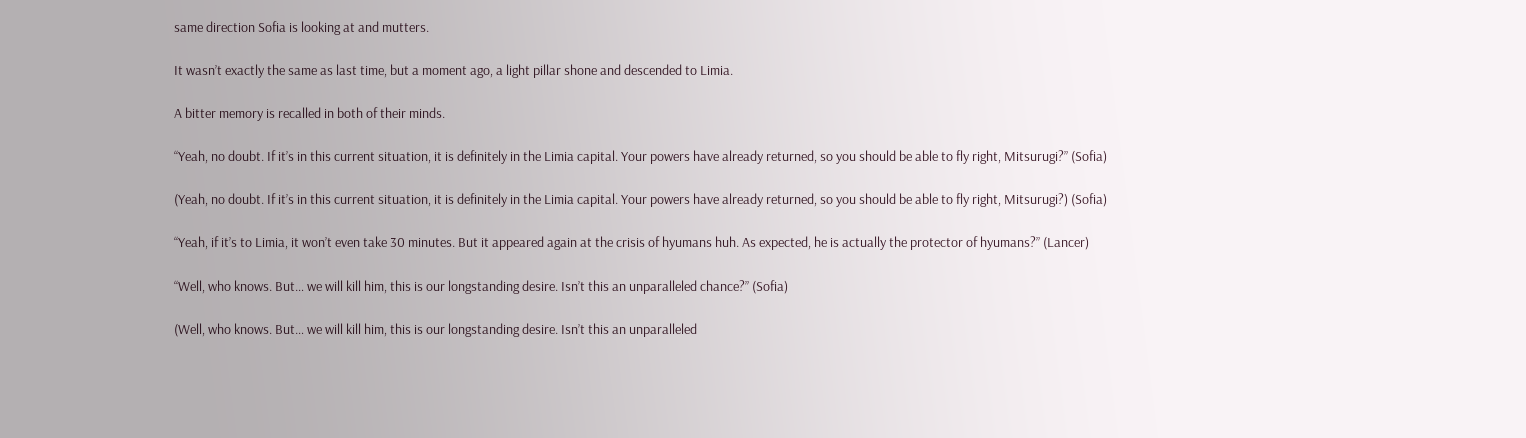same direction Sofia is looking at and mutters.

It wasn’t exactly the same as last time, but a moment ago, a light pillar shone and descended to Limia.

A bitter memory is recalled in both of their minds.

“Yeah, no doubt. If it’s in this current situation, it is definitely in the Limia capital. Your powers have already returned, so you should be able to fly right, Mitsurugi?” (Sofia)

(Yeah, no doubt. If it’s in this current situation, it is definitely in the Limia capital. Your powers have already returned, so you should be able to fly right, Mitsurugi?) (Sofia)

“Yeah, if it’s to Limia, it won’t even take 30 minutes. But it appeared again at the crisis of hyumans huh. As expected, he is actually the protector of hyumans?” (Lancer)

“Well, who knows. But… we will kill him, this is our longstanding desire. Isn’t this an unparalleled chance?” (Sofia)

(Well, who knows. But… we will kill him, this is our longstanding desire. Isn’t this an unparalleled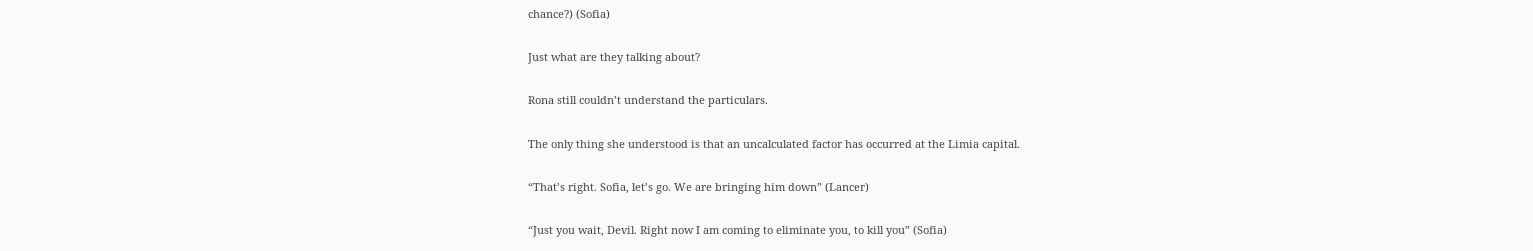chance?) (Sofia)

Just what are they talking about?

Rona still couldn’t understand the particulars.

The only thing she understood is that an uncalculated factor has occurred at the Limia capital.

“That’s right. Sofia, let’s go. We are bringing him down” (Lancer)

“Just you wait, Devil. Right now I am coming to eliminate you, to kill you” (Sofia)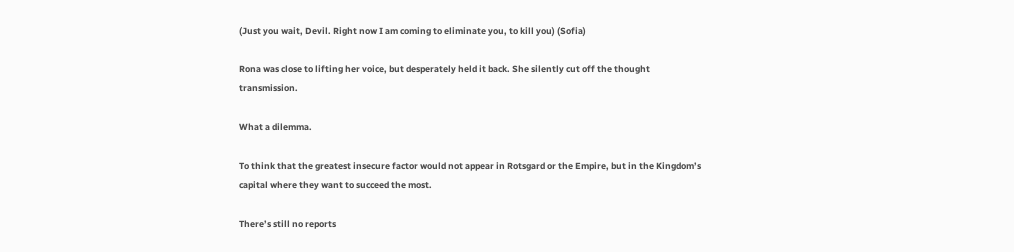(Just you wait, Devil. Right now I am coming to eliminate you, to kill you) (Sofia)

Rona was close to lifting her voice, but desperately held it back. She silently cut off the thought transmission.

What a dilemma.

To think that the greatest insecure factor would not appear in Rotsgard or the Empire, but in the Kingdom’s capital where they want to succeed the most.

There’s still no reports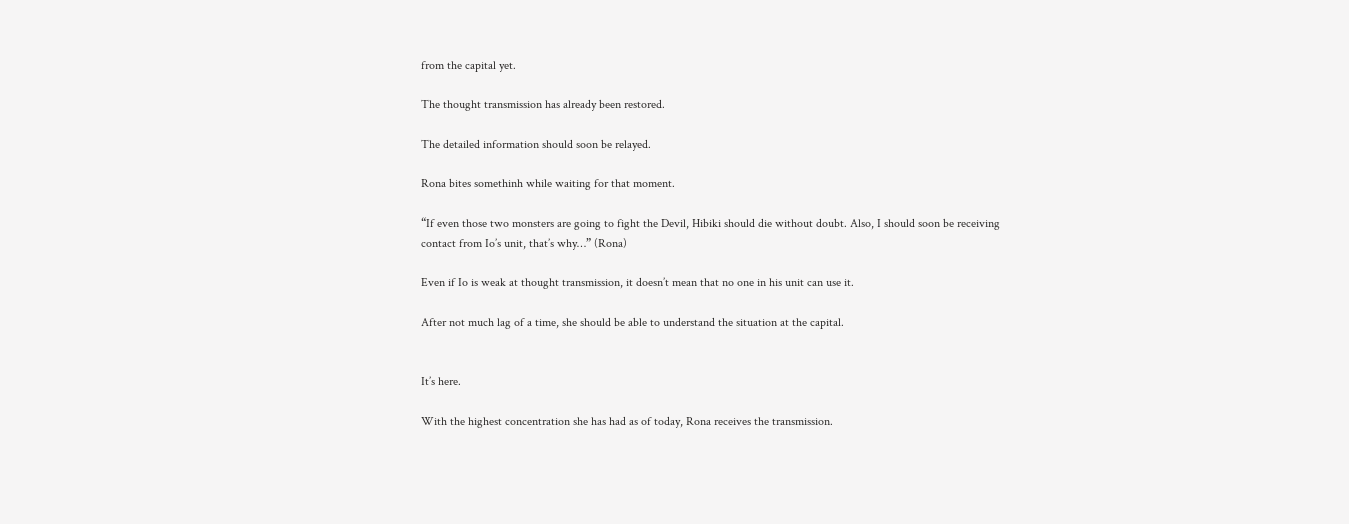from the capital yet.

The thought transmission has already been restored.

The detailed information should soon be relayed.

Rona bites somethinh while waiting for that moment.

“If even those two monsters are going to fight the Devil, Hibiki should die without doubt. Also, I should soon be receiving contact from Io’s unit, that’s why…” (Rona)

Even if Io is weak at thought transmission, it doesn’t mean that no one in his unit can use it.

After not much lag of a time, she should be able to understand the situation at the capital.


It’s here.

With the highest concentration she has had as of today, Rona receives the transmission.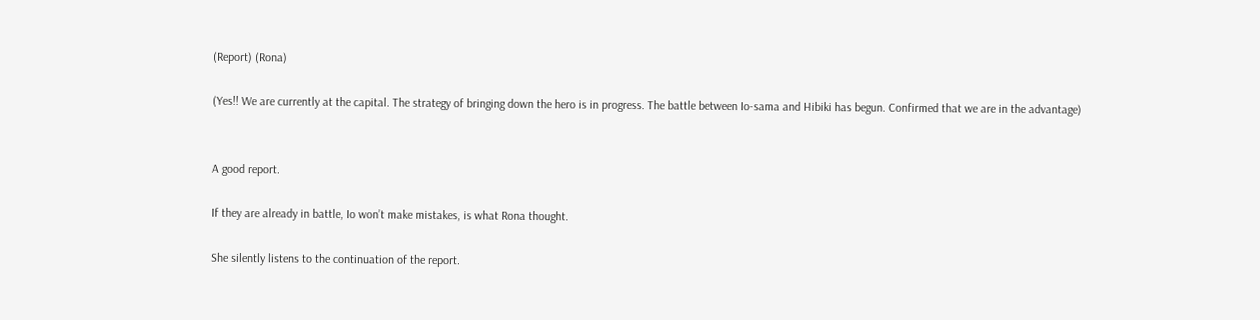(Report) (Rona)

(Yes!! We are currently at the capital. The strategy of bringing down the hero is in progress. The battle between Io-sama and Hibiki has begun. Confirmed that we are in the advantage)


A good report.

If they are already in battle, Io won’t make mistakes, is what Rona thought.

She silently listens to the continuation of the report.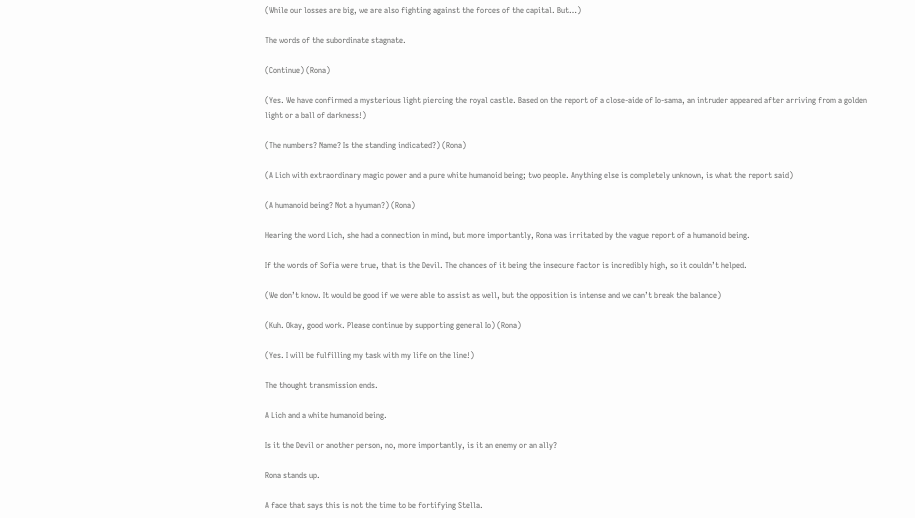(While our losses are big, we are also fighting against the forces of the capital. But…)

The words of the subordinate stagnate.

(Continue) (Rona)

(Yes. We have confirmed a mysterious light piercing the royal castle. Based on the report of a close-aide of Io-sama, an intruder appeared after arriving from a golden light or a ball of darkness!)

(The numbers? Name? Is the standing indicated?) (Rona)

(A Lich with extraordinary magic power and a pure white humanoid being; two people. Anything else is completely unknown, is what the report said)

(A humanoid being? Not a hyuman?) (Rona)

Hearing the word Lich, she had a connection in mind, but more importantly, Rona was irritated by the vague report of a humanoid being.

If the words of Sofia were true, that is the Devil. The chances of it being the insecure factor is incredibly high, so it couldn’t helped.

(We don’t know. It would be good if we were able to assist as well, but the opposition is intense and we can’t break the balance)

(Kuh. Okay, good work. Please continue by supporting general Io) (Rona)

(Yes. I will be fulfilling my task with my life on the line!)

The thought transmission ends.

A Lich and a white humanoid being.

Is it the Devil or another person, no, more importantly, is it an enemy or an ally?

Rona stands up.

A face that says this is not the time to be fortifying Stella.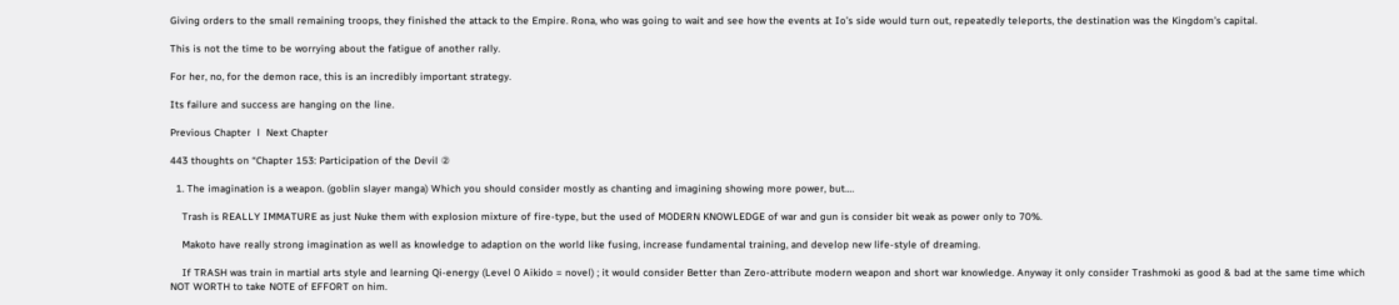Giving orders to the small remaining troops, they finished the attack to the Empire. Rona, who was going to wait and see how the events at Io’s side would turn out, repeatedly teleports, the destination was the Kingdom’s capital.

This is not the time to be worrying about the fatigue of another rally.

For her, no, for the demon race, this is an incredibly important strategy.

Its failure and success are hanging on the line.

Previous Chapter  l  Next Chapter

443 thoughts on “Chapter 153: Participation of the Devil ②

  1. The imagination is a weapon. (goblin slayer manga) Which you should consider mostly as chanting and imagining showing more power, but….

    Trash is REALLY IMMATURE as just Nuke them with explosion mixture of fire-type, but the used of MODERN KNOWLEDGE of war and gun is consider bit weak as power only to 70%.

    Makoto have really strong imagination as well as knowledge to adaption on the world like fusing, increase fundamental training, and develop new life-style of dreaming.

    If TRASH was train in martial arts style and learning Qi-energy (Level 0 Aikido = novel) ; it would consider Better than Zero-attribute modern weapon and short war knowledge. Anyway it only consider Trashmoki as good & bad at the same time which NOT WORTH to take NOTE of EFFORT on him.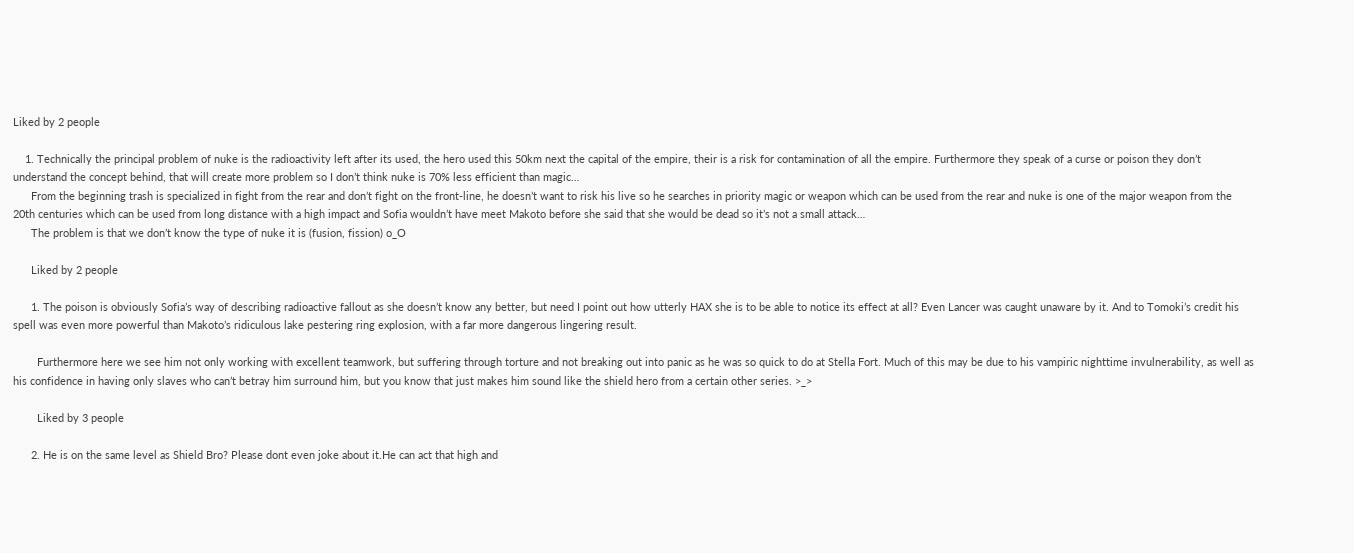Liked by 2 people

    1. Technically the principal problem of nuke is the radioactivity left after its used, the hero used this 50km next the capital of the empire, their is a risk for contamination of all the empire. Furthermore they speak of a curse or poison they don’t understand the concept behind, that will create more problem so I don’t think nuke is 70% less efficient than magic…
      From the beginning trash is specialized in fight from the rear and don’t fight on the front-line, he doesn’t want to risk his live so he searches in priority magic or weapon which can be used from the rear and nuke is one of the major weapon from the 20th centuries which can be used from long distance with a high impact and Sofia wouldn’t have meet Makoto before she said that she would be dead so it’s not a small attack…
      The problem is that we don’t know the type of nuke it is (fusion, fission) o_O

      Liked by 2 people

      1. The poison is obviously Sofia’s way of describing radioactive fallout as she doesn’t know any better, but need I point out how utterly HAX she is to be able to notice its effect at all? Even Lancer was caught unaware by it. And to Tomoki’s credit his spell was even more powerful than Makoto’s ridiculous lake pestering ring explosion, with a far more dangerous lingering result.

        Furthermore here we see him not only working with excellent teamwork, but suffering through torture and not breaking out into panic as he was so quick to do at Stella Fort. Much of this may be due to his vampiric nighttime invulnerability, as well as his confidence in having only slaves who can’t betray him surround him, but you know that just makes him sound like the shield hero from a certain other series. >_>

        Liked by 3 people

      2. He is on the same level as Shield Bro? Please dont even joke about it.He can act that high and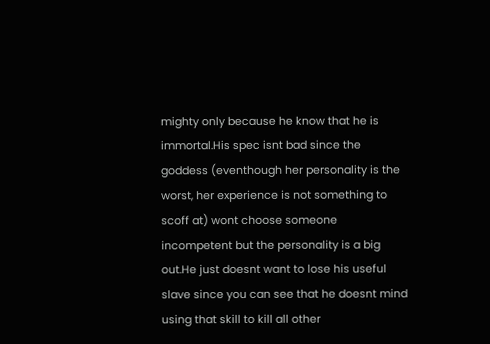mighty only because he know that he is immortal.His spec isnt bad since the goddess (eventhough her personality is the worst, her experience is not something to scoff at) wont choose someone incompetent but the personality is a big out.He just doesnt want to lose his useful slave since you can see that he doesnt mind using that skill to kill all other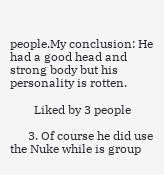people.My conclusion: He had a good head and strong body but his personality is rotten.

        Liked by 3 people

      3. Of course he did use the Nuke while is group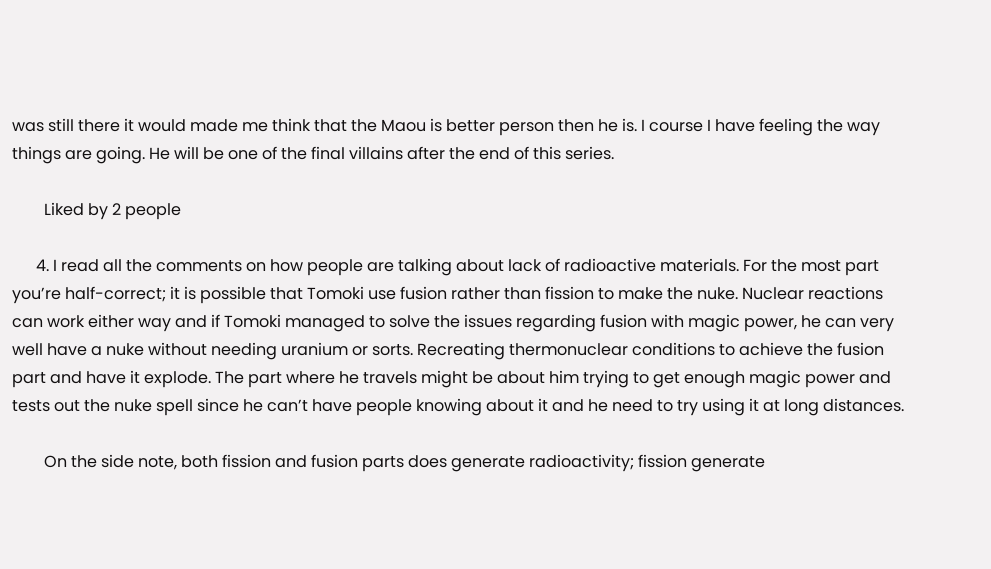was still there it would made me think that the Maou is better person then he is. I course I have feeling the way things are going. He will be one of the final villains after the end of this series.

        Liked by 2 people

      4. I read all the comments on how people are talking about lack of radioactive materials. For the most part you’re half-correct; it is possible that Tomoki use fusion rather than fission to make the nuke. Nuclear reactions can work either way and if Tomoki managed to solve the issues regarding fusion with magic power, he can very well have a nuke without needing uranium or sorts. Recreating thermonuclear conditions to achieve the fusion part and have it explode. The part where he travels might be about him trying to get enough magic power and tests out the nuke spell since he can’t have people knowing about it and he need to try using it at long distances.

        On the side note, both fission and fusion parts does generate radioactivity; fission generate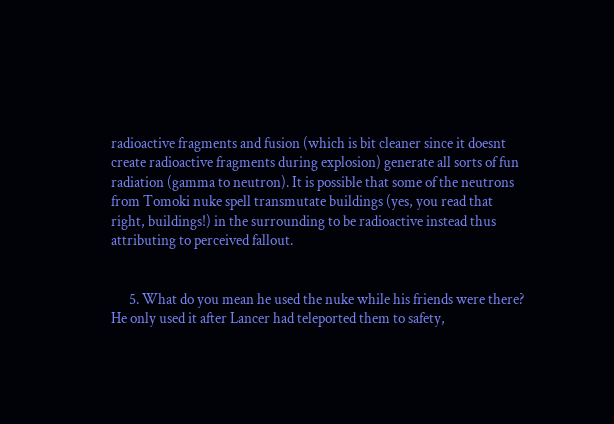radioactive fragments and fusion (which is bit cleaner since it doesnt create radioactive fragments during explosion) generate all sorts of fun radiation (gamma to neutron). It is possible that some of the neutrons from Tomoki nuke spell transmutate buildings (yes, you read that right, buildings!) in the surrounding to be radioactive instead thus attributing to perceived fallout.


      5. What do you mean he used the nuke while his friends were there? He only used it after Lancer had teleported them to safety,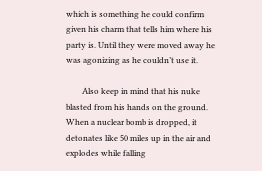which is something he could confirm given his charm that tells him where his party is. Until they were moved away he was agonizing as he couldn’t use it.

        Also keep in mind that his nuke blasted from his hands on the ground. When a nuclear bomb is dropped, it detonates like 50 miles up in the air and explodes while falling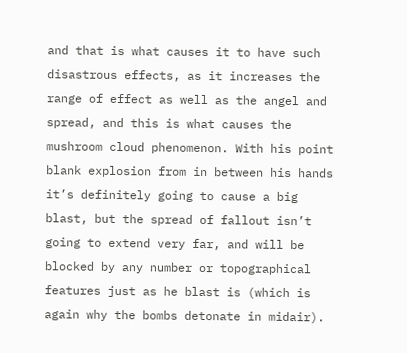and that is what causes it to have such disastrous effects, as it increases the range of effect as well as the angel and spread, and this is what causes the mushroom cloud phenomenon. With his point blank explosion from in between his hands it’s definitely going to cause a big blast, but the spread of fallout isn’t going to extend very far, and will be blocked by any number or topographical features just as he blast is (which is again why the bombs detonate in midair).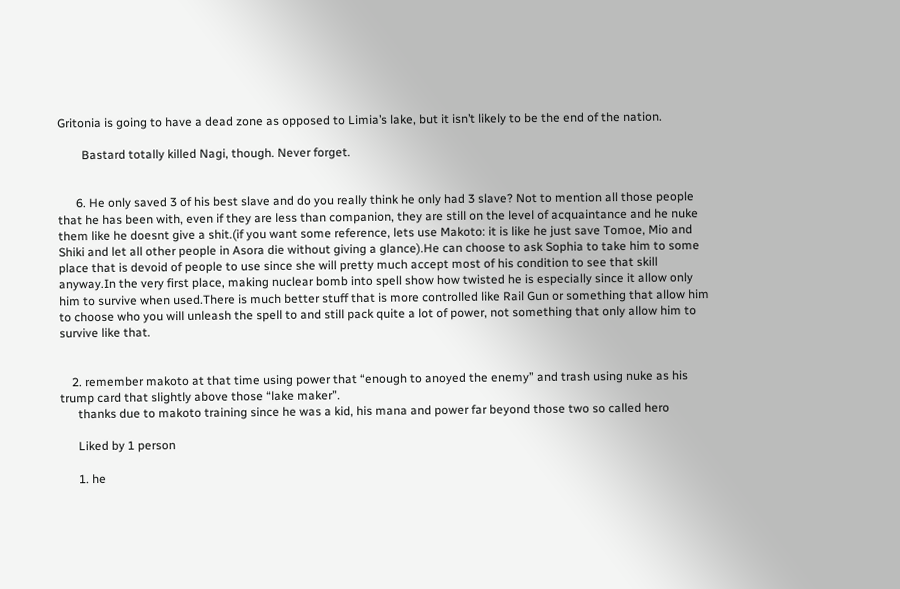Gritonia is going to have a dead zone as opposed to Limia’s lake, but it isn’t likely to be the end of the nation.

        Bastard totally killed Nagi, though. Never forget.


      6. He only saved 3 of his best slave and do you really think he only had 3 slave? Not to mention all those people that he has been with, even if they are less than companion, they are still on the level of acquaintance and he nuke them like he doesnt give a shit.(if you want some reference, lets use Makoto: it is like he just save Tomoe, Mio and Shiki and let all other people in Asora die without giving a glance).He can choose to ask Sophia to take him to some place that is devoid of people to use since she will pretty much accept most of his condition to see that skill anyway.In the very first place, making nuclear bomb into spell show how twisted he is especially since it allow only him to survive when used.There is much better stuff that is more controlled like Rail Gun or something that allow him to choose who you will unleash the spell to and still pack quite a lot of power, not something that only allow him to survive like that.


    2. remember makoto at that time using power that “enough to anoyed the enemy” and trash using nuke as his trump card that slightly above those “lake maker”.
      thanks due to makoto training since he was a kid, his mana and power far beyond those two so called hero

      Liked by 1 person

      1. he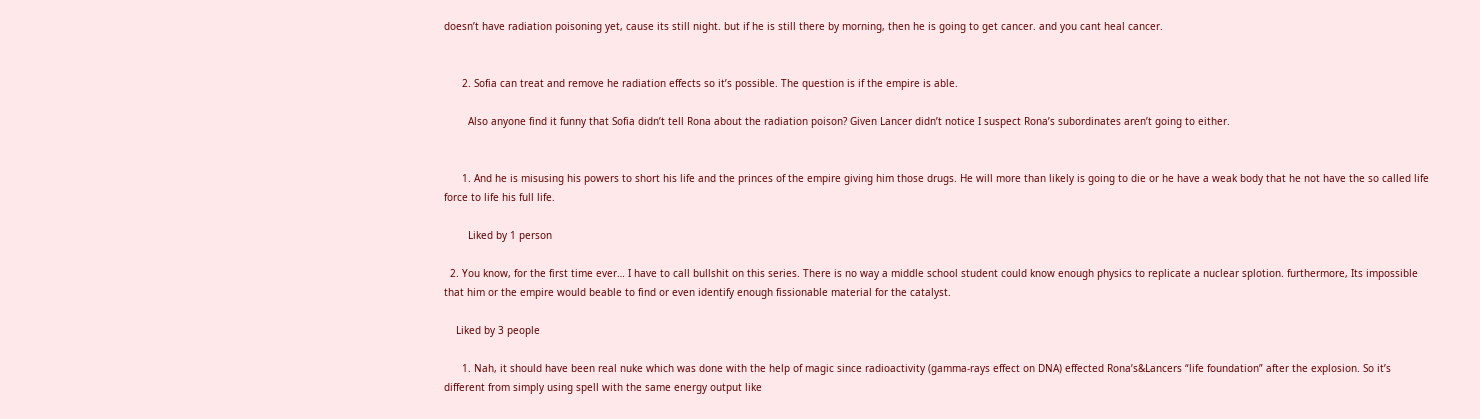doesn’t have radiation poisoning yet, cause its still night. but if he is still there by morning, then he is going to get cancer. and you cant heal cancer.


      2. Sofia can treat and remove he radiation effects so it’s possible. The question is if the empire is able.

        Also anyone find it funny that Sofia didn’t tell Rona about the radiation poison? Given Lancer didn’t notice I suspect Rona’s subordinates aren’t going to either.


      1. And he is misusing his powers to short his life and the princes of the empire giving him those drugs. He will more than likely is going to die or he have a weak body that he not have the so called life force to life his full life.

        Liked by 1 person

  2. You know, for the first time ever… I have to call bullshit on this series. There is no way a middle school student could know enough physics to replicate a nuclear splotion. furthermore, Its impossible that him or the empire would beable to find or even identify enough fissionable material for the catalyst.

    Liked by 3 people

      1. Nah, it should have been real nuke which was done with the help of magic since radioactivity (gamma-rays effect on DNA) effected Rona’s&Lancers “life foundation” after the explosion. So it’s different from simply using spell with the same energy output like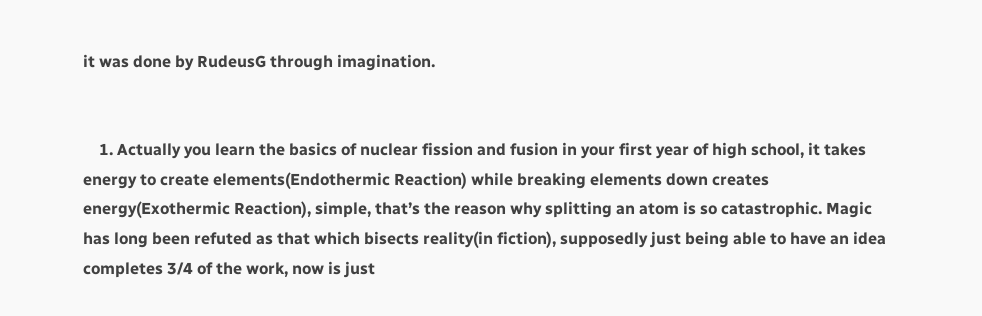it was done by RudeusG through imagination.


    1. Actually you learn the basics of nuclear fission and fusion in your first year of high school, it takes energy to create elements(Endothermic Reaction) while breaking elements down creates energy(Exothermic Reaction), simple, that’s the reason why splitting an atom is so catastrophic. Magic has long been refuted as that which bisects reality(in fiction), supposedly just being able to have an idea completes 3/4 of the work, now is just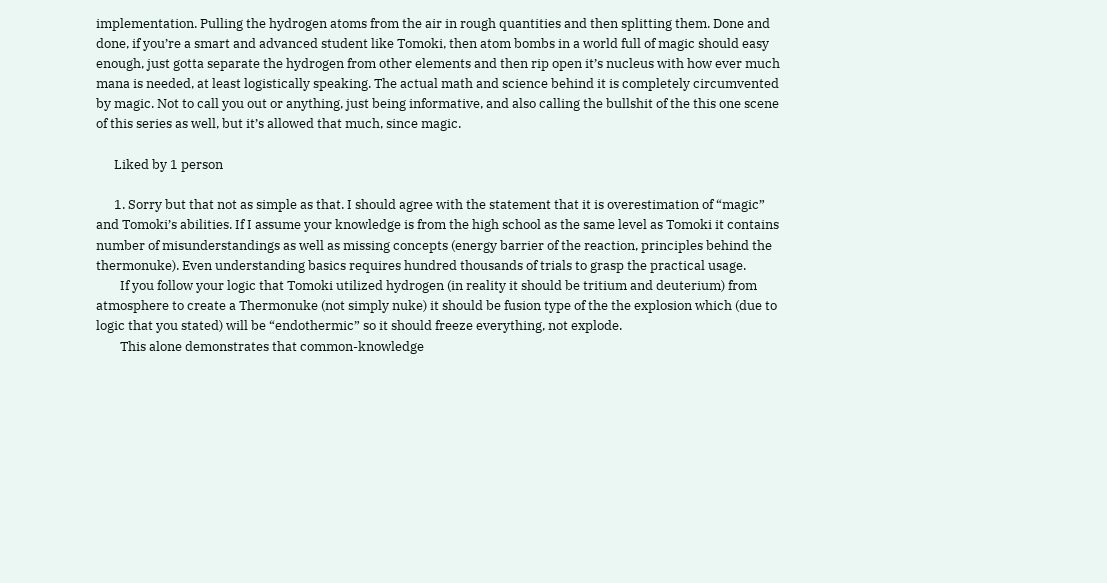implementation. Pulling the hydrogen atoms from the air in rough quantities and then splitting them. Done and done, if you’re a smart and advanced student like Tomoki, then atom bombs in a world full of magic should easy enough, just gotta separate the hydrogen from other elements and then rip open it’s nucleus with how ever much mana is needed, at least logistically speaking. The actual math and science behind it is completely circumvented by magic. Not to call you out or anything, just being informative, and also calling the bullshit of the this one scene of this series as well, but it’s allowed that much, since magic.

      Liked by 1 person

      1. Sorry but that not as simple as that. I should agree with the statement that it is overestimation of “magic” and Tomoki’s abilities. If I assume your knowledge is from the high school as the same level as Tomoki it contains number of misunderstandings as well as missing concepts (energy barrier of the reaction, principles behind the thermonuke). Even understanding basics requires hundred thousands of trials to grasp the practical usage.
        If you follow your logic that Tomoki utilized hydrogen (in reality it should be tritium and deuterium) from atmosphere to create a Thermonuke (not simply nuke) it should be fusion type of the the explosion which (due to logic that you stated) will be “endothermic” so it should freeze everything, not explode.
        This alone demonstrates that common-knowledge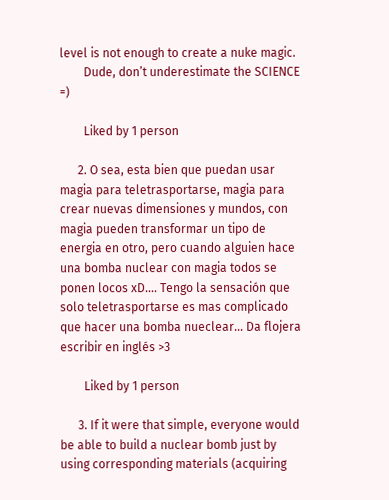level is not enough to create a nuke magic.
        Dude, don’t underestimate the SCIENCE =)

        Liked by 1 person

      2. O sea, esta bien que puedan usar magia para teletrasportarse, magia para crear nuevas dimensiones y mundos, con magia pueden transformar un tipo de energia en otro, pero cuando alguien hace una bomba nuclear con magia todos se ponen locos xD…. Tengo la sensación que solo teletrasportarse es mas complicado que hacer una bomba nueclear… Da flojera escribir en inglés >3

        Liked by 1 person

      3. If it were that simple, everyone would be able to build a nuclear bomb just by using corresponding materials (acquiring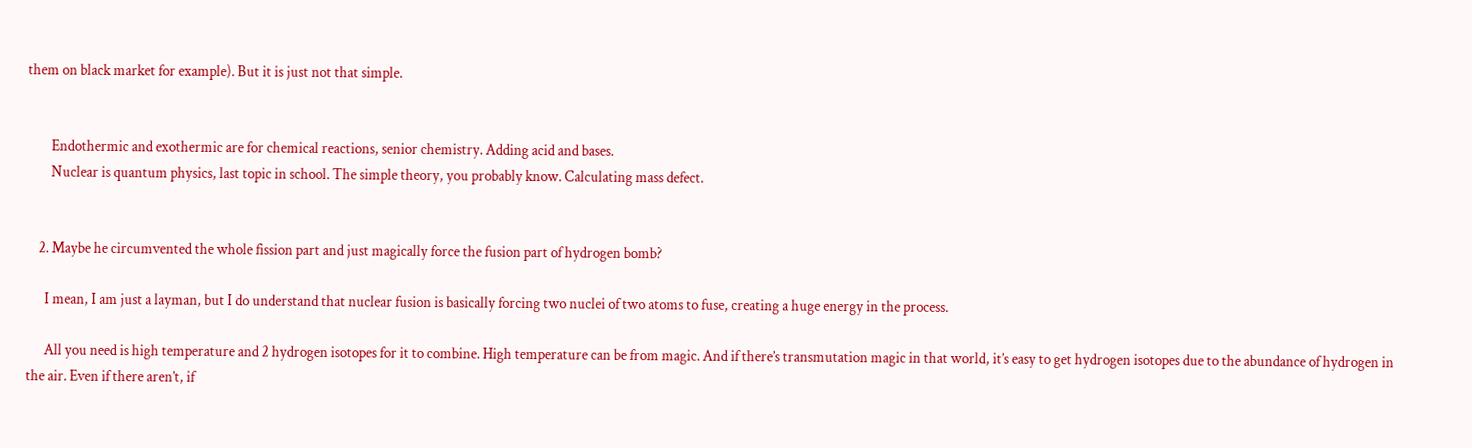them on black market for example). But it is just not that simple.


        Endothermic and exothermic are for chemical reactions, senior chemistry. Adding acid and bases.
        Nuclear is quantum physics, last topic in school. The simple theory, you probably know. Calculating mass defect.


    2. Maybe he circumvented the whole fission part and just magically force the fusion part of hydrogen bomb?

      I mean, I am just a layman, but I do understand that nuclear fusion is basically forcing two nuclei of two atoms to fuse, creating a huge energy in the process.

      All you need is high temperature and 2 hydrogen isotopes for it to combine. High temperature can be from magic. And if there’s transmutation magic in that world, it’s easy to get hydrogen isotopes due to the abundance of hydrogen in the air. Even if there aren’t, if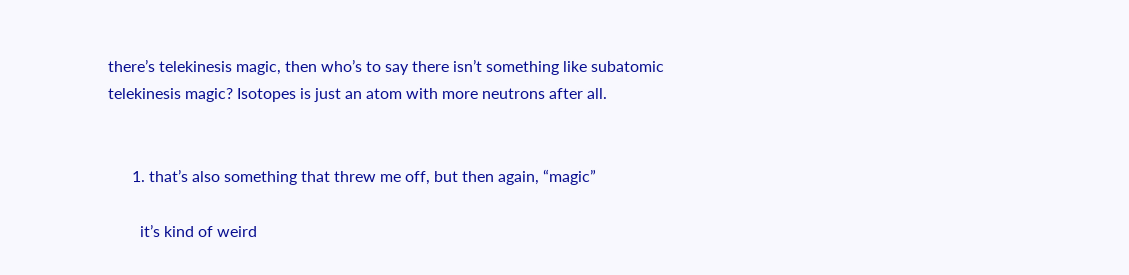there’s telekinesis magic, then who’s to say there isn’t something like subatomic telekinesis magic? Isotopes is just an atom with more neutrons after all.


      1. that’s also something that threw me off, but then again, “magic”

        it’s kind of weird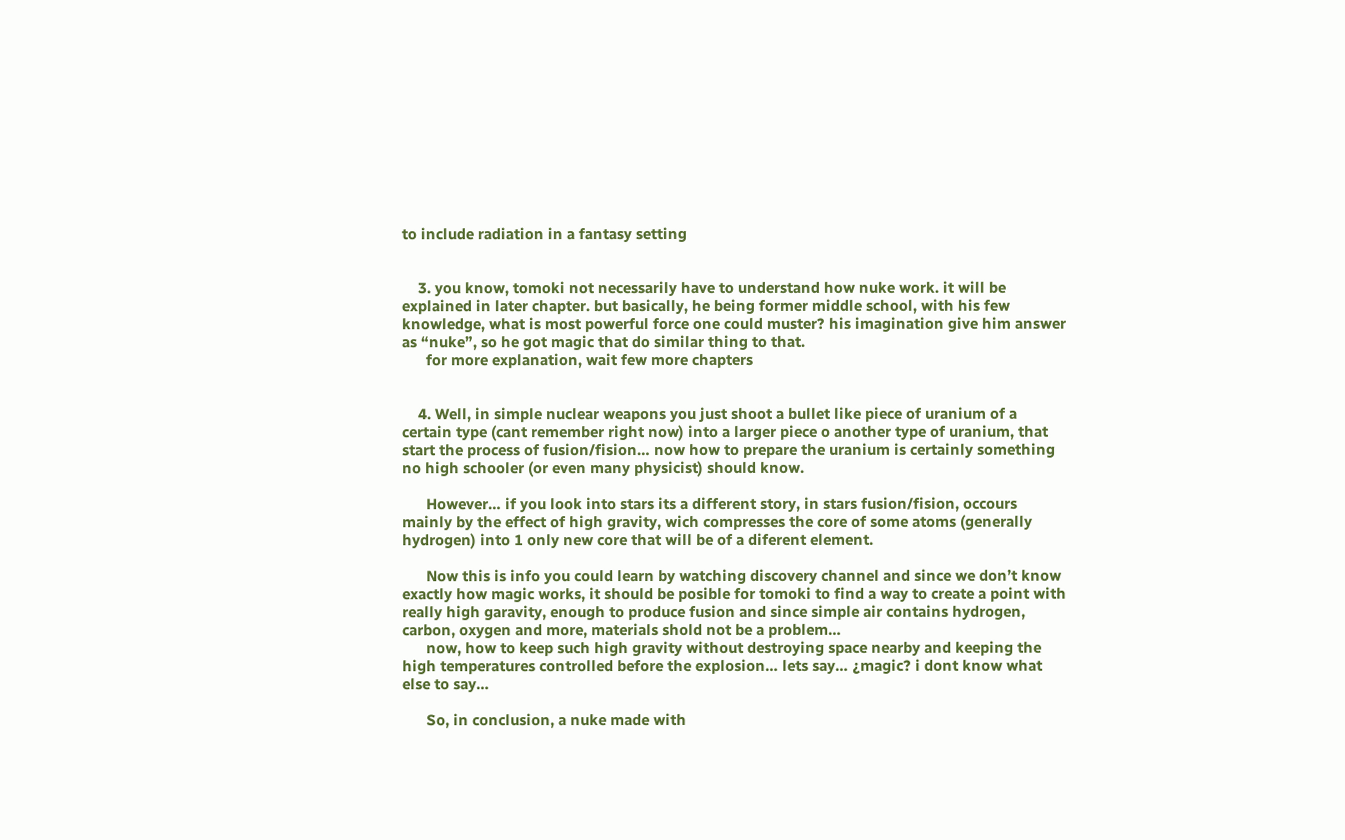to include radiation in a fantasy setting


    3. you know, tomoki not necessarily have to understand how nuke work. it will be explained in later chapter. but basically, he being former middle school, with his few knowledge, what is most powerful force one could muster? his imagination give him answer as “nuke”, so he got magic that do similar thing to that.
      for more explanation, wait few more chapters


    4. Well, in simple nuclear weapons you just shoot a bullet like piece of uranium of a certain type (cant remember right now) into a larger piece o another type of uranium, that start the process of fusion/fision… now how to prepare the uranium is certainly something no high schooler (or even many physicist) should know.

      However… if you look into stars its a different story, in stars fusion/fision, occours mainly by the effect of high gravity, wich compresses the core of some atoms (generally hydrogen) into 1 only new core that will be of a diferent element.

      Now this is info you could learn by watching discovery channel and since we don’t know exactly how magic works, it should be posible for tomoki to find a way to create a point with really high garavity, enough to produce fusion and since simple air contains hydrogen, carbon, oxygen and more, materials shold not be a problem…
      now, how to keep such high gravity without destroying space nearby and keeping the high temperatures controlled before the explosion… lets say… ¿magic? i dont know what else to say…

      So, in conclusion, a nuke made with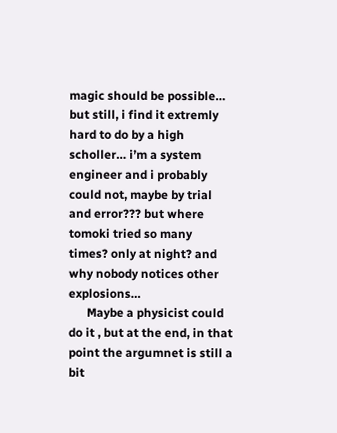magic should be possible… but still, i find it extremly hard to do by a high scholler… i’m a system engineer and i probably could not, maybe by trial and error??? but where tomoki tried so many times? only at night? and why nobody notices other explosions…
      Maybe a physicist could do it , but at the end, in that point the argumnet is still a bit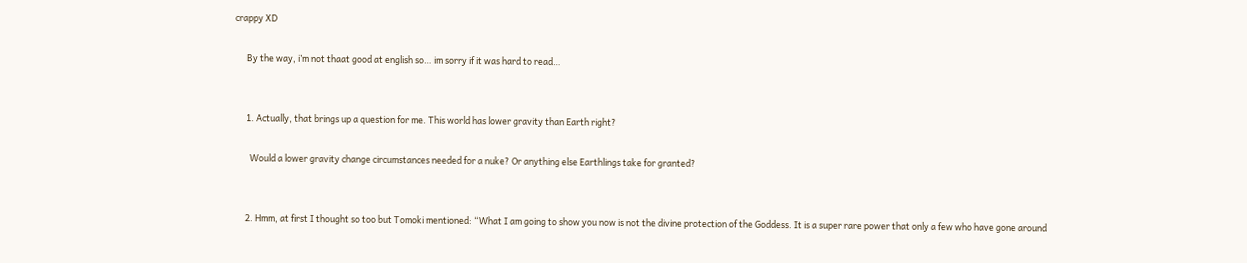crappy XD

      By the way, i’m not thaat good at english so… im sorry if it was hard to read…


      1. Actually, that brings up a question for me. This world has lower gravity than Earth right?

        Would a lower gravity change circumstances needed for a nuke? Or anything else Earthlings take for granted?


      2. Hmm, at first I thought so too but Tomoki mentioned: “What I am going to show you now is not the divine protection of the Goddess. It is a super rare power that only a few who have gone around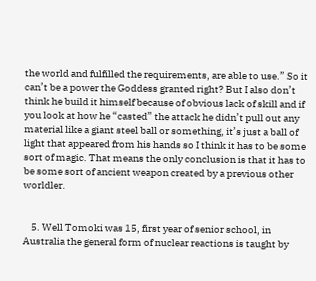the world and fulfilled the requirements, are able to use.” So it can’t be a power the Goddess granted right? But I also don’t think he build it himself because of obvious lack of skill and if you look at how he “casted” the attack he didn’t pull out any material like a giant steel ball or something, it’s just a ball of light that appeared from his hands so I think it has to be some sort of magic. That means the only conclusion is that it has to be some sort of ancient weapon created by a previous other worldler.


    5. Well Tomoki was 15, first year of senior school, in Australia the general form of nuclear reactions is taught by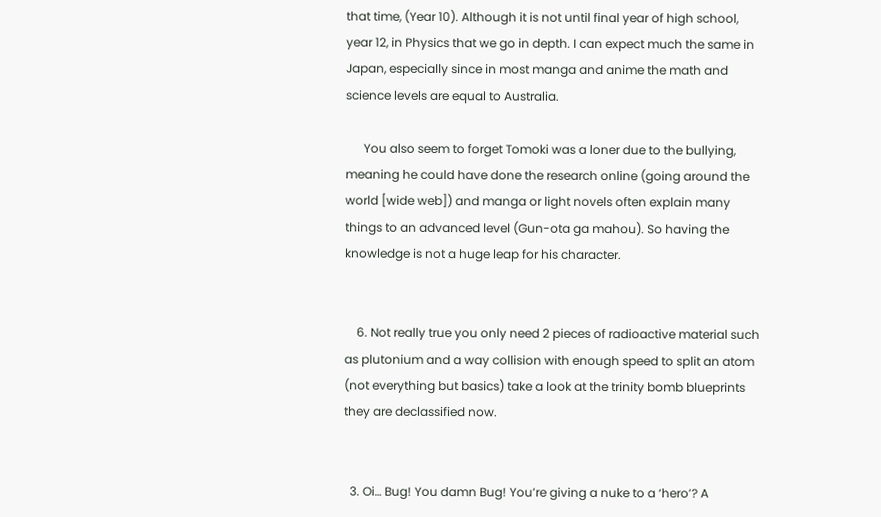that time, (Year 10). Although it is not until final year of high school, year 12, in Physics that we go in depth. I can expect much the same in Japan, especially since in most manga and anime the math and science levels are equal to Australia.

      You also seem to forget Tomoki was a loner due to the bullying, meaning he could have done the research online (going around the world [wide web]) and manga or light novels often explain many things to an advanced level (Gun-ota ga mahou). So having the knowledge is not a huge leap for his character.


    6. Not really true you only need 2 pieces of radioactive material such as plutonium and a way collision with enough speed to split an atom (not everything but basics) take a look at the trinity bomb blueprints they are declassified now.


  3. Oi… Bug! You damn Bug! You’re giving a nuke to a ‘hero’? A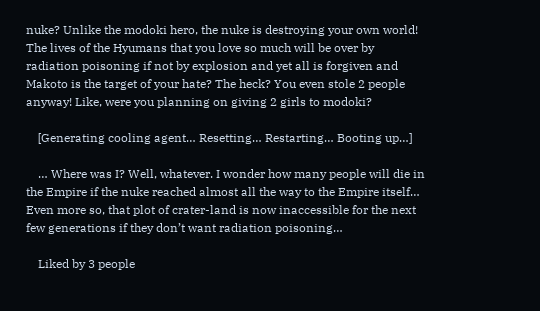nuke? Unlike the modoki hero, the nuke is destroying your own world! The lives of the Hyumans that you love so much will be over by radiation poisoning if not by explosion and yet all is forgiven and Makoto is the target of your hate? The heck? You even stole 2 people anyway! Like, were you planning on giving 2 girls to modoki?

    [Generating cooling agent… Resetting… Restarting… Booting up…]

    … Where was I? Well, whatever. I wonder how many people will die in the Empire if the nuke reached almost all the way to the Empire itself… Even more so, that plot of crater-land is now inaccessible for the next few generations if they don’t want radiation poisoning…

    Liked by 3 people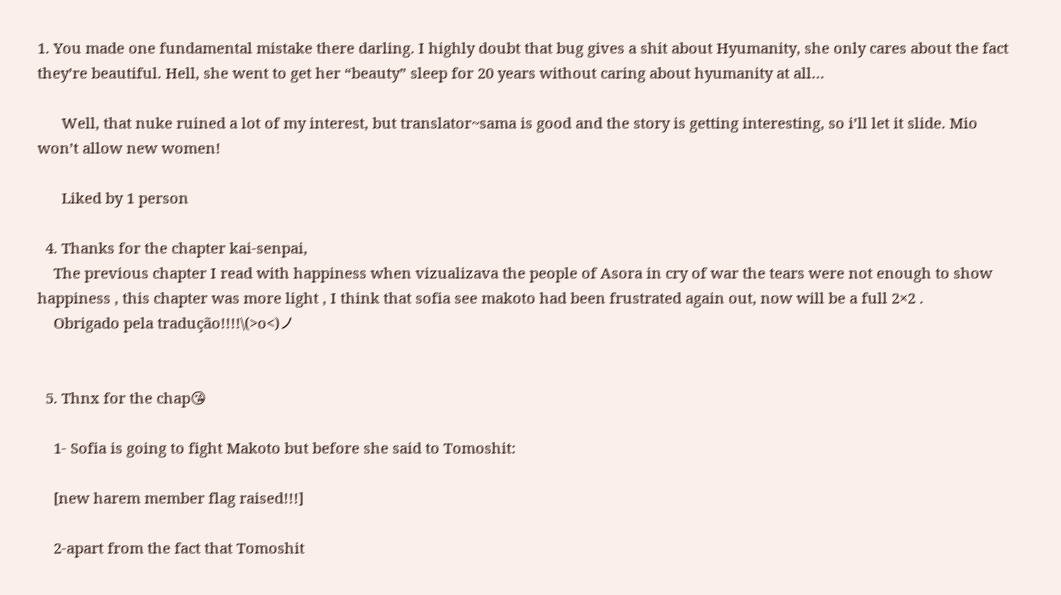1. You made one fundamental mistake there darling. I highly doubt that bug gives a shit about Hyumanity, she only cares about the fact they’re beautiful. Hell, she went to get her “beauty” sleep for 20 years without caring about hyumanity at all…

      Well, that nuke ruined a lot of my interest, but translator~sama is good and the story is getting interesting, so i’ll let it slide. Mio won’t allow new women!

      Liked by 1 person

  4. Thanks for the chapter kai-senpai,
    The previous chapter I read with happiness when vizualizava the people of Asora in cry of war the tears were not enough to show happiness , this chapter was more light , I think that sofia see makoto had been frustrated again out, now will be a full 2×2 .
    Obrigado pela tradução!!!!\(>o<)ノ


  5. Thnx for the chap😘

    1- Sofia is going to fight Makoto but before she said to Tomoshit:

    [new harem member flag raised!!!]

    2-apart from the fact that Tomoshit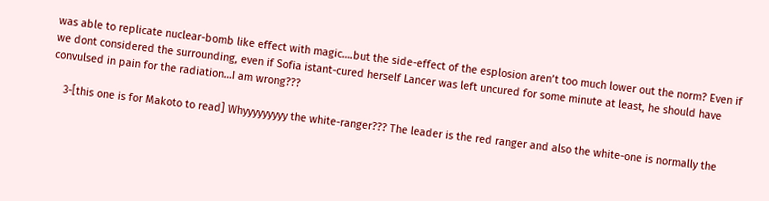was able to replicate nuclear-bomb like effect with magic….but the side-effect of the esplosion aren’t too much lower out the norm? Even if we dont considered the surrounding, even if Sofia istant-cured herself Lancer was left uncured for some minute at least, he should have convulsed in pain for the radiation…I am wrong???

    3-[this one is for Makoto to read] Whyyyyyyyyy the white-ranger??? The leader is the red ranger and also the white-one is normally the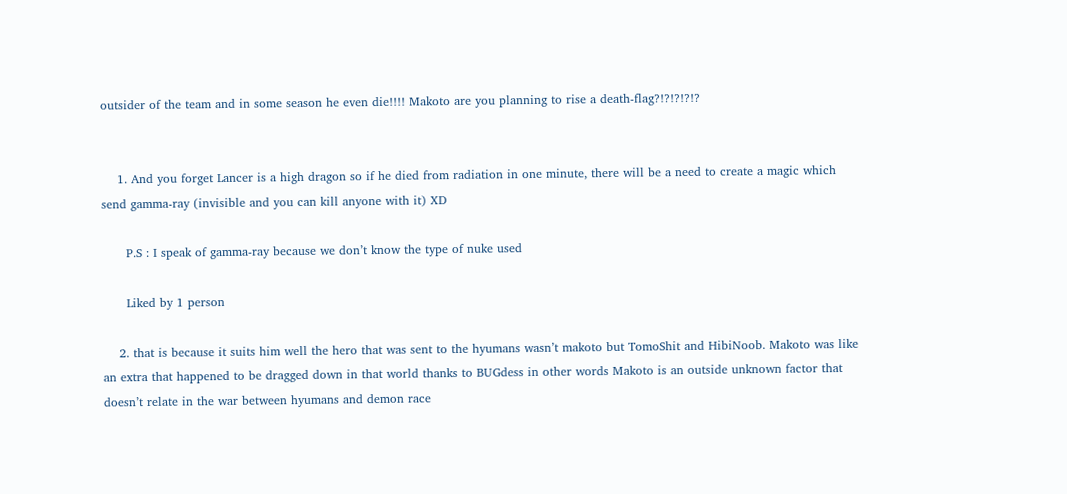outsider of the team and in some season he even die!!!! Makoto are you planning to rise a death-flag?!?!?!?!?


    1. And you forget Lancer is a high dragon so if he died from radiation in one minute, there will be a need to create a magic which send gamma-ray (invisible and you can kill anyone with it) XD

      P.S : I speak of gamma-ray because we don’t know the type of nuke used

      Liked by 1 person

    2. that is because it suits him well the hero that was sent to the hyumans wasn’t makoto but TomoShit and HibiNoob. Makoto was like an extra that happened to be dragged down in that world thanks to BUGdess in other words Makoto is an outside unknown factor that doesn’t relate in the war between hyumans and demon race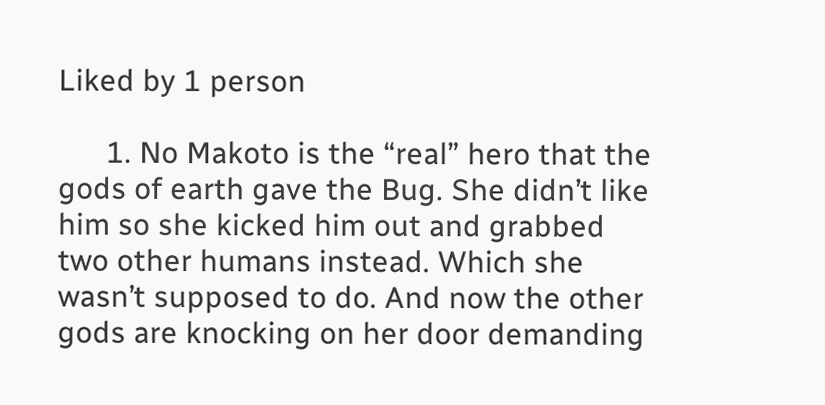Liked by 1 person

      1. No Makoto is the “real” hero that the gods of earth gave the Bug. She didn’t like him so she kicked him out and grabbed two other humans instead. Which she wasn’t supposed to do. And now the other gods are knocking on her door demanding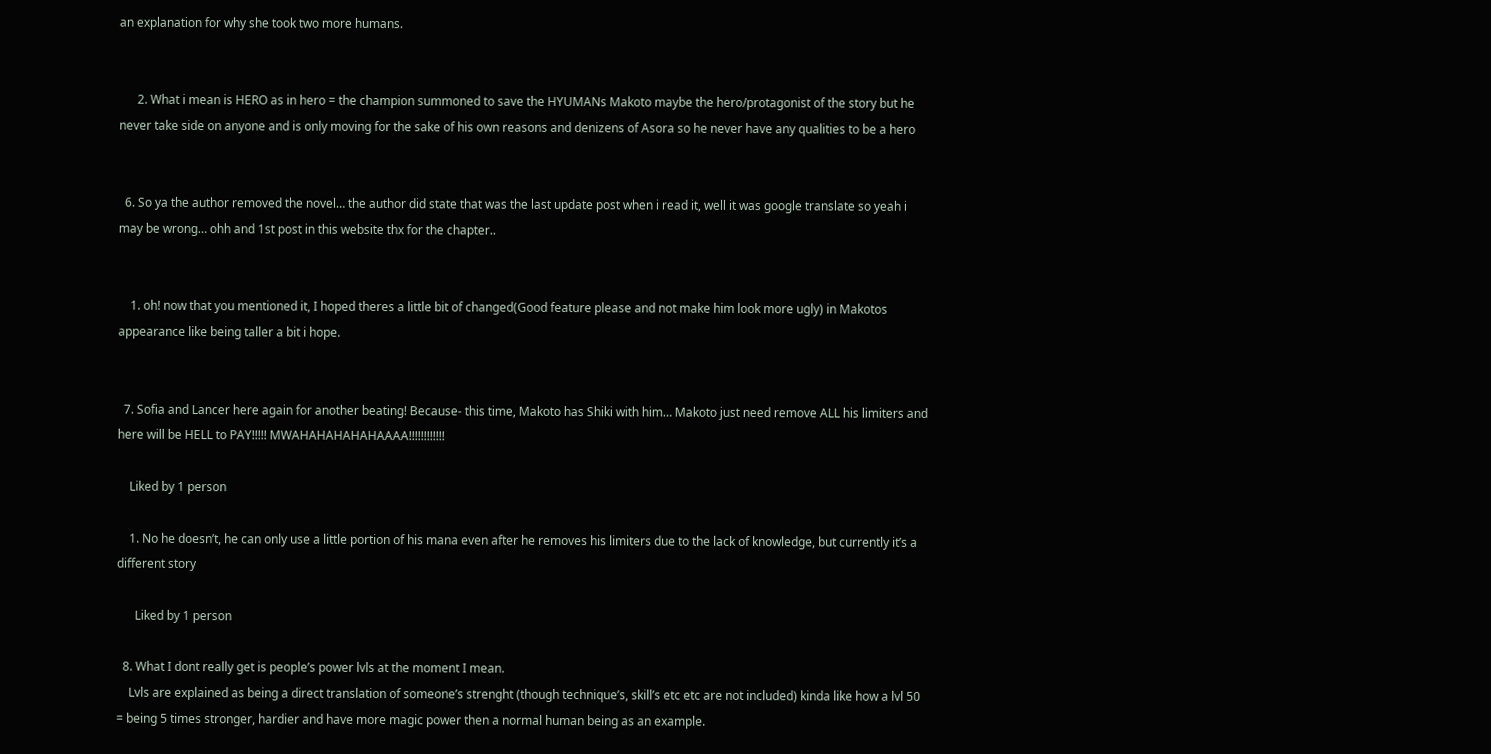an explanation for why she took two more humans.


      2. What i mean is HERO as in hero = the champion summoned to save the HYUMANs Makoto maybe the hero/protagonist of the story but he never take side on anyone and is only moving for the sake of his own reasons and denizens of Asora so he never have any qualities to be a hero


  6. So ya the author removed the novel… the author did state that was the last update post when i read it, well it was google translate so yeah i may be wrong… ohh and 1st post in this website thx for the chapter..


    1. oh! now that you mentioned it, I hoped theres a little bit of changed(Good feature please and not make him look more ugly) in Makotos appearance like being taller a bit i hope.


  7. Sofia and Lancer here again for another beating! Because- this time, Makoto has Shiki with him… Makoto just need remove ALL his limiters and here will be HELL to PAY!!!!! MWAHAHAHAHAHAAAA!!!!!!!!!!!!

    Liked by 1 person

    1. No he doesn’t, he can only use a little portion of his mana even after he removes his limiters due to the lack of knowledge, but currently it’s a different story

      Liked by 1 person

  8. What I dont really get is people’s power lvls at the moment I mean.
    Lvls are explained as being a direct translation of someone’s strenght (though technique’s, skill’s etc etc are not included) kinda like how a lvl 50 = being 5 times stronger, hardier and have more magic power then a normal human being as an example.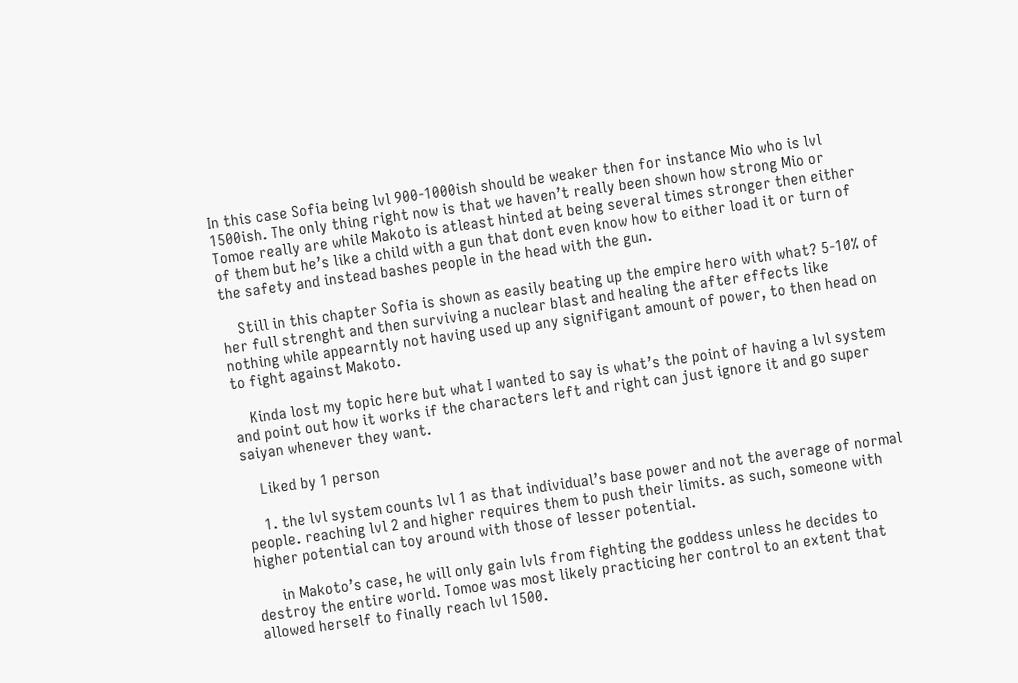In this case Sofia being lvl 900-1000ish should be weaker then for instance Mio who is lvl 1500ish. The only thing right now is that we haven’t really been shown how strong Mio or Tomoe really are while Makoto is atleast hinted at being several times stronger then either of them but he’s like a child with a gun that dont even know how to either load it or turn of the safety and instead bashes people in the head with the gun.

    Still in this chapter Sofia is shown as easily beating up the empire hero with what? 5-10% of her full strenght and then surviving a nuclear blast and healing the after effects like nothing while appearntly not having used up any signifigant amount of power, to then head on to fight against Makoto.

    Kinda lost my topic here but what I wanted to say is what’s the point of having a lvl system and point out how it works if the characters left and right can just ignore it and go super saiyan whenever they want.

    Liked by 1 person

    1. the lvl system counts lvl 1 as that individual’s base power and not the average of normal people. reaching lvl 2 and higher requires them to push their limits. as such, someone with higher potential can toy around with those of lesser potential.

      in Makoto’s case, he will only gain lvls from fighting the goddess unless he decides to destroy the entire world. Tomoe was most likely practicing her control to an extent that allowed herself to finally reach lvl 1500.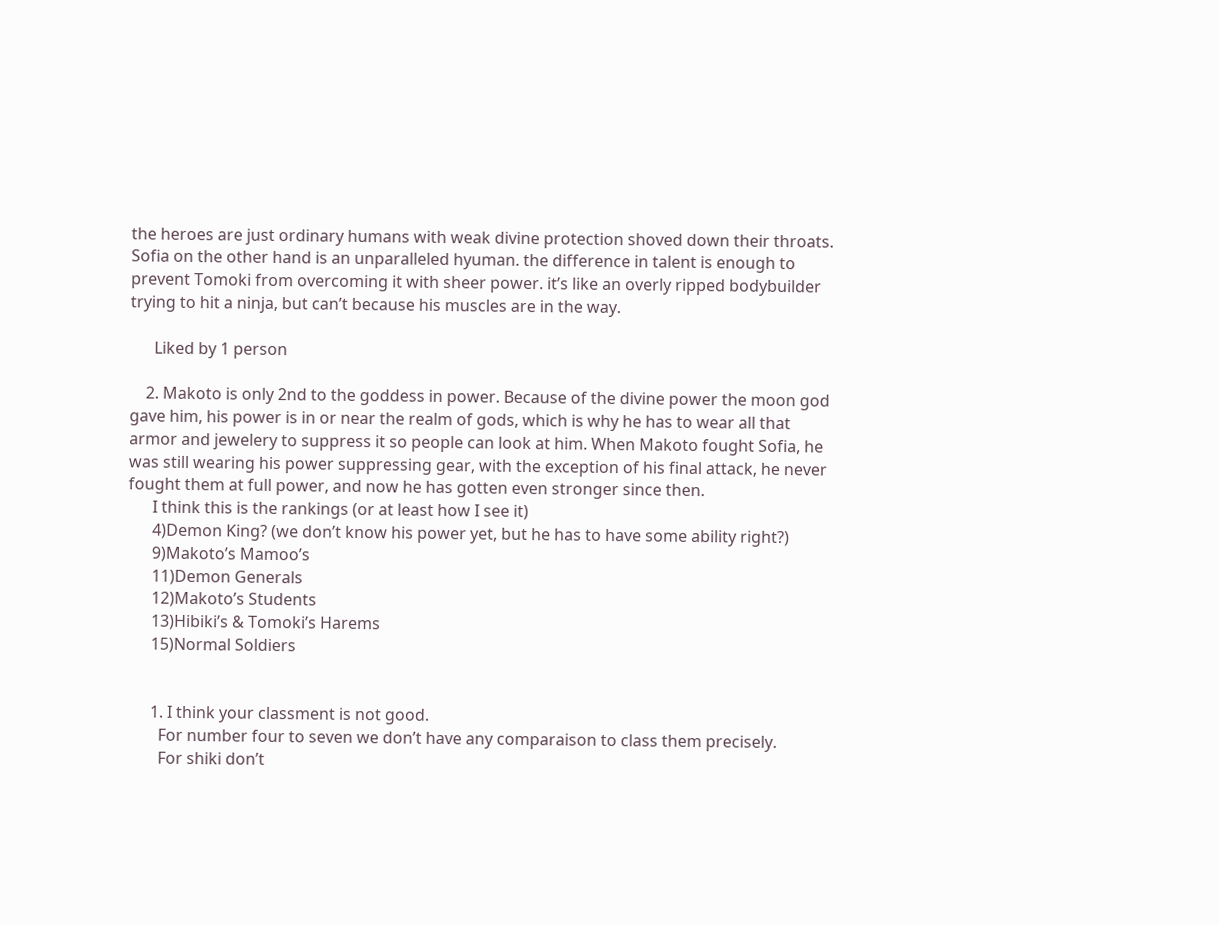the heroes are just ordinary humans with weak divine protection shoved down their throats. Sofia on the other hand is an unparalleled hyuman. the difference in talent is enough to prevent Tomoki from overcoming it with sheer power. it’s like an overly ripped bodybuilder trying to hit a ninja, but can’t because his muscles are in the way.

      Liked by 1 person

    2. Makoto is only 2nd to the goddess in power. Because of the divine power the moon god gave him, his power is in or near the realm of gods, which is why he has to wear all that armor and jewelery to suppress it so people can look at him. When Makoto fought Sofia, he was still wearing his power suppressing gear, with the exception of his final attack, he never fought them at full power, and now he has gotten even stronger since then.
      I think this is the rankings (or at least how I see it)
      4)Demon King? (we don’t know his power yet, but he has to have some ability right?)
      9)Makoto’s Mamoo’s
      11)Demon Generals
      12)Makoto’s Students
      13)Hibiki’s & Tomoki’s Harems
      15)Normal Soldiers


      1. I think your classment is not good.
        For number four to seven we don’t have any comparaison to class them precisely.
        For shiki don’t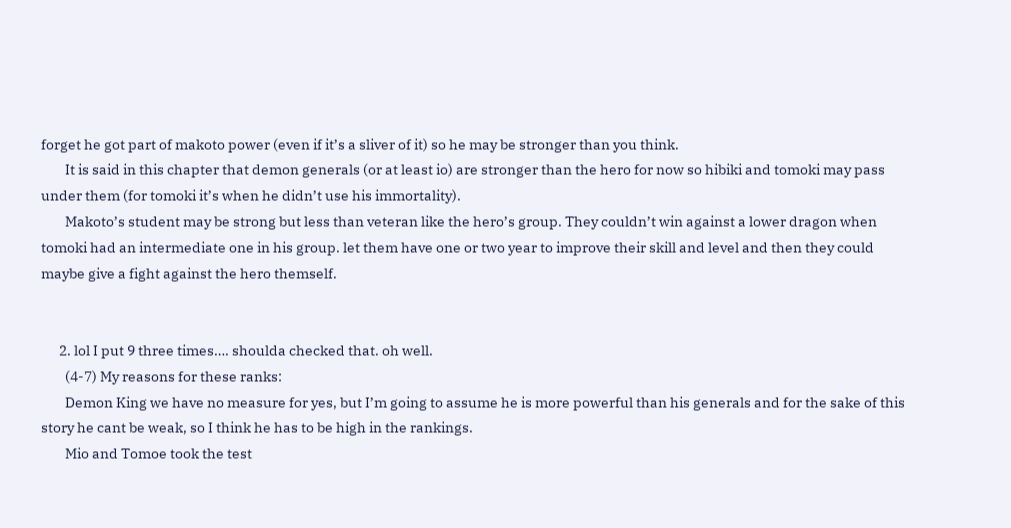forget he got part of makoto power (even if it’s a sliver of it) so he may be stronger than you think.
        It is said in this chapter that demon generals (or at least io) are stronger than the hero for now so hibiki and tomoki may pass under them (for tomoki it’s when he didn’t use his immortality).
        Makoto’s student may be strong but less than veteran like the hero’s group. They couldn’t win against a lower dragon when tomoki had an intermediate one in his group. let them have one or two year to improve their skill and level and then they could maybe give a fight against the hero themself.


      2. lol I put 9 three times…. shoulda checked that. oh well.
        (4-7) My reasons for these ranks:
        Demon King we have no measure for yes, but I’m going to assume he is more powerful than his generals and for the sake of this story he cant be weak, so I think he has to be high in the rankings.
        Mio and Tomoe took the test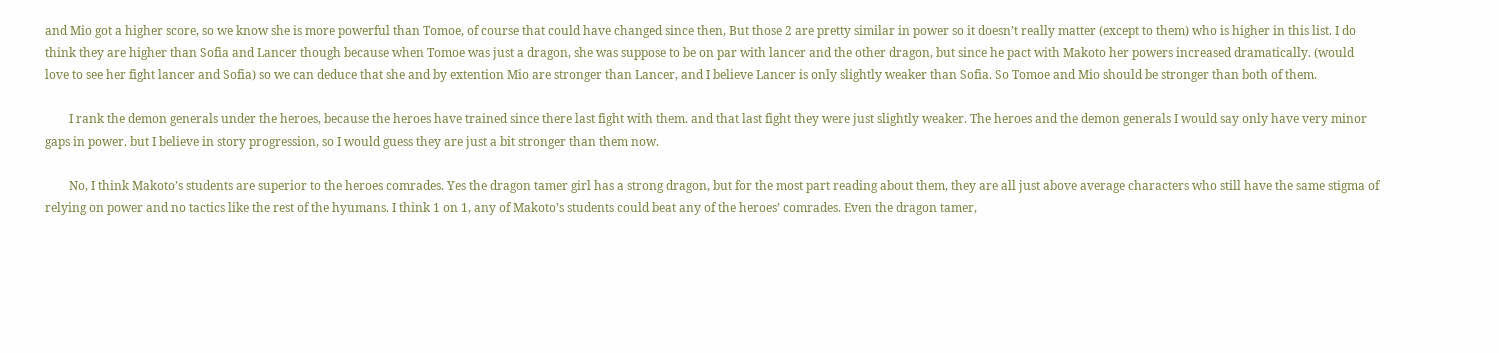and Mio got a higher score, so we know she is more powerful than Tomoe, of course that could have changed since then, But those 2 are pretty similar in power so it doesn’t really matter (except to them) who is higher in this list. I do think they are higher than Sofia and Lancer though because when Tomoe was just a dragon, she was suppose to be on par with lancer and the other dragon, but since he pact with Makoto her powers increased dramatically. (would love to see her fight lancer and Sofia) so we can deduce that she and by extention Mio are stronger than Lancer, and I believe Lancer is only slightly weaker than Sofia. So Tomoe and Mio should be stronger than both of them.

        I rank the demon generals under the heroes, because the heroes have trained since there last fight with them. and that last fight they were just slightly weaker. The heroes and the demon generals I would say only have very minor gaps in power. but I believe in story progression, so I would guess they are just a bit stronger than them now.

        No, I think Makoto’s students are superior to the heroes comrades. Yes the dragon tamer girl has a strong dragon, but for the most part reading about them, they are all just above average characters who still have the same stigma of relying on power and no tactics like the rest of the hyumans. I think 1 on 1, any of Makoto’s students could beat any of the heroes’ comrades. Even the dragon tamer,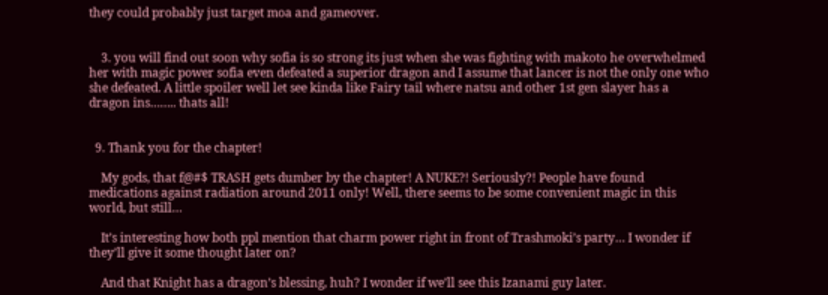they could probably just target moa and gameover.


    3. you will find out soon why sofia is so strong its just when she was fighting with makoto he overwhelmed her with magic power sofia even defeated a superior dragon and I assume that lancer is not the only one who she defeated. A little spoiler well let see kinda like Fairy tail where natsu and other 1st gen slayer has a dragon ins…….. thats all!


  9. Thank you for the chapter!

    My gods, that f@#$ TRASH gets dumber by the chapter! A NUKE?! Seriously?! People have found medications against radiation around 2011 only! Well, there seems to be some convenient magic in this world, but still…

    It’s interesting how both ppl mention that charm power right in front of Trashmoki’s party… I wonder if they’ll give it some thought later on?

    And that Knight has a dragon’s blessing, huh? I wonder if we’ll see this Izanami guy later.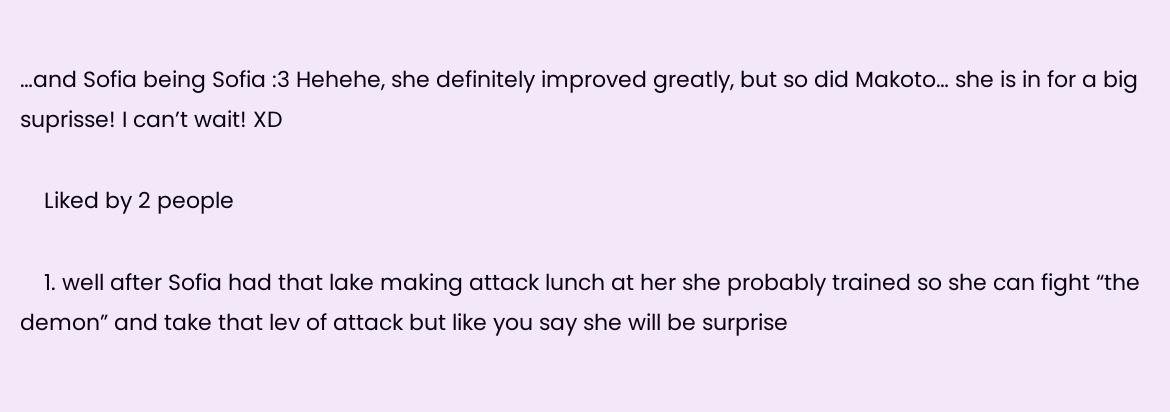…and Sofia being Sofia :3 Hehehe, she definitely improved greatly, but so did Makoto… she is in for a big suprisse! I can’t wait! XD

    Liked by 2 people

    1. well after Sofia had that lake making attack lunch at her she probably trained so she can fight “the demon” and take that lev of attack but like you say she will be surprise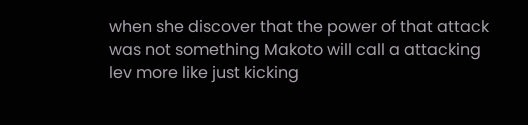when she discover that the power of that attack was not something Makoto will call a attacking lev more like just kicking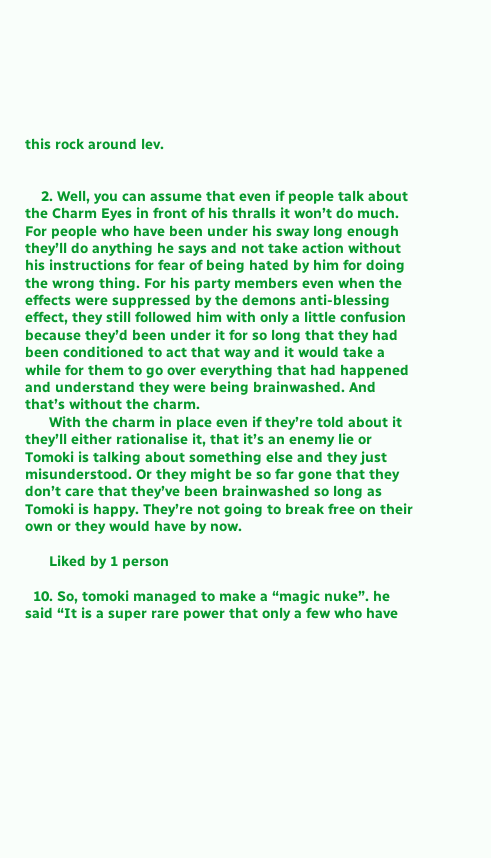this rock around lev.


    2. Well, you can assume that even if people talk about the Charm Eyes in front of his thralls it won’t do much. For people who have been under his sway long enough they’ll do anything he says and not take action without his instructions for fear of being hated by him for doing the wrong thing. For his party members even when the effects were suppressed by the demons anti-blessing effect, they still followed him with only a little confusion because they’d been under it for so long that they had been conditioned to act that way and it would take a while for them to go over everything that had happened and understand they were being brainwashed. And that’s without the charm.
      With the charm in place even if they’re told about it they’ll either rationalise it, that it’s an enemy lie or Tomoki is talking about something else and they just misunderstood. Or they might be so far gone that they don’t care that they’ve been brainwashed so long as Tomoki is happy. They’re not going to break free on their own or they would have by now.

      Liked by 1 person

  10. So, tomoki managed to make a “magic nuke”. he said “It is a super rare power that only a few who have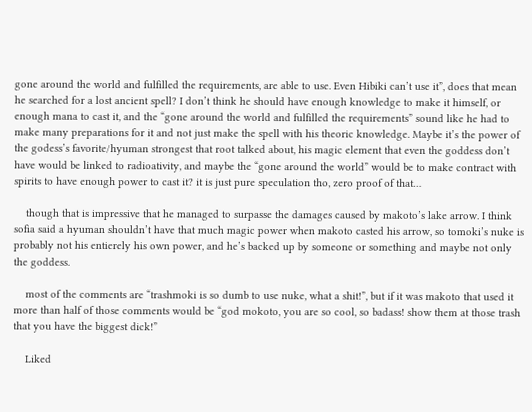gone around the world and fulfilled the requirements, are able to use. Even Hibiki can’t use it”, does that mean he searched for a lost ancient spell? I don’t think he should have enough knowledge to make it himself, or enough mana to cast it, and the “gone around the world and fulfilled the requirements” sound like he had to make many preparations for it and not just make the spell with his theoric knowledge. Maybe it’s the power of the godess’s favorite/hyuman strongest that root talked about, his magic element that even the goddess don’t have would be linked to radioativity, and maybe the “gone around the world” would be to make contract with spirits to have enough power to cast it? it is just pure speculation tho, zero proof of that…

    though that is impressive that he managed to surpasse the damages caused by makoto’s lake arrow. I think sofia said a hyuman shouldn’t have that much magic power when makoto casted his arrow, so tomoki’s nuke is probably not his entierely his own power, and he’s backed up by someone or something and maybe not only the goddess.

    most of the comments are “trashmoki is so dumb to use nuke, what a shit!”, but if it was makoto that used it more than half of those comments would be “god mokoto, you are so cool, so badass! show them at those trash that you have the biggest dick!”

    Liked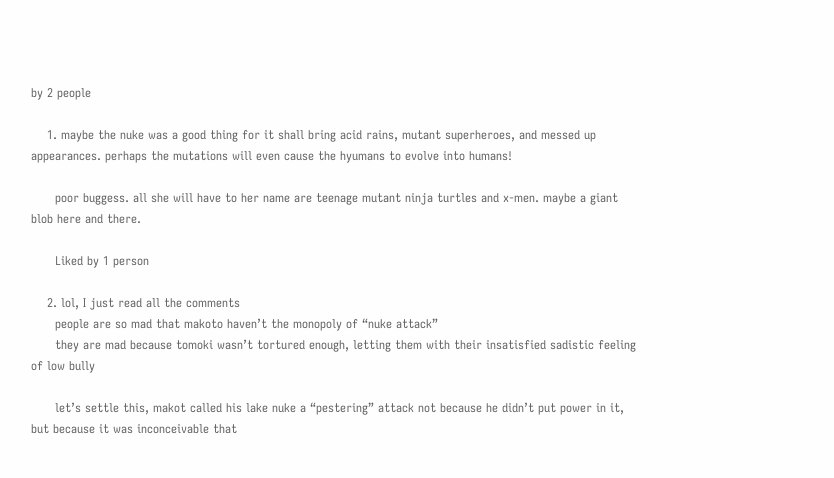by 2 people

    1. maybe the nuke was a good thing for it shall bring acid rains, mutant superheroes, and messed up appearances. perhaps the mutations will even cause the hyumans to evolve into humans!

      poor buggess. all she will have to her name are teenage mutant ninja turtles and x-men. maybe a giant blob here and there.

      Liked by 1 person

    2. lol, I just read all the comments
      people are so mad that makoto haven’t the monopoly of “nuke attack”
      they are mad because tomoki wasn’t tortured enough, letting them with their insatisfied sadistic feeling of low bully

      let’s settle this, makot called his lake nuke a “pestering” attack not because he didn’t put power in it, but because it was inconceivable that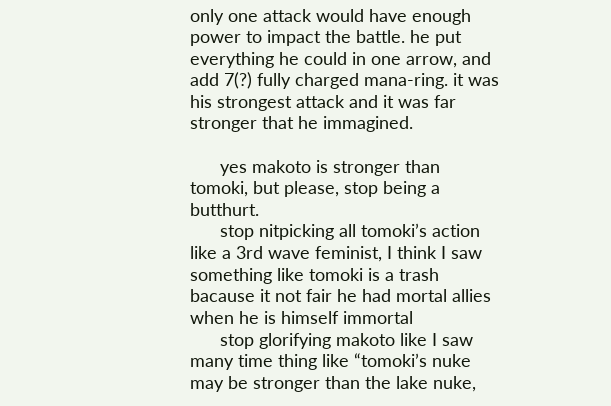only one attack would have enough power to impact the battle. he put everything he could in one arrow, and add 7(?) fully charged mana-ring. it was his strongest attack and it was far stronger that he immagined.

      yes makoto is stronger than tomoki, but please, stop being a butthurt.
      stop nitpicking all tomoki’s action like a 3rd wave feminist, I think I saw something like tomoki is a trash bacause it not fair he had mortal allies when he is himself immortal
      stop glorifying makoto like I saw many time thing like “tomoki’s nuke may be stronger than the lake nuke,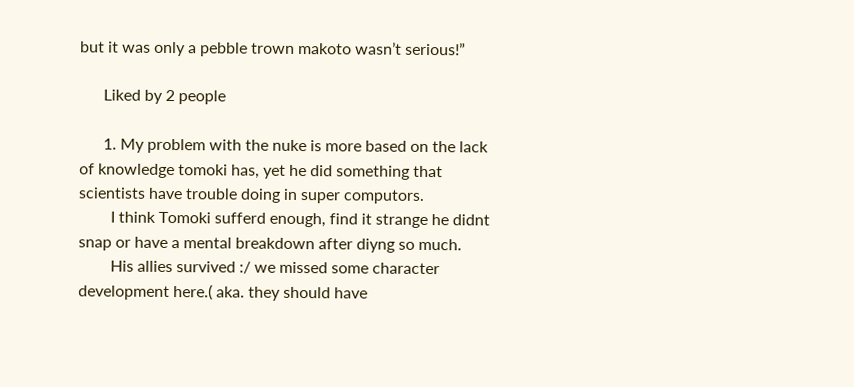but it was only a pebble trown makoto wasn’t serious!”

      Liked by 2 people

      1. My problem with the nuke is more based on the lack of knowledge tomoki has, yet he did something that scientists have trouble doing in super computors.
        I think Tomoki sufferd enough, find it strange he didnt snap or have a mental breakdown after diyng so much.
        His allies survived :/ we missed some character development here.( aka. they should have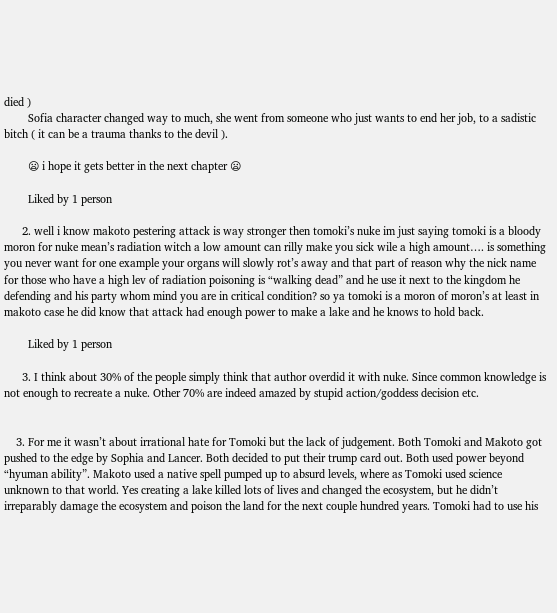died )
        Sofia character changed way to much, she went from someone who just wants to end her job, to a sadistic bitch ( it can be a trauma thanks to the devil ).

        😦 i hope it gets better in the next chapter 😦

        Liked by 1 person

      2. well i know makoto pestering attack is way stronger then tomoki’s nuke im just saying tomoki is a bloody moron for nuke mean’s radiation witch a low amount can rilly make you sick wile a high amount…. is something you never want for one example your organs will slowly rot’s away and that part of reason why the nick name for those who have a high lev of radiation poisoning is “walking dead” and he use it next to the kingdom he defending and his party whom mind you are in critical condition? so ya tomoki is a moron of moron’s at least in makoto case he did know that attack had enough power to make a lake and he knows to hold back.

        Liked by 1 person

      3. I think about 30% of the people simply think that author overdid it with nuke. Since common knowledge is not enough to recreate a nuke. Other 70% are indeed amazed by stupid action/goddess decision etc.


    3. For me it wasn’t about irrational hate for Tomoki but the lack of judgement. Both Tomoki and Makoto got pushed to the edge by Sophia and Lancer. Both decided to put their trump card out. Both used power beyond “hyuman ability”. Makoto used a native spell pumped up to absurd levels, where as Tomoki used science unknown to that world. Yes creating a lake killed lots of lives and changed the ecosystem, but he didn’t irreparably damage the ecosystem and poison the land for the next couple hundred years. Tomoki had to use his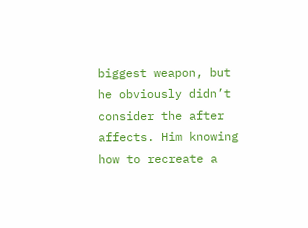biggest weapon, but he obviously didn’t consider the after affects. Him knowing how to recreate a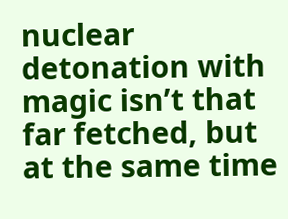nuclear detonation with magic isn’t that far fetched, but at the same time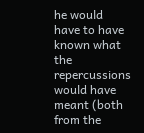he would have to have known what the repercussions would have meant (both from the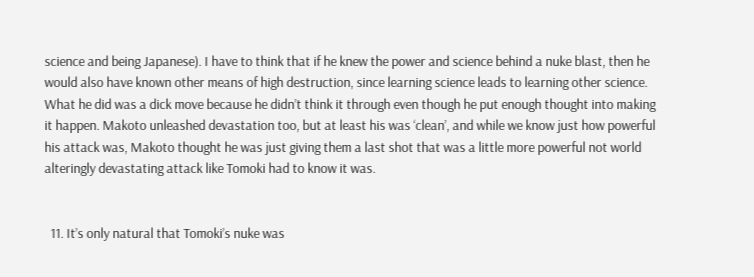science and being Japanese). I have to think that if he knew the power and science behind a nuke blast, then he would also have known other means of high destruction, since learning science leads to learning other science. What he did was a dick move because he didn’t think it through even though he put enough thought into making it happen. Makoto unleashed devastation too, but at least his was ‘clean’, and while we know just how powerful his attack was, Makoto thought he was just giving them a last shot that was a little more powerful not world alteringly devastating attack like Tomoki had to know it was.


  11. It’s only natural that Tomoki’s nuke was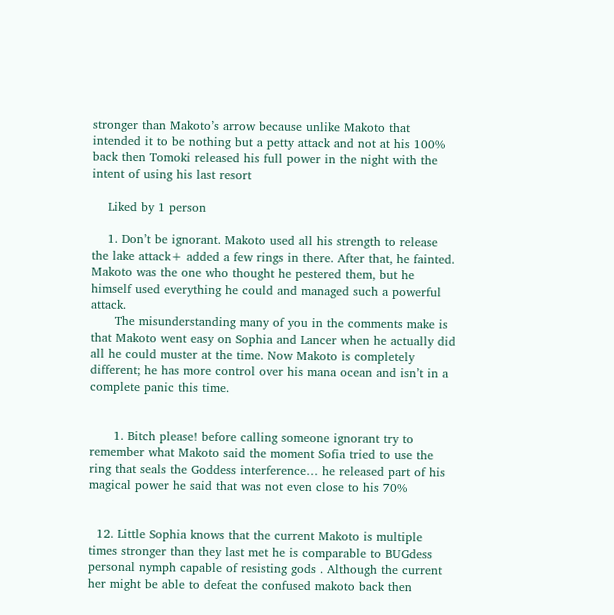stronger than Makoto’s arrow because unlike Makoto that intended it to be nothing but a petty attack and not at his 100% back then Tomoki released his full power in the night with the intent of using his last resort

    Liked by 1 person

    1. Don’t be ignorant. Makoto used all his strength to release the lake attack+ added a few rings in there. After that, he fainted. Makoto was the one who thought he pestered them, but he himself used everything he could and managed such a powerful attack.
      The misunderstanding many of you in the comments make is that Makoto went easy on Sophia and Lancer when he actually did all he could muster at the time. Now Makoto is completely different; he has more control over his mana ocean and isn’t in a complete panic this time.


      1. Bitch please! before calling someone ignorant try to remember what Makoto said the moment Sofia tried to use the ring that seals the Goddess interference… he released part of his magical power he said that was not even close to his 70%


  12. Little Sophia knows that the current Makoto is multiple times stronger than they last met he is comparable to BUGdess personal nymph capable of resisting gods . Although the current her might be able to defeat the confused makoto back then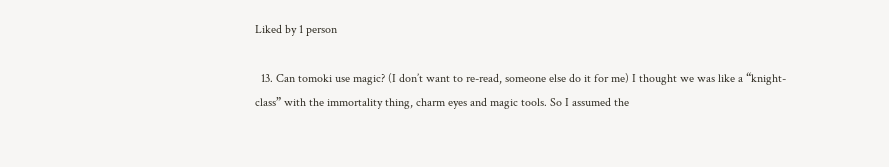Liked by 1 person

  13. Can tomoki use magic? (I don’t want to re-read, someone else do it for me) I thought we was like a “knight-class” with the immortality thing, charm eyes and magic tools. So I assumed the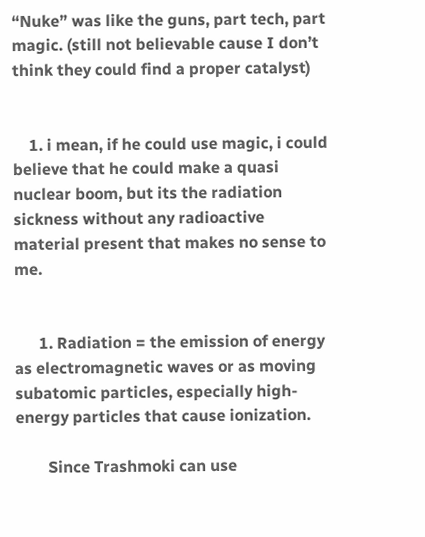“Nuke” was like the guns, part tech, part magic. (still not believable cause I don’t think they could find a proper catalyst)


    1. i mean, if he could use magic, i could believe that he could make a quasi nuclear boom, but its the radiation sickness without any radioactive material present that makes no sense to me.


      1. Radiation = the emission of energy as electromagnetic waves or as moving subatomic particles, especially high-energy particles that cause ionization.

        Since Trashmoki can use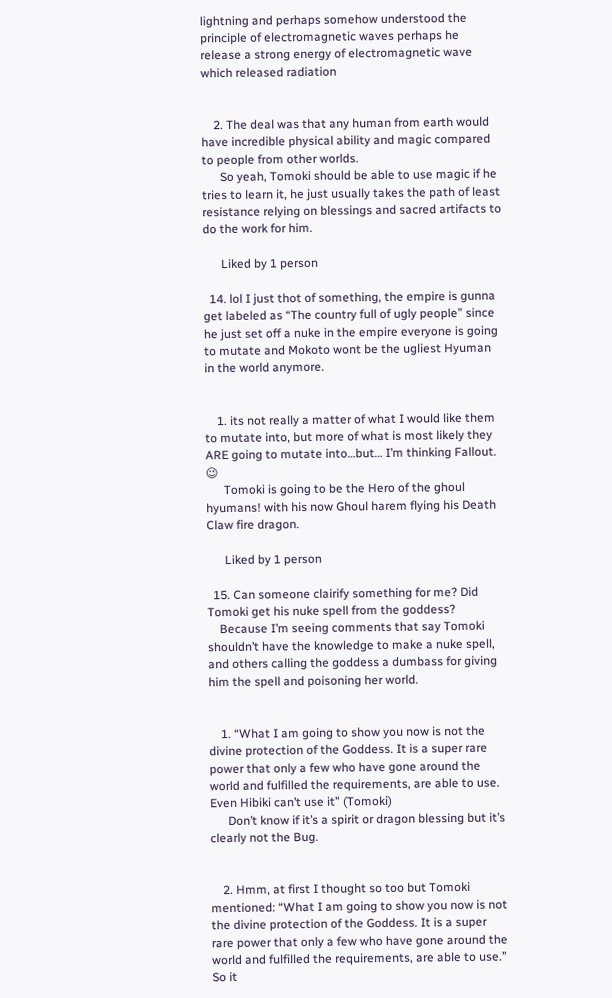lightning and perhaps somehow understood the principle of electromagnetic waves perhaps he release a strong energy of electromagnetic wave which released radiation


    2. The deal was that any human from earth would have incredible physical ability and magic compared to people from other worlds.
      So yeah, Tomoki should be able to use magic if he tries to learn it, he just usually takes the path of least resistance relying on blessings and sacred artifacts to do the work for him.

      Liked by 1 person

  14. lol I just thot of something, the empire is gunna get labeled as “The country full of ugly people” since he just set off a nuke in the empire everyone is going to mutate and Mokoto wont be the ugliest Hyuman in the world anymore.


    1. its not really a matter of what I would like them to mutate into, but more of what is most likely they ARE going to mutate into…but… I’m thinking Fallout. 😉
      Tomoki is going to be the Hero of the ghoul hyumans! with his now Ghoul harem flying his Death Claw fire dragon.

      Liked by 1 person

  15. Can someone clairify something for me? Did Tomoki get his nuke spell from the goddess?
    Because I’m seeing comments that say Tomoki shouldn’t have the knowledge to make a nuke spell, and others calling the goddess a dumbass for giving him the spell and poisoning her world.


    1. “What I am going to show you now is not the divine protection of the Goddess. It is a super rare power that only a few who have gone around the world and fulfilled the requirements, are able to use. Even Hibiki can’t use it” (Tomoki)
      Don’t know if it’s a spirit or dragon blessing but it’s clearly not the Bug.


    2. Hmm, at first I thought so too but Tomoki mentioned: “What I am going to show you now is not the divine protection of the Goddess. It is a super rare power that only a few who have gone around the world and fulfilled the requirements, are able to use.” So it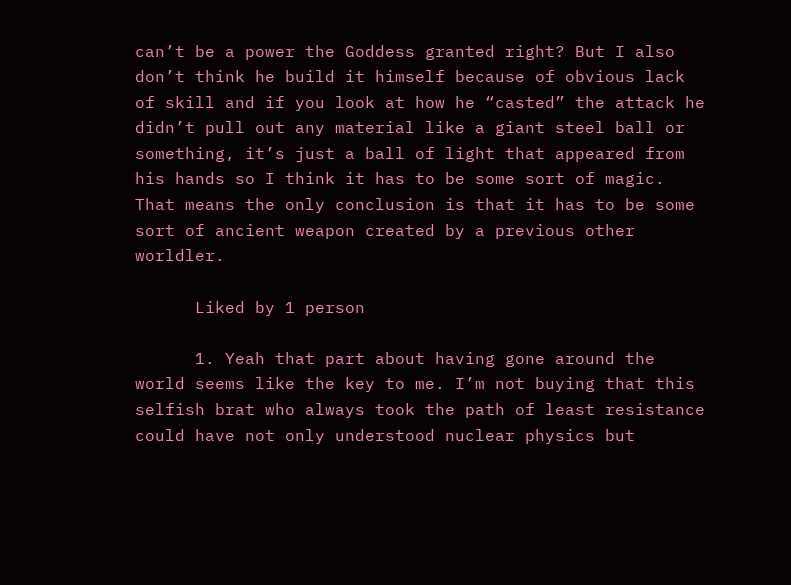can’t be a power the Goddess granted right? But I also don’t think he build it himself because of obvious lack of skill and if you look at how he “casted” the attack he didn’t pull out any material like a giant steel ball or something, it’s just a ball of light that appeared from his hands so I think it has to be some sort of magic. That means the only conclusion is that it has to be some sort of ancient weapon created by a previous other worldler.

      Liked by 1 person

      1. Yeah that part about having gone around the world seems like the key to me. I’m not buying that this selfish brat who always took the path of least resistance could have not only understood nuclear physics but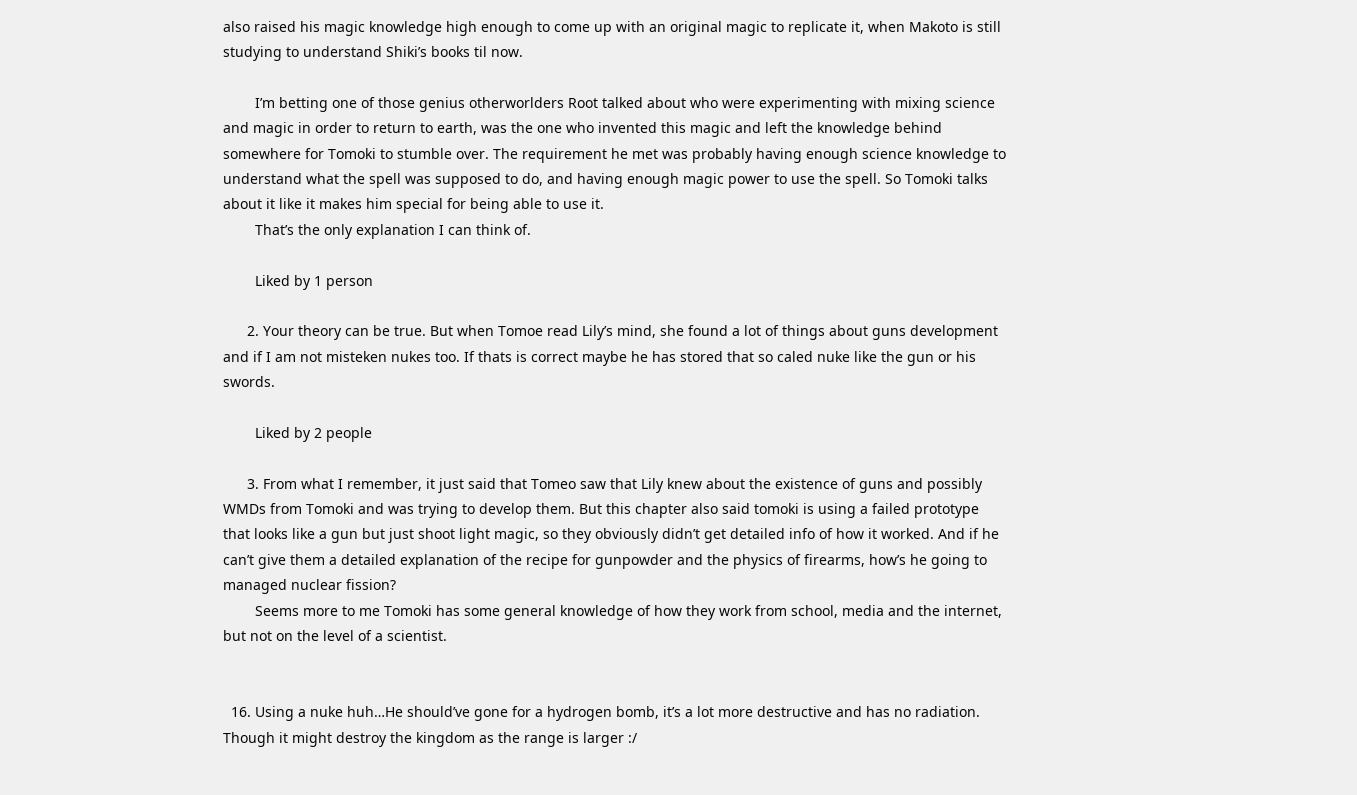also raised his magic knowledge high enough to come up with an original magic to replicate it, when Makoto is still studying to understand Shiki’s books til now.

        I’m betting one of those genius otherworlders Root talked about who were experimenting with mixing science and magic in order to return to earth, was the one who invented this magic and left the knowledge behind somewhere for Tomoki to stumble over. The requirement he met was probably having enough science knowledge to understand what the spell was supposed to do, and having enough magic power to use the spell. So Tomoki talks about it like it makes him special for being able to use it.
        That’s the only explanation I can think of.

        Liked by 1 person

      2. Your theory can be true. But when Tomoe read Lily’s mind, she found a lot of things about guns development and if I am not misteken nukes too. If thats is correct maybe he has stored that so caled nuke like the gun or his swords.

        Liked by 2 people

      3. From what I remember, it just said that Tomeo saw that Lily knew about the existence of guns and possibly WMDs from Tomoki and was trying to develop them. But this chapter also said tomoki is using a failed prototype that looks like a gun but just shoot light magic, so they obviously didn’t get detailed info of how it worked. And if he can’t give them a detailed explanation of the recipe for gunpowder and the physics of firearms, how’s he going to managed nuclear fission?
        Seems more to me Tomoki has some general knowledge of how they work from school, media and the internet, but not on the level of a scientist.


  16. Using a nuke huh…He should’ve gone for a hydrogen bomb, it’s a lot more destructive and has no radiation. Though it might destroy the kingdom as the range is larger :/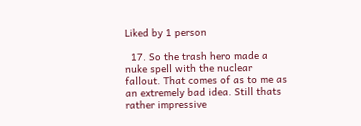Liked by 1 person

  17. So the trash hero made a nuke spell with the nuclear fallout. That comes of as to me as an extremely bad idea. Still thats rather impressive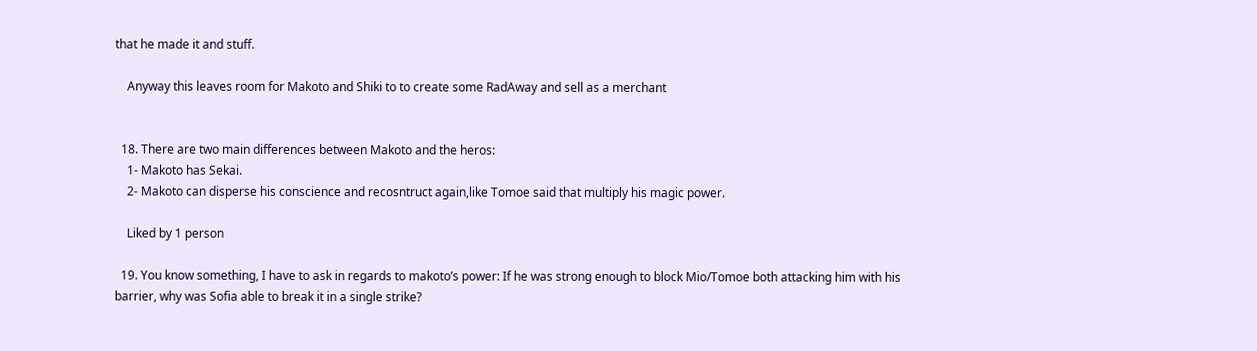that he made it and stuff.

    Anyway this leaves room for Makoto and Shiki to to create some RadAway and sell as a merchant


  18. There are two main differences between Makoto and the heros:
    1- Makoto has Sekai.
    2- Makoto can disperse his conscience and recosntruct again,like Tomoe said that multiply his magic power.

    Liked by 1 person

  19. You know something, I have to ask in regards to makoto’s power: If he was strong enough to block Mio/Tomoe both attacking him with his barrier, why was Sofia able to break it in a single strike?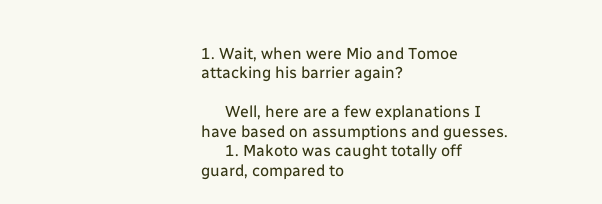1. Wait, when were Mio and Tomoe attacking his barrier again?

      Well, here are a few explanations I have based on assumptions and guesses.
      1. Makoto was caught totally off guard, compared to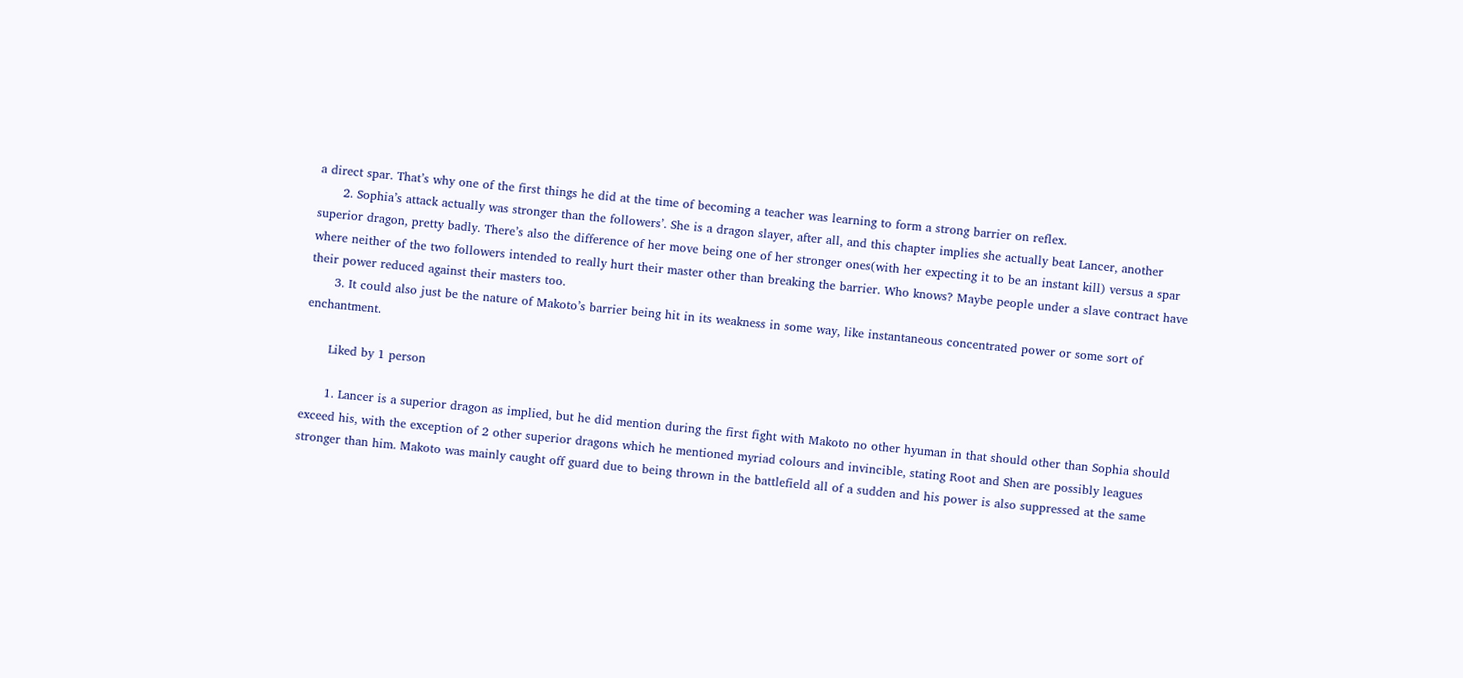a direct spar. That’s why one of the first things he did at the time of becoming a teacher was learning to form a strong barrier on reflex.
      2. Sophia’s attack actually was stronger than the followers’. She is a dragon slayer, after all, and this chapter implies she actually beat Lancer, another superior dragon, pretty badly. There’s also the difference of her move being one of her stronger ones(with her expecting it to be an instant kill) versus a spar where neither of the two followers intended to really hurt their master other than breaking the barrier. Who knows? Maybe people under a slave contract have their power reduced against their masters too.
      3. It could also just be the nature of Makoto’s barrier being hit in its weakness in some way, like instantaneous concentrated power or some sort of enchantment.

      Liked by 1 person

      1. Lancer is a superior dragon as implied, but he did mention during the first fight with Makoto no other hyuman in that should other than Sophia should exceed his, with the exception of 2 other superior dragons which he mentioned myriad colours and invincible, stating Root and Shen are possibly leagues stronger than him. Makoto was mainly caught off guard due to being thrown in the battlefield all of a sudden and his power is also suppressed at the same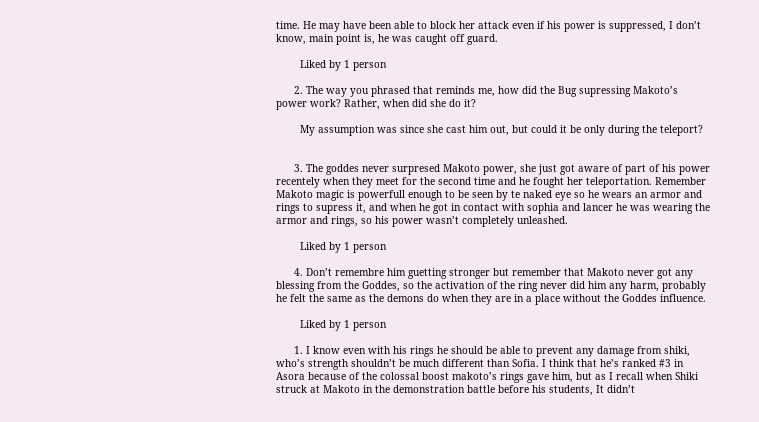time. He may have been able to block her attack even if his power is suppressed, I don’t know, main point is, he was caught off guard.

        Liked by 1 person

      2. The way you phrased that reminds me, how did the Bug supressing Makoto’s power work? Rather, when did she do it?

        My assumption was since she cast him out, but could it be only during the teleport?


      3. The goddes never surpresed Makoto power, she just got aware of part of his power recentely when they meet for the second time and he fought her teleportation. Remember Makoto magic is powerfull enough to be seen by te naked eye so he wears an armor and rings to supress it, and when he got in contact with sophia and lancer he was wearing the armor and rings, so his power wasn’t completely unleashed.

        Liked by 1 person

      4. Don’t remembre him guetting stronger but remember that Makoto never got any blessing from the Goddes, so the activation of the ring never did him any harm, probably he felt the same as the demons do when they are in a place without the Goddes influence.

        Liked by 1 person

      1. I know even with his rings he should be able to prevent any damage from shiki, who’s strength shouldn’t be much different than Sofia. I think that he’s ranked #3 in Asora because of the colossal boost makoto’s rings gave him, but as I recall when Shiki struck at Makoto in the demonstration battle before his students, It didn’t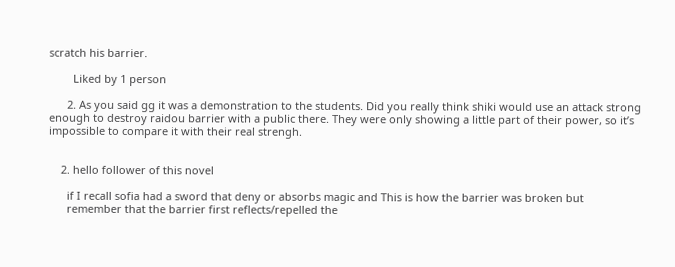scratch his barrier.

        Liked by 1 person

      2. As you said gg it was a demonstration to the students. Did you really think shiki would use an attack strong enough to destroy raidou barrier with a public there. They were only showing a little part of their power, so it’s impossible to compare it with their real strengh.


    2. hello follower of this novel

      if I recall sofia had a sword that deny or absorbs magic and This is how the barrier was broken but
      remember that the barrier first reflects/repelled the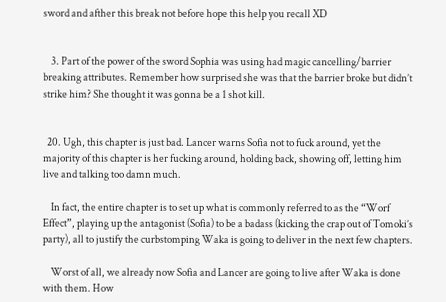sword and afther this break not before hope this help you recall XD


    3. Part of the power of the sword Sophia was using had magic cancelling/barrier breaking attributes. Remember how surprised she was that the barrier broke but didn’t strike him? She thought it was gonna be a 1 shot kill.


  20. Ugh, this chapter is just bad. Lancer warns Sofia not to fuck around, yet the majority of this chapter is her fucking around, holding back, showing off, letting him live and talking too damn much.

    In fact, the entire chapter is to set up what is commonly referred to as the “Worf Effect”, playing up the antagonist (Sofia) to be a badass (kicking the crap out of Tomoki’s party), all to justify the curbstomping Waka is going to deliver in the next few chapters.

    Worst of all, we already now Sofia and Lancer are going to live after Waka is done with them. How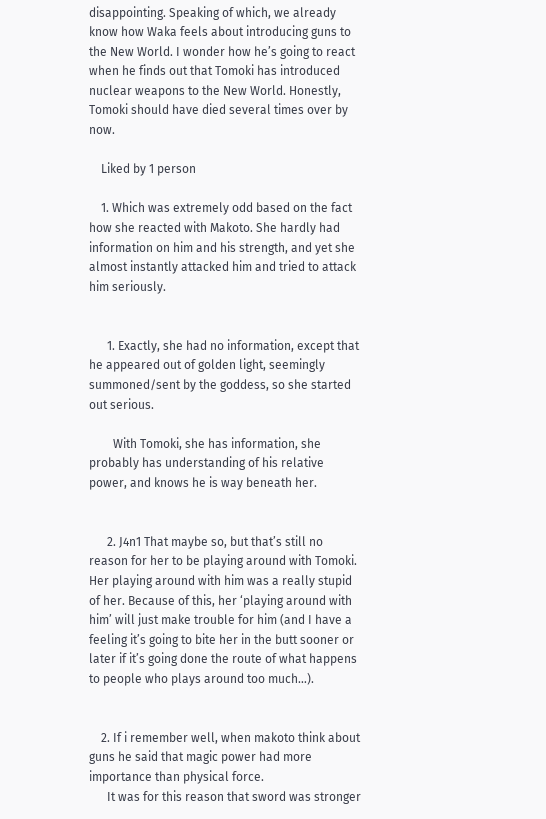disappointing. Speaking of which, we already know how Waka feels about introducing guns to the New World. I wonder how he’s going to react when he finds out that Tomoki has introduced nuclear weapons to the New World. Honestly, Tomoki should have died several times over by now.

    Liked by 1 person

    1. Which was extremely odd based on the fact how she reacted with Makoto. She hardly had information on him and his strength, and yet she almost instantly attacked him and tried to attack him seriously.


      1. Exactly, she had no information, except that he appeared out of golden light, seemingly summoned/sent by the goddess, so she started out serious.

        With Tomoki, she has information, she probably has understanding of his relative power, and knows he is way beneath her.


      2. J4n1 That maybe so, but that’s still no reason for her to be playing around with Tomoki. Her playing around with him was a really stupid of her. Because of this, her ‘playing around with him’ will just make trouble for him (and I have a feeling it’s going to bite her in the butt sooner or later if it’s going done the route of what happens to people who plays around too much…).


    2. If i remember well, when makoto think about guns he said that magic power had more importance than physical force.
      It was for this reason that sword was stronger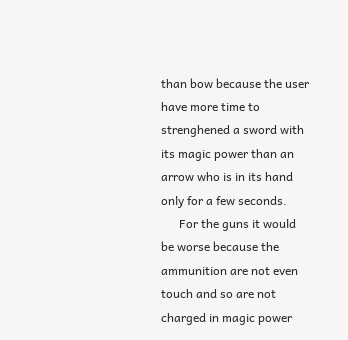than bow because the user have more time to strenghened a sword with its magic power than an arrow who is in its hand only for a few seconds.
      For the guns it would be worse because the ammunition are not even touch and so are not charged in magic power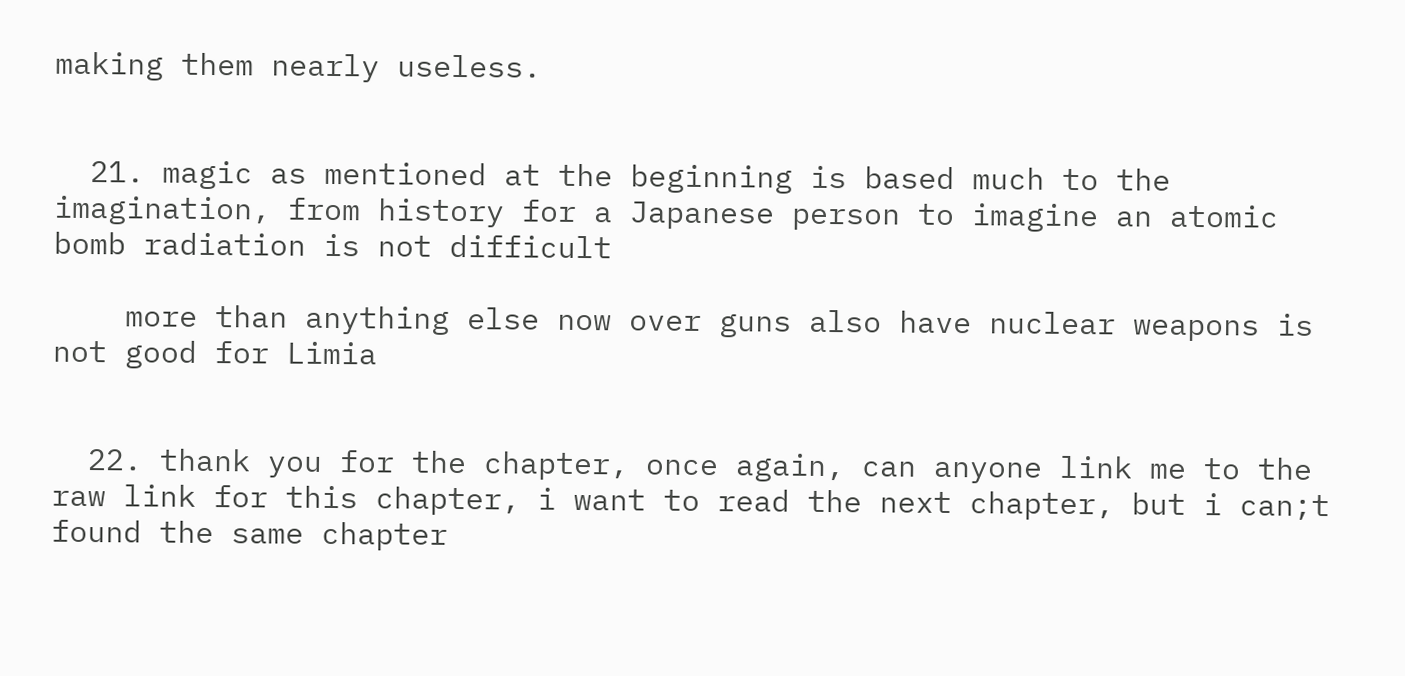making them nearly useless.


  21. magic as mentioned at the beginning is based much to the imagination, from history for a Japanese person to imagine an atomic bomb radiation is not difficult

    more than anything else now over guns also have nuclear weapons is not good for Limia


  22. thank you for the chapter, once again, can anyone link me to the raw link for this chapter, i want to read the next chapter, but i can;t found the same chapter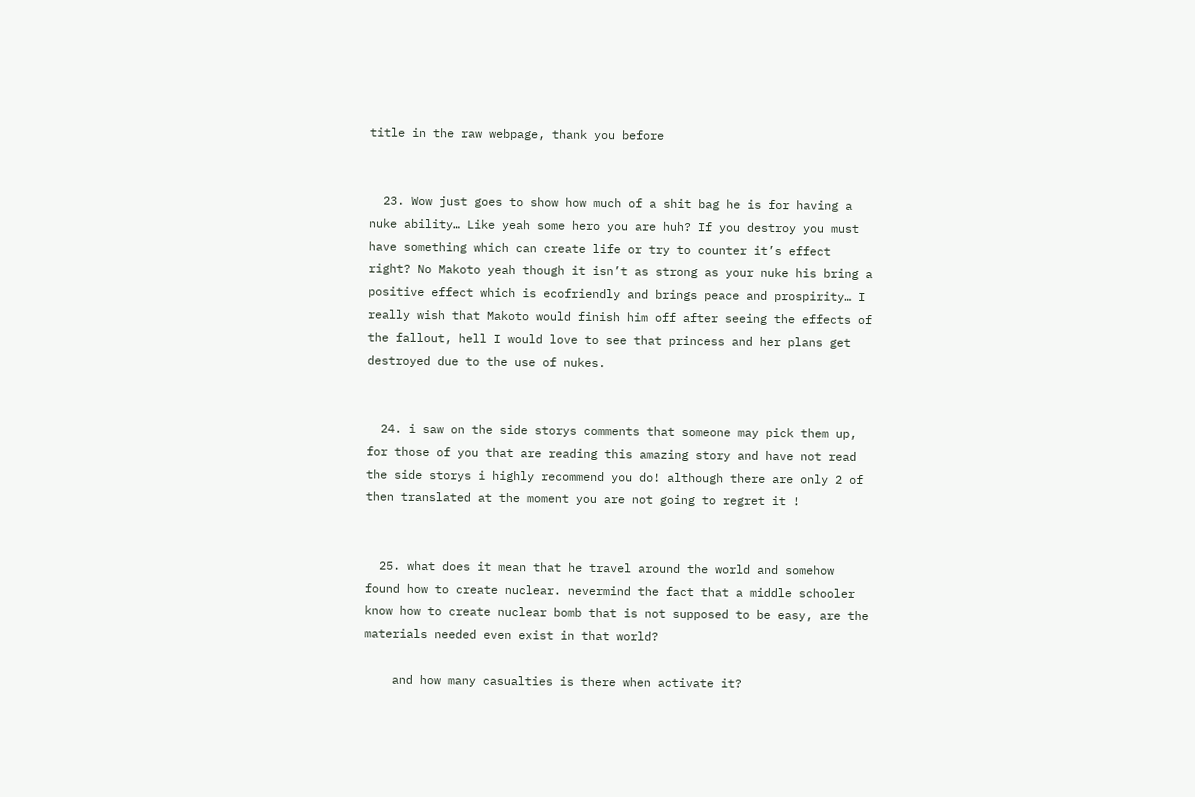title in the raw webpage, thank you before


  23. Wow just goes to show how much of a shit bag he is for having a nuke ability… Like yeah some hero you are huh? If you destroy you must have something which can create life or try to counter it’s effect right? No Makoto yeah though it isn’t as strong as your nuke his bring a positive effect which is ecofriendly and brings peace and prospirity… I really wish that Makoto would finish him off after seeing the effects of the fallout, hell I would love to see that princess and her plans get destroyed due to the use of nukes.


  24. i saw on the side storys comments that someone may pick them up, for those of you that are reading this amazing story and have not read the side storys i highly recommend you do! although there are only 2 of then translated at the moment you are not going to regret it !


  25. what does it mean that he travel around the world and somehow found how to create nuclear. nevermind the fact that a middle schooler know how to create nuclear bomb that is not supposed to be easy, are the materials needed even exist in that world?

    and how many casualties is there when activate it?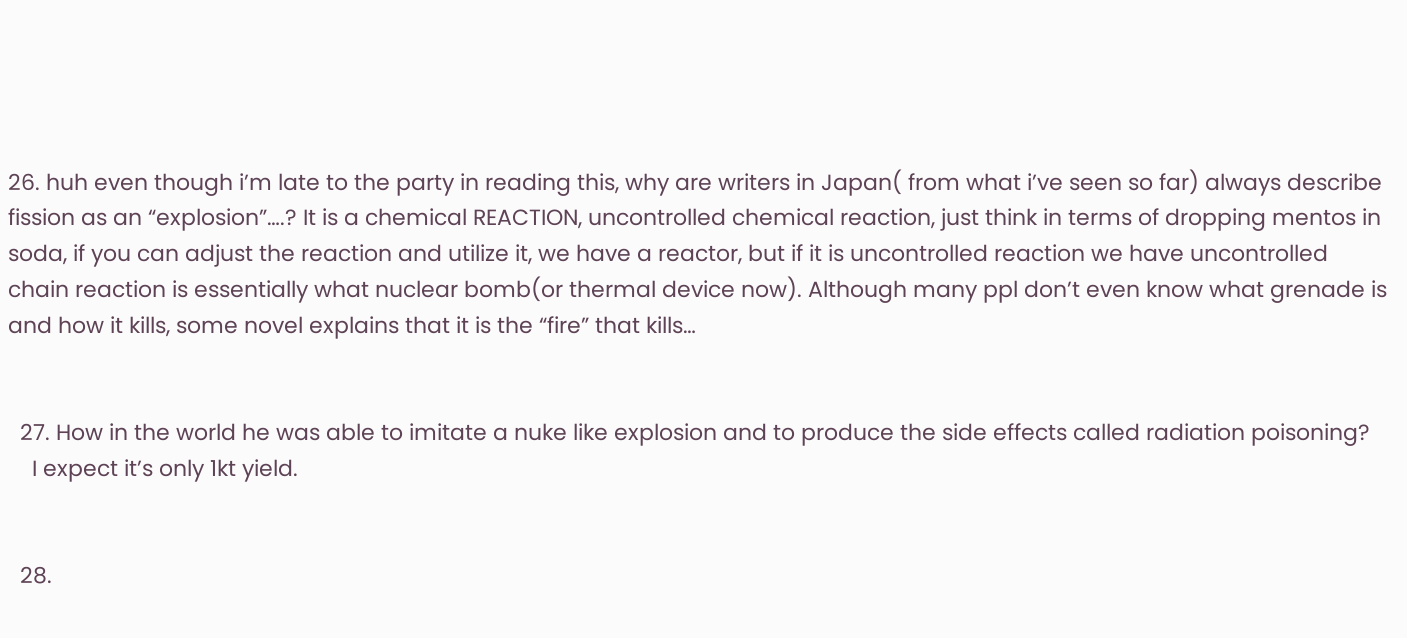26. huh even though i’m late to the party in reading this, why are writers in Japan( from what i’ve seen so far) always describe fission as an “explosion”….? It is a chemical REACTION, uncontrolled chemical reaction, just think in terms of dropping mentos in soda, if you can adjust the reaction and utilize it, we have a reactor, but if it is uncontrolled reaction we have uncontrolled chain reaction is essentially what nuclear bomb(or thermal device now). Although many ppl don’t even know what grenade is and how it kills, some novel explains that it is the “fire” that kills…


  27. How in the world he was able to imitate a nuke like explosion and to produce the side effects called radiation poisoning?
    I expect it’s only 1kt yield.


  28.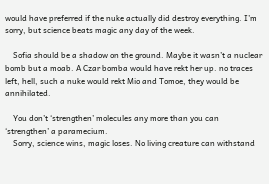would have preferred if the nuke actually did destroy everything. I’m sorry, but science beats magic any day of the week.

    Sofia should be a shadow on the ground. Maybe it wasn’t a nuclear bomb but a moab. A Czar bomba would have rekt her up. no traces left, hell, such a nuke would rekt Mio and Tomoe, they would be annihilated.

    You don’t ‘strengthen’ molecules any more than you can ‘strengthen’ a paramecium.
    Sorry, science wins, magic loses. No living creature can withstand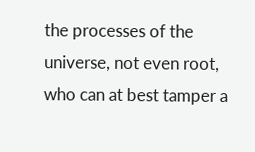the processes of the universe, not even root, who can at best tamper a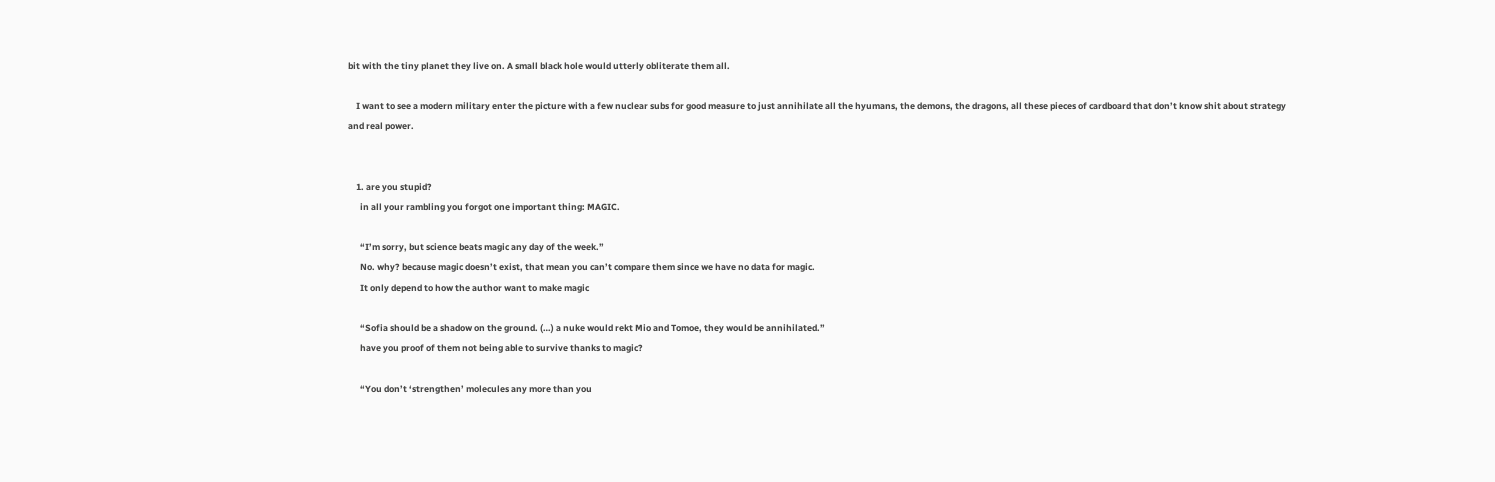bit with the tiny planet they live on. A small black hole would utterly obliterate them all.

    I want to see a modern military enter the picture with a few nuclear subs for good measure to just annihilate all the hyumans, the demons, the dragons, all these pieces of cardboard that don’t know shit about strategy and real power.


    1. are you stupid?
      in all your rambling you forgot one important thing: MAGIC.

      “I’m sorry, but science beats magic any day of the week.”
      No. why? because magic doesn’t exist, that mean you can’t compare them since we have no data for magic.
      It only depend to how the author want to make magic

      “Sofia should be a shadow on the ground. (…) a nuke would rekt Mio and Tomoe, they would be annihilated.”
      have you proof of them not being able to survive thanks to magic?

      “You don’t ‘strengthen’ molecules any more than you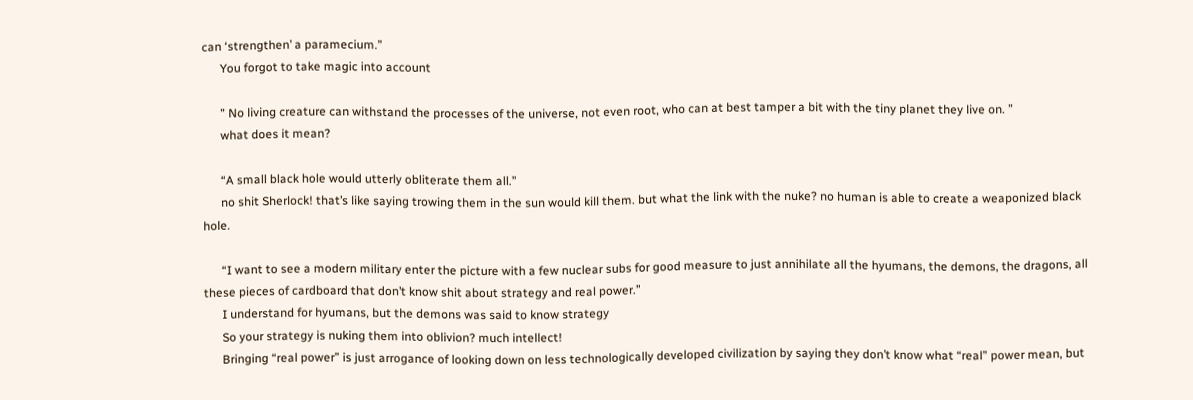can ‘strengthen’ a paramecium.”
      You forgot to take magic into account

      ” No living creature can withstand the processes of the universe, not even root, who can at best tamper a bit with the tiny planet they live on. ”
      what does it mean?

      “A small black hole would utterly obliterate them all.”
      no shit Sherlock! that’s like saying trowing them in the sun would kill them. but what the link with the nuke? no human is able to create a weaponized black hole.

      “I want to see a modern military enter the picture with a few nuclear subs for good measure to just annihilate all the hyumans, the demons, the dragons, all these pieces of cardboard that don’t know shit about strategy and real power.”
      I understand for hyumans, but the demons was said to know strategy
      So your strategy is nuking them into oblivion? much intellect!
      Bringing “real power” is just arrogance of looking down on less technologically developed civilization by saying they don’t know what “real” power mean, but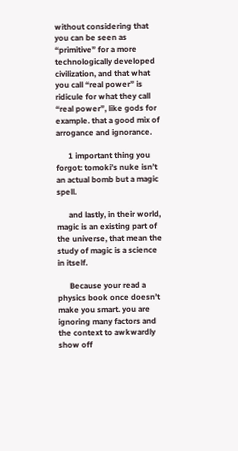without considering that you can be seen as “primitive” for a more technologically developed civilization, and that what you call “real power” is ridicule for what they call “real power”, like gods for example. that a good mix of arrogance and ignorance.

      1 important thing you forgot: tomoki’s nuke isn’t an actual bomb but a magic spell.

      and lastly, in their world, magic is an existing part of the universe, that mean the study of magic is a science in itself.

      Because your read a physics book once doesn’t make you smart. you are ignoring many factors and the context to awkwardly show off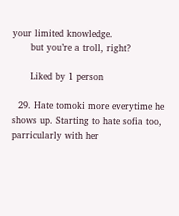your limited knowledge.
      but you’re a troll, right?

      Liked by 1 person

  29. Hate tomoki more everytime he shows up. Starting to hate sofia too, parricularly with her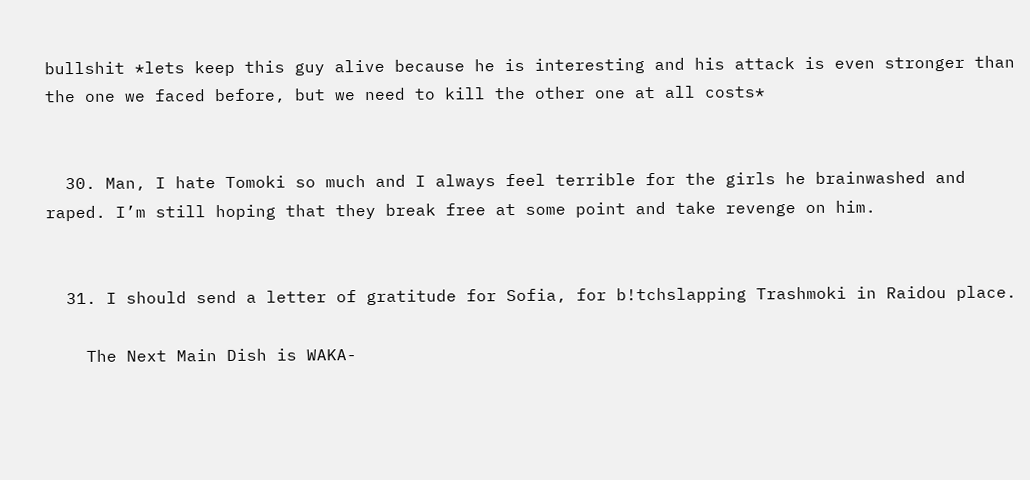bullshit *lets keep this guy alive because he is interesting and his attack is even stronger than the one we faced before, but we need to kill the other one at all costs*


  30. Man, I hate Tomoki so much and I always feel terrible for the girls he brainwashed and raped. I’m still hoping that they break free at some point and take revenge on him.


  31. I should send a letter of gratitude for Sofia, for b!tchslapping Trashmoki in Raidou place.

    The Next Main Dish is WAKA-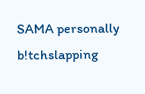SAMA personally b!tchslapping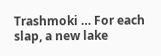Trashmoki … For each slap, a new lake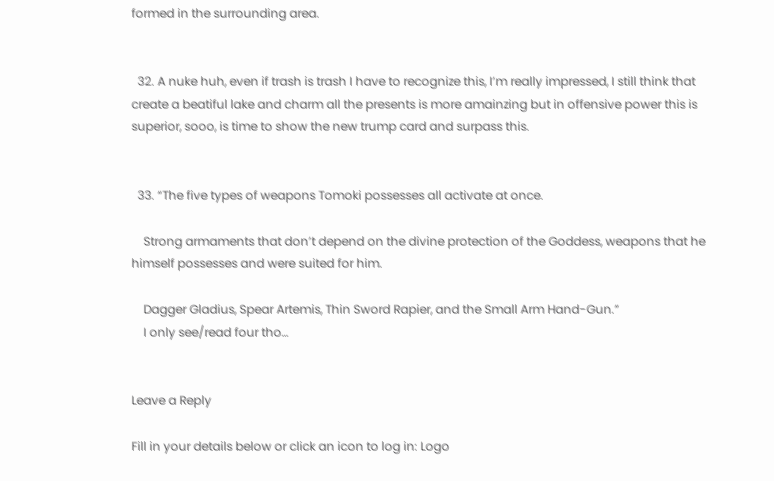formed in the surrounding area.


  32. A nuke huh, even if trash is trash I have to recognize this, I’m really impressed, I still think that create a beatiful lake and charm all the presents is more amainzing but in offensive power this is superior, sooo, is time to show the new trump card and surpass this.


  33. “The five types of weapons Tomoki possesses all activate at once.

    Strong armaments that don’t depend on the divine protection of the Goddess, weapons that he himself possesses and were suited for him.

    Dagger Gladius, Spear Artemis, Thin Sword Rapier, and the Small Arm Hand-Gun.”
    I only see/read four tho…


Leave a Reply

Fill in your details below or click an icon to log in: Logo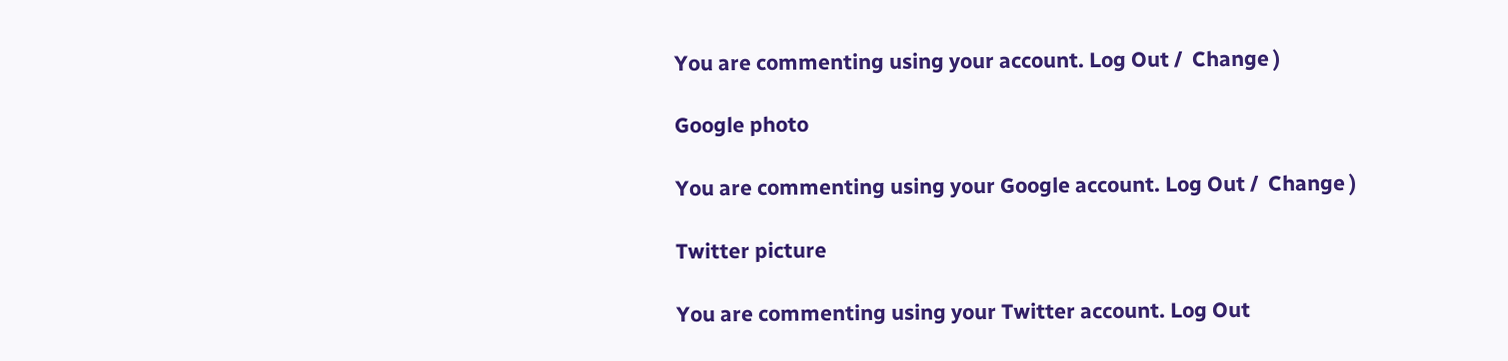You are commenting using your account. Log Out /  Change )

Google photo

You are commenting using your Google account. Log Out /  Change )

Twitter picture

You are commenting using your Twitter account. Log Out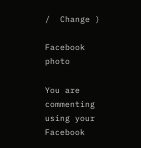/  Change )

Facebook photo

You are commenting using your Facebook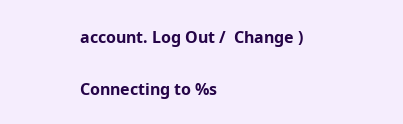account. Log Out /  Change )

Connecting to %s